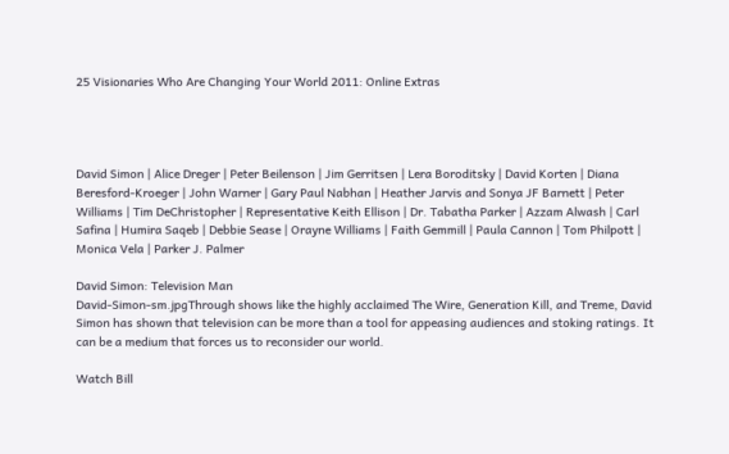25 Visionaries Who Are Changing Your World 2011: Online Extras




David Simon | Alice Dreger | Peter Beilenson | Jim Gerritsen | Lera Boroditsky | David Korten | Diana Beresford-Kroeger | John Warner | Gary Paul Nabhan | Heather Jarvis and Sonya JF Barnett | Peter Williams | Tim DeChristopher | Representative Keith Ellison | Dr. Tabatha Parker | Azzam Alwash | Carl Safina | Humira Saqeb | Debbie Sease | Orayne Williams | Faith Gemmill | Paula Cannon | Tom Philpott | Monica Vela | Parker J. Palmer

David Simon: Television Man
David-Simon-sm.jpgThrough shows like the highly acclaimed The Wire, Generation Kill, and Treme, David Simon has shown that television can be more than a tool for appeasing audiences and stoking ratings. It can be a medium that forces us to reconsider our world.

Watch Bill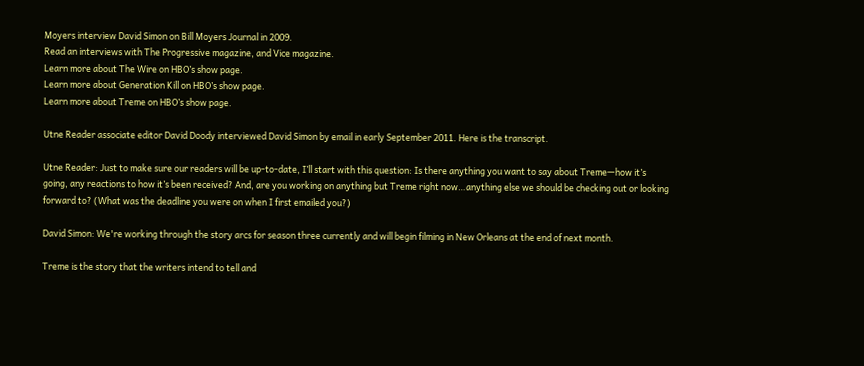Moyers interview David Simon on Bill Moyers Journal in 2009.
Read an interviews with The Progressive magazine, and Vice magazine.
Learn more about The Wire on HBO’s show page.
Learn more about Generation Kill on HBO’s show page.
Learn more about Treme on HBO’s show page.

Utne Reader associate editor David Doody interviewed David Simon by email in early September 2011. Here is the transcript.

Utne Reader: Just to make sure our readers will be up-to-date, I’ll start with this question: Is there anything you want to say about Treme—how it’s going, any reactions to how it’s been received? And, are you working on anything but Treme right now…anything else we should be checking out or looking forward to? (What was the deadline you were on when I first emailed you?)

David Simon: We're working through the story arcs for season three currently and will begin filming in New Orleans at the end of next month.

Treme is the story that the writers intend to tell and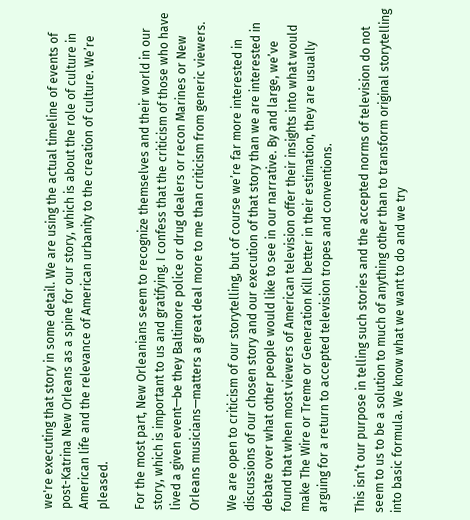we're executing that story in some detail. We are using the actual timeline of events of post-Katrina New Orleans as a spine for our story, which is about the role of culture in American life and the relevance of American urbanity to the creation of culture. We’re pleased.

For the most part, New Orleanians seem to recognize themselves and their world in our story, which is important to us and gratifying. I confess that the criticism of those who have lived a given event—be they Baltimore police or drug dealers or recon Marines or New Orleans musicians—matters a great deal more to me than criticism from generic viewers.

We are open to criticism of our storytelling, but of course we’re far more interested in discussions of our chosen story and our execution of that story than we are interested in debate over what other people would like to see in our narrative. By and large, we’ve found that when most viewers of American television offer their insights into what would make The Wire or Treme or Generation Kill better in their estimation, they are usually arguing for a return to accepted television tropes and conventions.

This isn’t our purpose in telling such stories and the accepted norms of television do not seem to us to be a solution to much of anything other than to transform original storytelling into basic formula. We know what we want to do and we try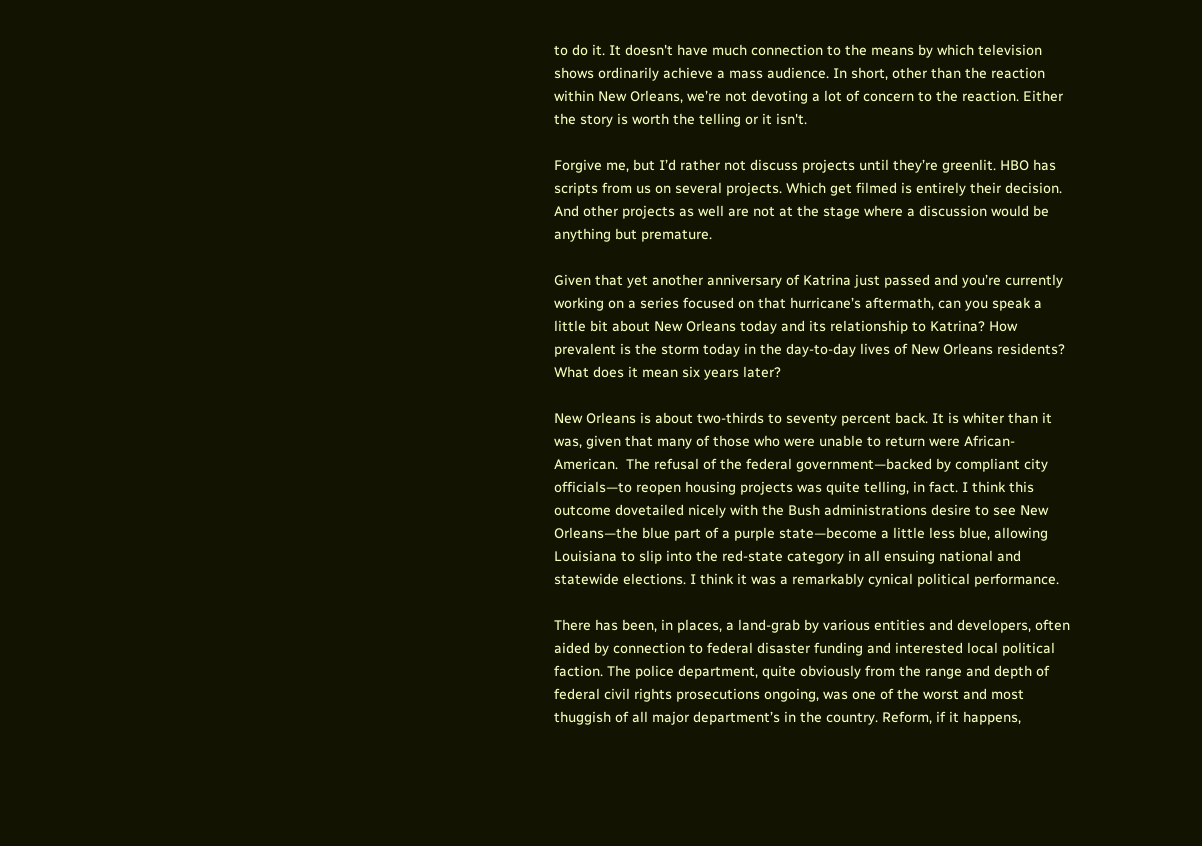to do it. It doesn't have much connection to the means by which television shows ordinarily achieve a mass audience. In short, other than the reaction within New Orleans, we’re not devoting a lot of concern to the reaction. Either the story is worth the telling or it isn't.

Forgive me, but I’d rather not discuss projects until they’re greenlit. HBO has scripts from us on several projects. Which get filmed is entirely their decision. And other projects as well are not at the stage where a discussion would be anything but premature.

Given that yet another anniversary of Katrina just passed and you’re currently working on a series focused on that hurricane’s aftermath, can you speak a little bit about New Orleans today and its relationship to Katrina? How prevalent is the storm today in the day-to-day lives of New Orleans residents? What does it mean six years later?

New Orleans is about two-thirds to seventy percent back. It is whiter than it was, given that many of those who were unable to return were African-American.  The refusal of the federal government—backed by compliant city officials—to reopen housing projects was quite telling, in fact. I think this outcome dovetailed nicely with the Bush administrations desire to see New Orleans—the blue part of a purple state—become a little less blue, allowing Louisiana to slip into the red-state category in all ensuing national and statewide elections. I think it was a remarkably cynical political performance.

There has been, in places, a land-grab by various entities and developers, often aided by connection to federal disaster funding and interested local political faction. The police department, quite obviously from the range and depth of federal civil rights prosecutions ongoing, was one of the worst and most thuggish of all major department’s in the country. Reform, if it happens,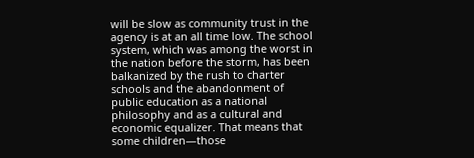will be slow as community trust in the agency is at an all time low. The school system, which was among the worst in the nation before the storm, has been balkanized by the rush to charter schools and the abandonment of public education as a national philosophy and as a cultural and economic equalizer. That means that some children—those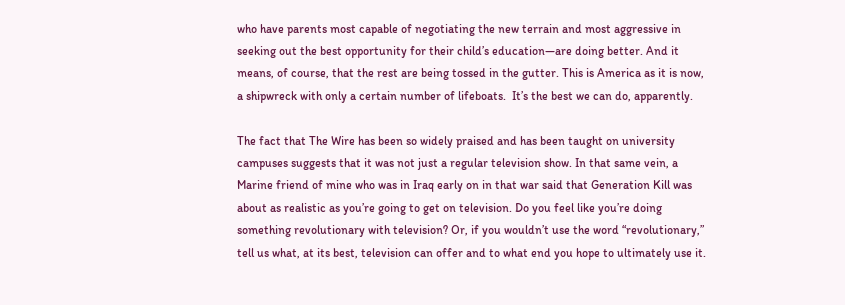who have parents most capable of negotiating the new terrain and most aggressive in seeking out the best opportunity for their child’s education—are doing better. And it means, of course, that the rest are being tossed in the gutter. This is America as it is now, a shipwreck with only a certain number of lifeboats.  It’s the best we can do, apparently.

The fact that The Wire has been so widely praised and has been taught on university campuses suggests that it was not just a regular television show. In that same vein, a Marine friend of mine who was in Iraq early on in that war said that Generation Kill was about as realistic as you’re going to get on television. Do you feel like you’re doing something revolutionary with television? Or, if you wouldn’t use the word “revolutionary,” tell us what, at its best, television can offer and to what end you hope to ultimately use it.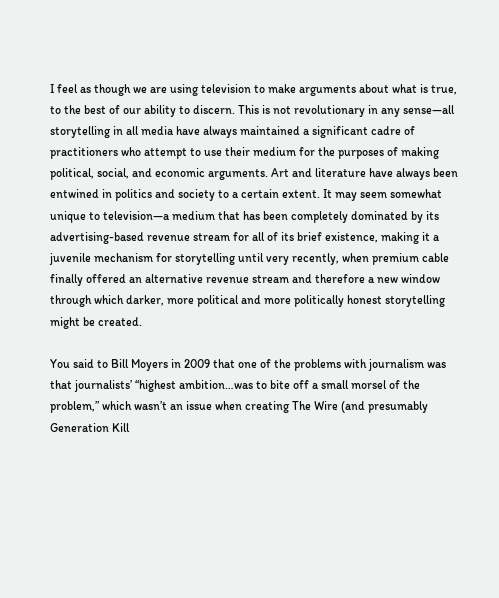I feel as though we are using television to make arguments about what is true, to the best of our ability to discern. This is not revolutionary in any sense—all storytelling in all media have always maintained a significant cadre of practitioners who attempt to use their medium for the purposes of making political, social, and economic arguments. Art and literature have always been entwined in politics and society to a certain extent. It may seem somewhat unique to television—a medium that has been completely dominated by its advertising-based revenue stream for all of its brief existence, making it a juvenile mechanism for storytelling until very recently, when premium cable finally offered an alternative revenue stream and therefore a new window through which darker, more political and more politically honest storytelling might be created.

You said to Bill Moyers in 2009 that one of the problems with journalism was that journalists’ “highest ambition…was to bite off a small morsel of the problem,” which wasn’t an issue when creating The Wire (and presumably Generation Kill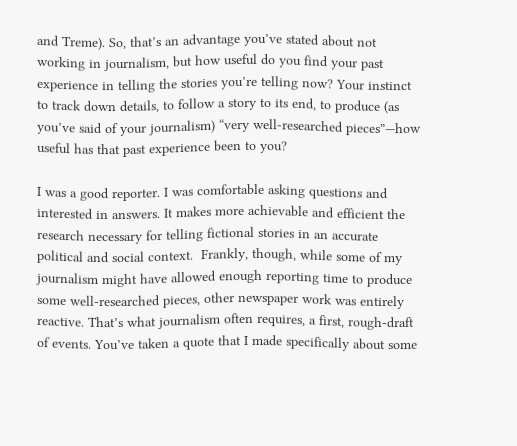and Treme). So, that’s an advantage you’ve stated about not working in journalism, but how useful do you find your past experience in telling the stories you’re telling now? Your instinct to track down details, to follow a story to its end, to produce (as you’ve said of your journalism) “very well-researched pieces”—how useful has that past experience been to you?

I was a good reporter. I was comfortable asking questions and interested in answers. It makes more achievable and efficient the research necessary for telling fictional stories in an accurate political and social context.  Frankly, though, while some of my journalism might have allowed enough reporting time to produce some well-researched pieces, other newspaper work was entirely reactive. That’s what journalism often requires, a first, rough-draft of events. You’ve taken a quote that I made specifically about some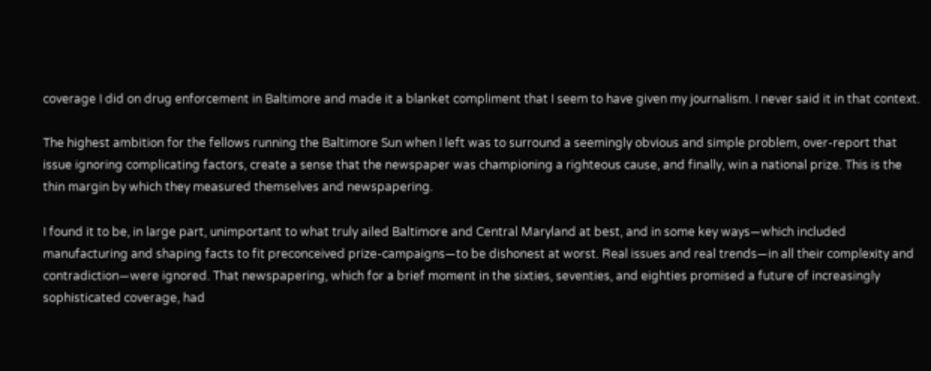coverage I did on drug enforcement in Baltimore and made it a blanket compliment that I seem to have given my journalism. I never said it in that context.

The highest ambition for the fellows running the Baltimore Sun when I left was to surround a seemingly obvious and simple problem, over-report that issue ignoring complicating factors, create a sense that the newspaper was championing a righteous cause, and finally, win a national prize. This is the thin margin by which they measured themselves and newspapering.

I found it to be, in large part, unimportant to what truly ailed Baltimore and Central Maryland at best, and in some key ways—which included manufacturing and shaping facts to fit preconceived prize-campaigns—to be dishonest at worst. Real issues and real trends—in all their complexity and contradiction—were ignored. That newspapering, which for a brief moment in the sixties, seventies, and eighties promised a future of increasingly sophisticated coverage, had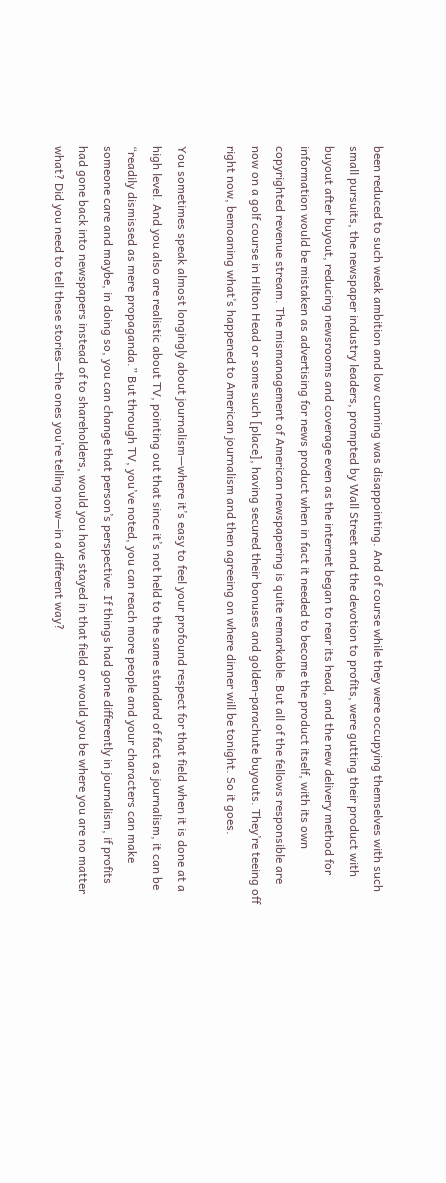been reduced to such weak ambition and low cunning was disappointing. And of course while they were occupying themselves with such small pursuits, the newspaper industry leaders, prompted by Wall Street and the devotion to profits, were gutting their product with buyout after buyout, reducing newsrooms and coverage even as the internet began to rear its head, and the new delivery method for information would be mistaken as advertising for news product when in fact it needed to become the product itself, with its own copyrighted revenue stream. The mismanagement of American newspapering is quite remarkable. But all of the fellows responsible are now on a golf course in Hilton Head or some such [place], having secured their bonuses and golden-parachute buyouts. They’re teeing off right now, bemoaning what’s happened to American journalism and then agreeing on where dinner will be tonight. So it goes.

You sometimes speak almost longingly about journalism—where it’s easy to feel your profound respect for that field when it is done at a high level. And you also are realistic about TV, pointing out that since it’s not held to the same standard of fact as journalism, it can be “readily dismissed as mere propaganda.” But through TV, you’ve noted, you can reach more people and your characters can make someone care and maybe, in doing so, you can change that person’s perspective. If things had gone differently in journalism, if profits had gone back into newspapers instead of to shareholders, would you have stayed in that field or would you be where you are no matter what? Did you need to tell these stories—the ones you’re telling now—in a different way?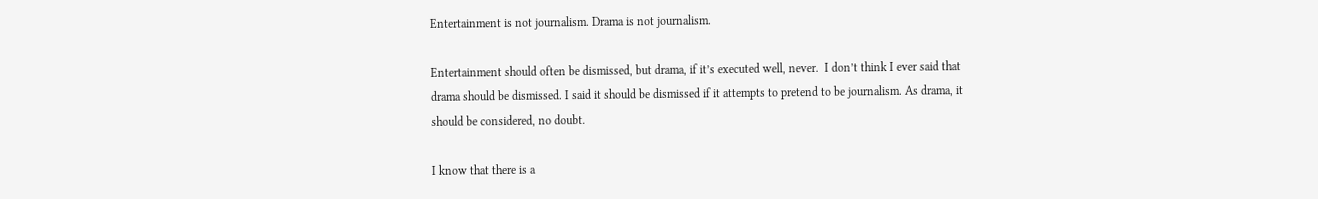Entertainment is not journalism. Drama is not journalism.

Entertainment should often be dismissed, but drama, if it’s executed well, never.  I don’t think I ever said that drama should be dismissed. I said it should be dismissed if it attempts to pretend to be journalism. As drama, it should be considered, no doubt.

I know that there is a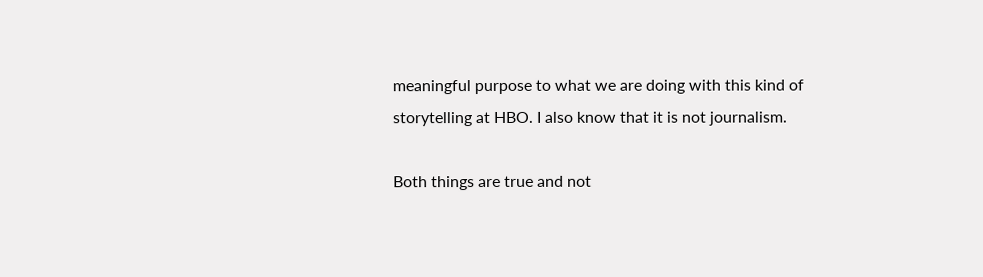meaningful purpose to what we are doing with this kind of storytelling at HBO. I also know that it is not journalism.

Both things are true and not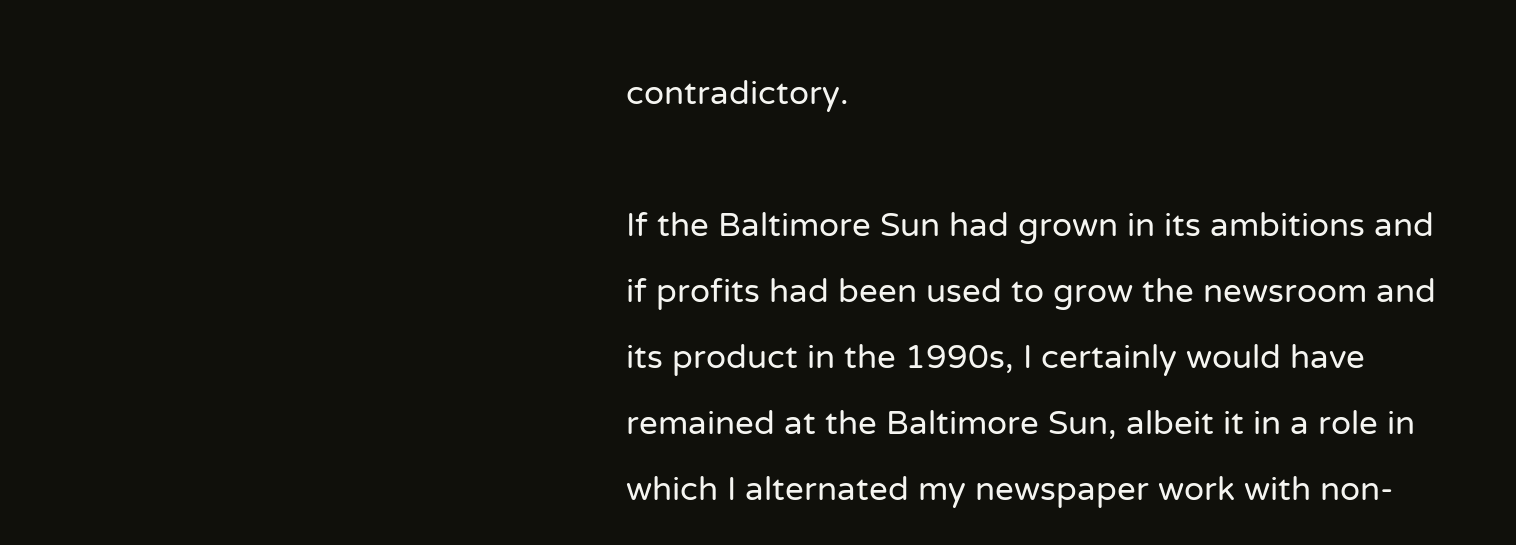contradictory.

If the Baltimore Sun had grown in its ambitions and if profits had been used to grow the newsroom and its product in the 1990s, I certainly would have remained at the Baltimore Sun, albeit it in a role in which I alternated my newspaper work with non-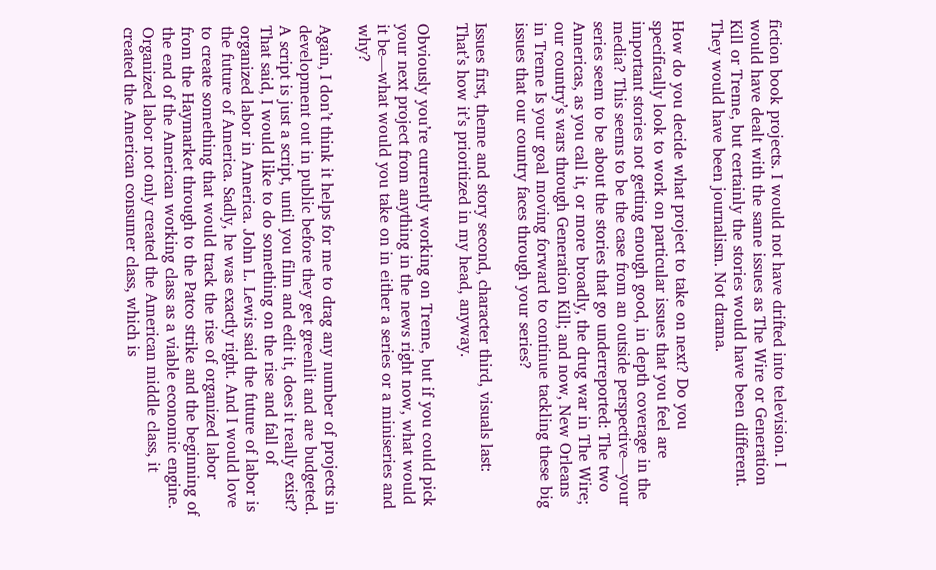fiction book projects. I would not have drifted into television. I would have dealt with the same issues as The Wire or Generation Kill or Treme, but certainly the stories would have been different. They would have been journalism. Not drama.

How do you decide what project to take on next? Do you specifically look to work on particular issues that you feel are important stories not getting enough good, in depth coverage in the media? This seems to be the case from an outside perspective—your series seem to be about the stories that go underreported: The two Americas, as you call it, or more broadly, the drug war in The Wire; our country’s wars through Generation Kill; and now, New Orleans in Treme Is your goal moving forward to continue tackling these big issues that our country faces through your series?

Issues first, theme and story second, character third, visuals last: That’s how it’s prioritized in my head, anyway.

Obviously you’re currently working on Treme, but if you could pick your next project from anything in the news right now, what would it be—what would you take on in either a series or a miniseries and why?

Again, I don’t think it helps for me to drag any number of projects in development out in public before they get greenlit and are budgeted. A script is just a script, until you film and edit it, does it really exist? That said, I would like to do something on the rise and fall of organized labor in America. John L. Lewis said the future of labor is the future of America. Sadly, he was exactly right. And I would love to create something that would track the rise of organized labor from the Haymarket through to the Patco strike and the beginning of the end of the American working class as a viable economic engine. Organized labor not only created the American middle class, it created the American consumer class, which is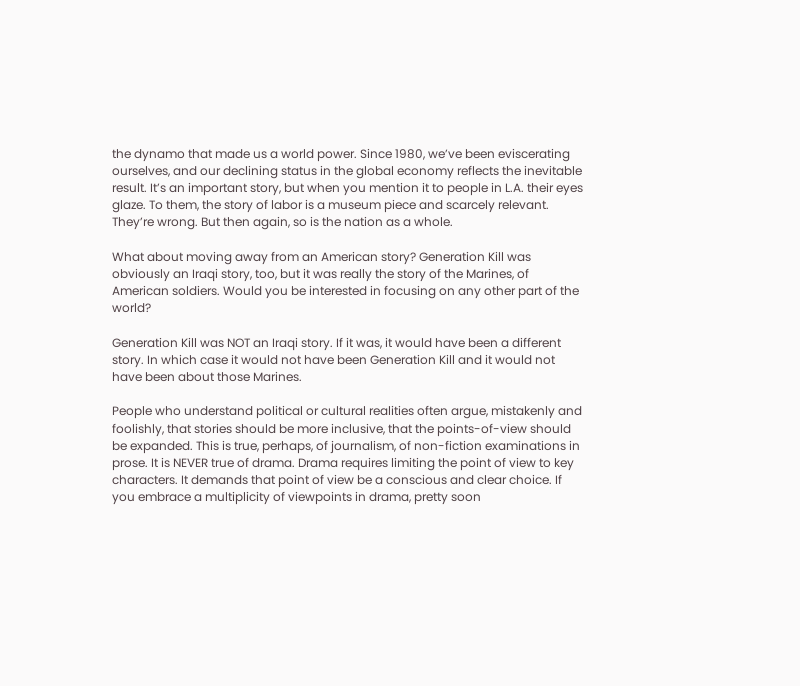the dynamo that made us a world power. Since 1980, we’ve been eviscerating ourselves, and our declining status in the global economy reflects the inevitable result. It’s an important story, but when you mention it to people in L.A. their eyes glaze. To them, the story of labor is a museum piece and scarcely relevant. They’re wrong. But then again, so is the nation as a whole.

What about moving away from an American story? Generation Kill was obviously an Iraqi story, too, but it was really the story of the Marines, of American soldiers. Would you be interested in focusing on any other part of the world?

Generation Kill was NOT an Iraqi story. If it was, it would have been a different story. In which case it would not have been Generation Kill and it would not have been about those Marines.

People who understand political or cultural realities often argue, mistakenly and foolishly, that stories should be more inclusive, that the points-of-view should be expanded. This is true, perhaps, of journalism, of non-fiction examinations in prose. It is NEVER true of drama. Drama requires limiting the point of view to key characters. It demands that point of view be a conscious and clear choice. If you embrace a multiplicity of viewpoints in drama, pretty soon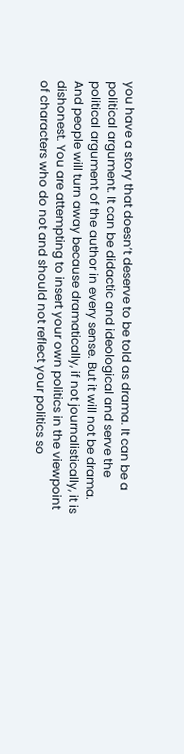you have a story that doesn’t deserve to be told as drama. It can be a political argument. It can be didactic and ideological and serve the political argument of the author in every sense. But it will not be drama. And people will turn away because dramatically, if not journalistically, it is dishonest. You are attempting to insert your own politics in the viewpoint of characters who do not and should not reflect your politics so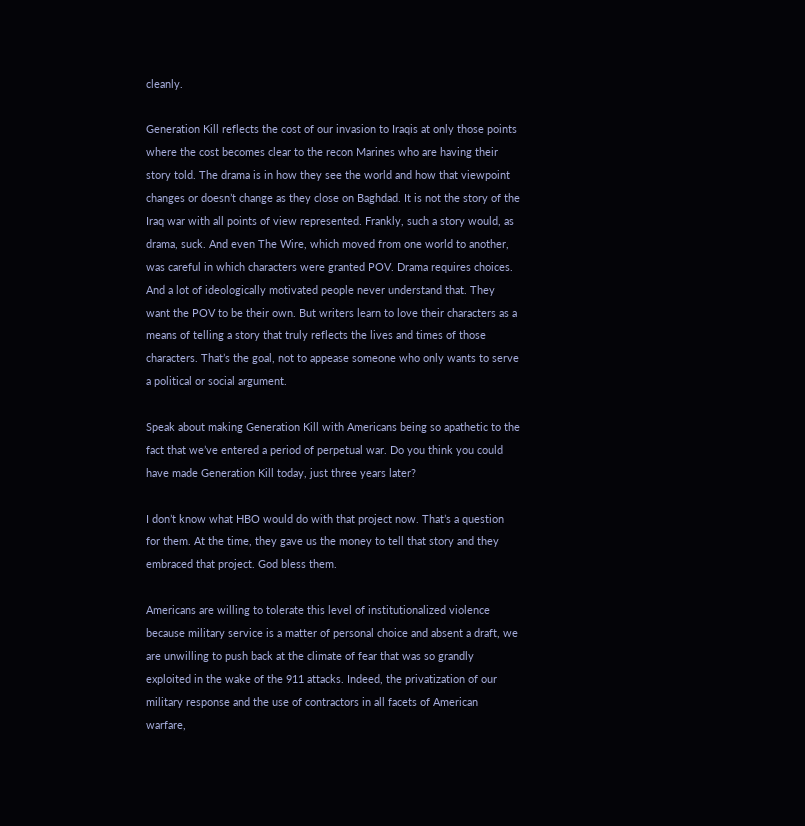cleanly.

Generation Kill reflects the cost of our invasion to Iraqis at only those points where the cost becomes clear to the recon Marines who are having their story told. The drama is in how they see the world and how that viewpoint changes or doesn’t change as they close on Baghdad. It is not the story of the Iraq war with all points of view represented. Frankly, such a story would, as drama, suck. And even The Wire, which moved from one world to another, was careful in which characters were granted POV. Drama requires choices. And a lot of ideologically motivated people never understand that. They want the POV to be their own. But writers learn to love their characters as a means of telling a story that truly reflects the lives and times of those characters. That’s the goal, not to appease someone who only wants to serve a political or social argument.

Speak about making Generation Kill with Americans being so apathetic to the fact that we’ve entered a period of perpetual war. Do you think you could have made Generation Kill today, just three years later?

I don’t know what HBO would do with that project now. That’s a question for them. At the time, they gave us the money to tell that story and they embraced that project. God bless them.

Americans are willing to tolerate this level of institutionalized violence because military service is a matter of personal choice and absent a draft, we are unwilling to push back at the climate of fear that was so grandly exploited in the wake of the 911 attacks. Indeed, the privatization of our military response and the use of contractors in all facets of American warfare,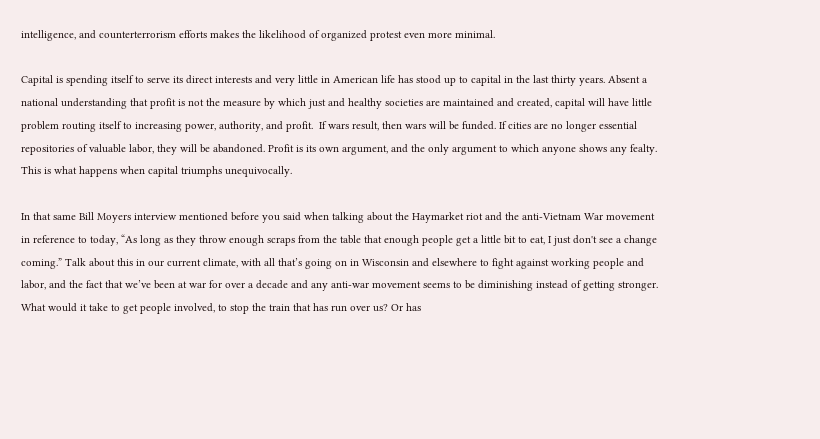intelligence, and counterterrorism efforts makes the likelihood of organized protest even more minimal.

Capital is spending itself to serve its direct interests and very little in American life has stood up to capital in the last thirty years. Absent a national understanding that profit is not the measure by which just and healthy societies are maintained and created, capital will have little problem routing itself to increasing power, authority, and profit.  If wars result, then wars will be funded. If cities are no longer essential repositories of valuable labor, they will be abandoned. Profit is its own argument, and the only argument to which anyone shows any fealty. This is what happens when capital triumphs unequivocally.

In that same Bill Moyers interview mentioned before you said when talking about the Haymarket riot and the anti-Vietnam War movement in reference to today, “As long as they throw enough scraps from the table that enough people get a little bit to eat, I just don't see a change coming.” Talk about this in our current climate, with all that’s going on in Wisconsin and elsewhere to fight against working people and labor, and the fact that we’ve been at war for over a decade and any anti-war movement seems to be diminishing instead of getting stronger. What would it take to get people involved, to stop the train that has run over us? Or has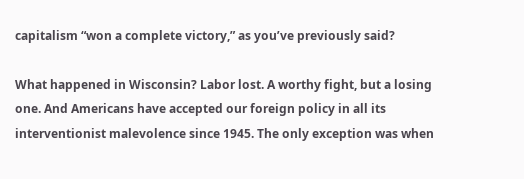capitalism “won a complete victory,” as you’ve previously said?

What happened in Wisconsin? Labor lost. A worthy fight, but a losing one. And Americans have accepted our foreign policy in all its interventionist malevolence since 1945. The only exception was when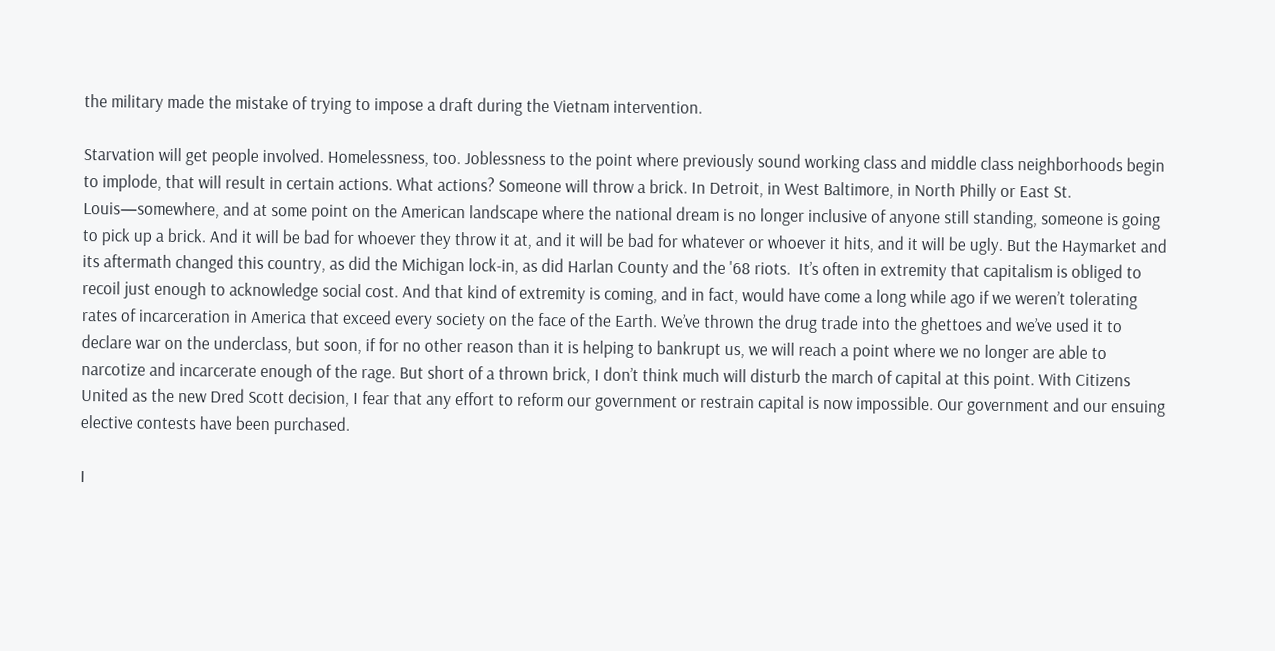the military made the mistake of trying to impose a draft during the Vietnam intervention.

Starvation will get people involved. Homelessness, too. Joblessness to the point where previously sound working class and middle class neighborhoods begin to implode, that will result in certain actions. What actions? Someone will throw a brick. In Detroit, in West Baltimore, in North Philly or East St. Louis—somewhere, and at some point on the American landscape where the national dream is no longer inclusive of anyone still standing, someone is going to pick up a brick. And it will be bad for whoever they throw it at, and it will be bad for whatever or whoever it hits, and it will be ugly. But the Haymarket and its aftermath changed this country, as did the Michigan lock-in, as did Harlan County and the '68 riots.  It’s often in extremity that capitalism is obliged to recoil just enough to acknowledge social cost. And that kind of extremity is coming, and in fact, would have come a long while ago if we weren’t tolerating rates of incarceration in America that exceed every society on the face of the Earth. We’ve thrown the drug trade into the ghettoes and we’ve used it to declare war on the underclass, but soon, if for no other reason than it is helping to bankrupt us, we will reach a point where we no longer are able to narcotize and incarcerate enough of the rage. But short of a thrown brick, I don’t think much will disturb the march of capital at this point. With Citizens United as the new Dred Scott decision, I fear that any effort to reform our government or restrain capital is now impossible. Our government and our ensuing elective contests have been purchased.

I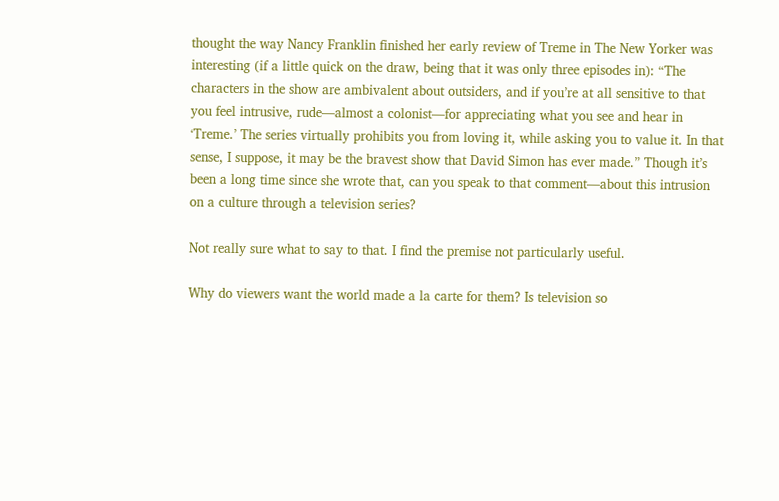thought the way Nancy Franklin finished her early review of Treme in The New Yorker was interesting (if a little quick on the draw, being that it was only three episodes in): “The characters in the show are ambivalent about outsiders, and if you’re at all sensitive to that you feel intrusive, rude—almost a colonist—for appreciating what you see and hear in ‘Treme.’ The series virtually prohibits you from loving it, while asking you to value it. In that sense, I suppose, it may be the bravest show that David Simon has ever made.” Though it’s been a long time since she wrote that, can you speak to that comment—about this intrusion on a culture through a television series?

Not really sure what to say to that. I find the premise not particularly useful.

Why do viewers want the world made a la carte for them? Is television so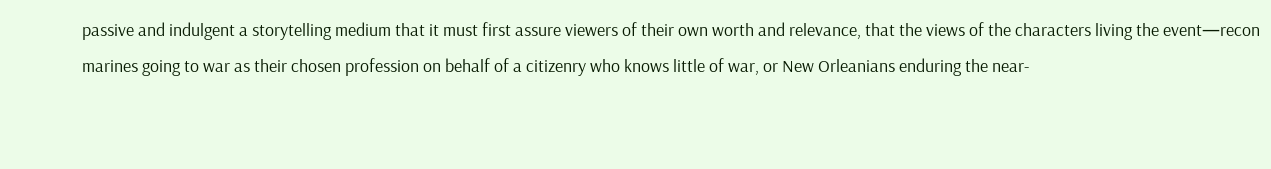passive and indulgent a storytelling medium that it must first assure viewers of their own worth and relevance, that the views of the characters living the event—recon marines going to war as their chosen profession on behalf of a citizenry who knows little of war, or New Orleanians enduring the near-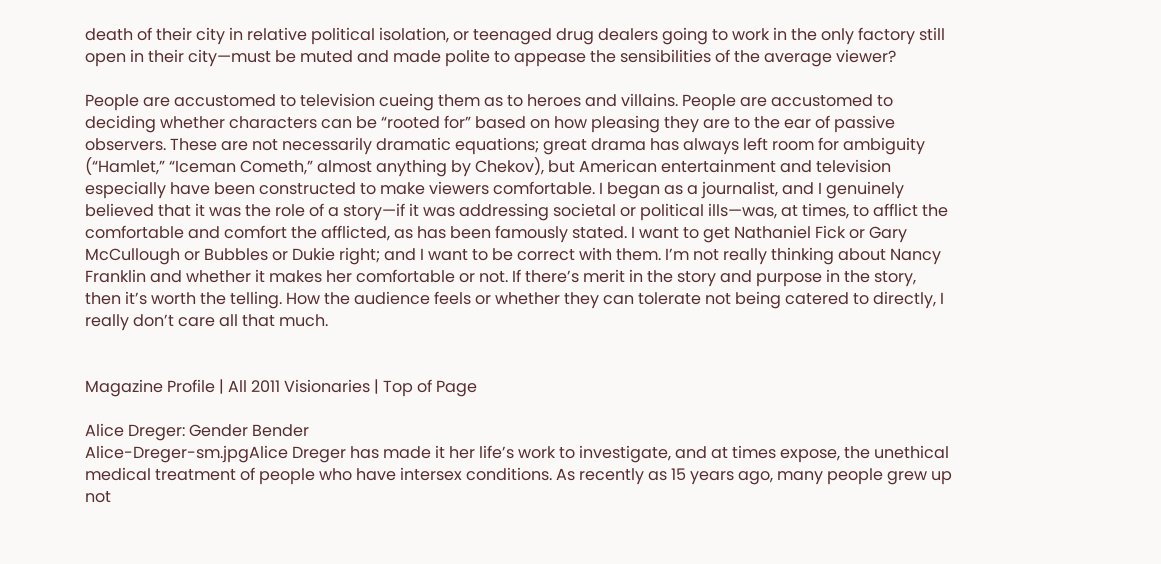death of their city in relative political isolation, or teenaged drug dealers going to work in the only factory still open in their city—must be muted and made polite to appease the sensibilities of the average viewer?

People are accustomed to television cueing them as to heroes and villains. People are accustomed to deciding whether characters can be “rooted for” based on how pleasing they are to the ear of passive observers. These are not necessarily dramatic equations; great drama has always left room for ambiguity (“Hamlet,” “Iceman Cometh,” almost anything by Chekov), but American entertainment and television especially have been constructed to make viewers comfortable. I began as a journalist, and I genuinely believed that it was the role of a story—if it was addressing societal or political ills—was, at times, to afflict the comfortable and comfort the afflicted, as has been famously stated. I want to get Nathaniel Fick or Gary McCullough or Bubbles or Dukie right; and I want to be correct with them. I’m not really thinking about Nancy Franklin and whether it makes her comfortable or not. If there’s merit in the story and purpose in the story, then it’s worth the telling. How the audience feels or whether they can tolerate not being catered to directly, I really don’t care all that much.


Magazine Profile | All 2011 Visionaries | Top of Page

Alice Dreger: Gender Bender
Alice-Dreger-sm.jpgAlice Dreger has made it her life’s work to investigate, and at times expose, the unethical medical treatment of people who have intersex conditions. As recently as 15 years ago, many people grew up not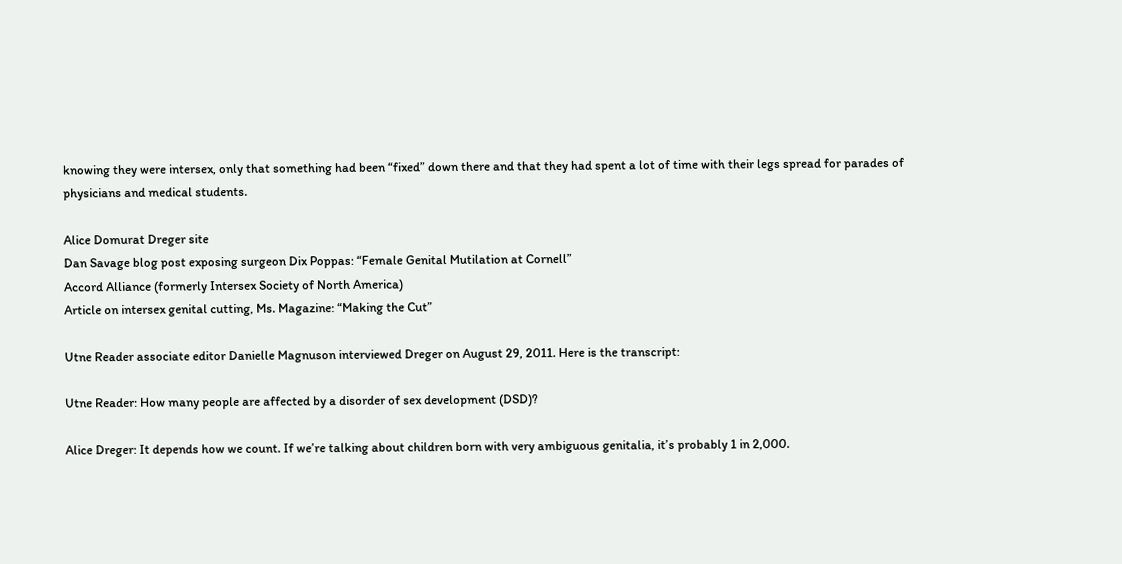knowing they were intersex, only that something had been “fixed” down there and that they had spent a lot of time with their legs spread for parades of physicians and medical students.

Alice Domurat Dreger site
Dan Savage blog post exposing surgeon Dix Poppas: “Female Genital Mutilation at Cornell”
Accord Alliance (formerly Intersex Society of North America)
Article on intersex genital cutting, Ms. Magazine: “Making the Cut”

Utne Reader associate editor Danielle Magnuson interviewed Dreger on August 29, 2011. Here is the transcript:

Utne Reader: How many people are affected by a disorder of sex development (DSD)?

Alice Dreger: It depends how we count. If we’re talking about children born with very ambiguous genitalia, it’s probably 1 in 2,000.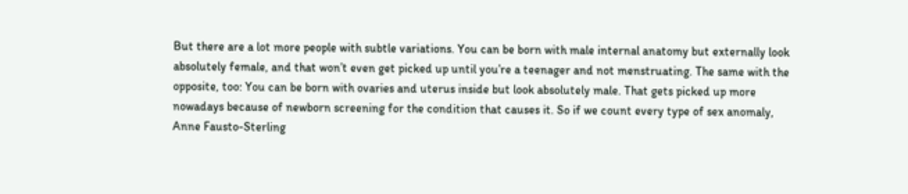But there are a lot more people with subtle variations. You can be born with male internal anatomy but externally look absolutely female, and that won’t even get picked up until you’re a teenager and not menstruating. The same with the opposite, too: You can be born with ovaries and uterus inside but look absolutely male. That gets picked up more nowadays because of newborn screening for the condition that causes it. So if we count every type of sex anomaly, Anne Fausto-Sterling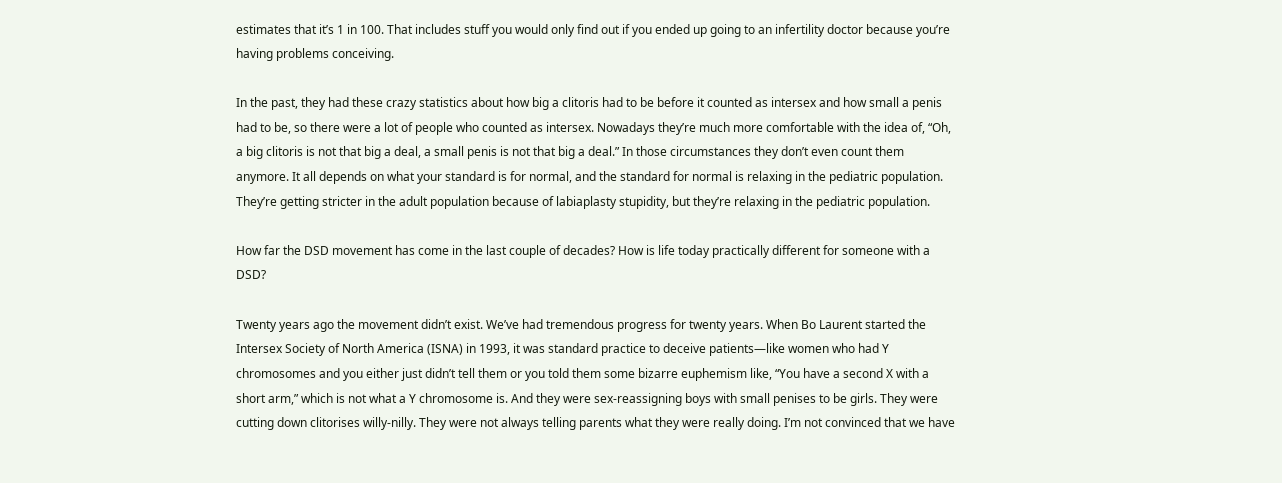estimates that it’s 1 in 100. That includes stuff you would only find out if you ended up going to an infertility doctor because you’re having problems conceiving.

In the past, they had these crazy statistics about how big a clitoris had to be before it counted as intersex and how small a penis had to be, so there were a lot of people who counted as intersex. Nowadays they’re much more comfortable with the idea of, “Oh, a big clitoris is not that big a deal, a small penis is not that big a deal.” In those circumstances they don’t even count them anymore. It all depends on what your standard is for normal, and the standard for normal is relaxing in the pediatric population. They’re getting stricter in the adult population because of labiaplasty stupidity, but they’re relaxing in the pediatric population.

How far the DSD movement has come in the last couple of decades? How is life today practically different for someone with a DSD?

Twenty years ago the movement didn’t exist. We’ve had tremendous progress for twenty years. When Bo Laurent started the Intersex Society of North America (ISNA) in 1993, it was standard practice to deceive patients—like women who had Y chromosomes and you either just didn’t tell them or you told them some bizarre euphemism like, “You have a second X with a short arm,” which is not what a Y chromosome is. And they were sex-reassigning boys with small penises to be girls. They were cutting down clitorises willy-nilly. They were not always telling parents what they were really doing. I’m not convinced that we have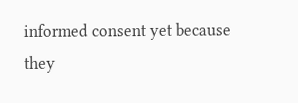informed consent yet because they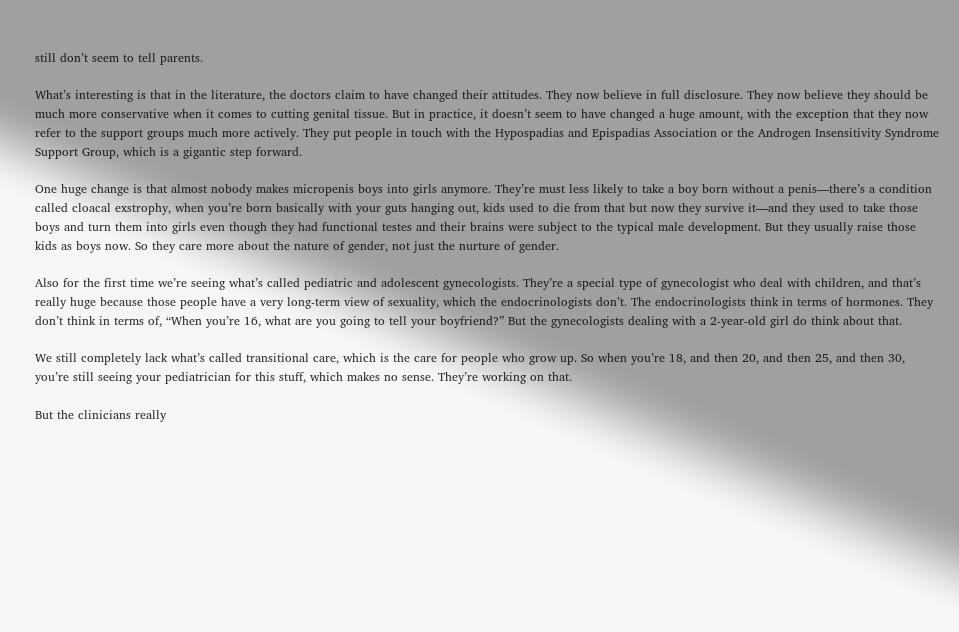still don’t seem to tell parents.

What’s interesting is that in the literature, the doctors claim to have changed their attitudes. They now believe in full disclosure. They now believe they should be much more conservative when it comes to cutting genital tissue. But in practice, it doesn’t seem to have changed a huge amount, with the exception that they now refer to the support groups much more actively. They put people in touch with the Hypospadias and Epispadias Association or the Androgen Insensitivity Syndrome Support Group, which is a gigantic step forward.

One huge change is that almost nobody makes micropenis boys into girls anymore. They’re must less likely to take a boy born without a penis—there’s a condition called cloacal exstrophy, when you’re born basically with your guts hanging out, kids used to die from that but now they survive it—and they used to take those boys and turn them into girls even though they had functional testes and their brains were subject to the typical male development. But they usually raise those kids as boys now. So they care more about the nature of gender, not just the nurture of gender.

Also for the first time we’re seeing what’s called pediatric and adolescent gynecologists. They’re a special type of gynecologist who deal with children, and that’s really huge because those people have a very long-term view of sexuality, which the endocrinologists don’t. The endocrinologists think in terms of hormones. They don’t think in terms of, “When you’re 16, what are you going to tell your boyfriend?” But the gynecologists dealing with a 2-year-old girl do think about that.

We still completely lack what’s called transitional care, which is the care for people who grow up. So when you’re 18, and then 20, and then 25, and then 30, you’re still seeing your pediatrician for this stuff, which makes no sense. They’re working on that.

But the clinicians really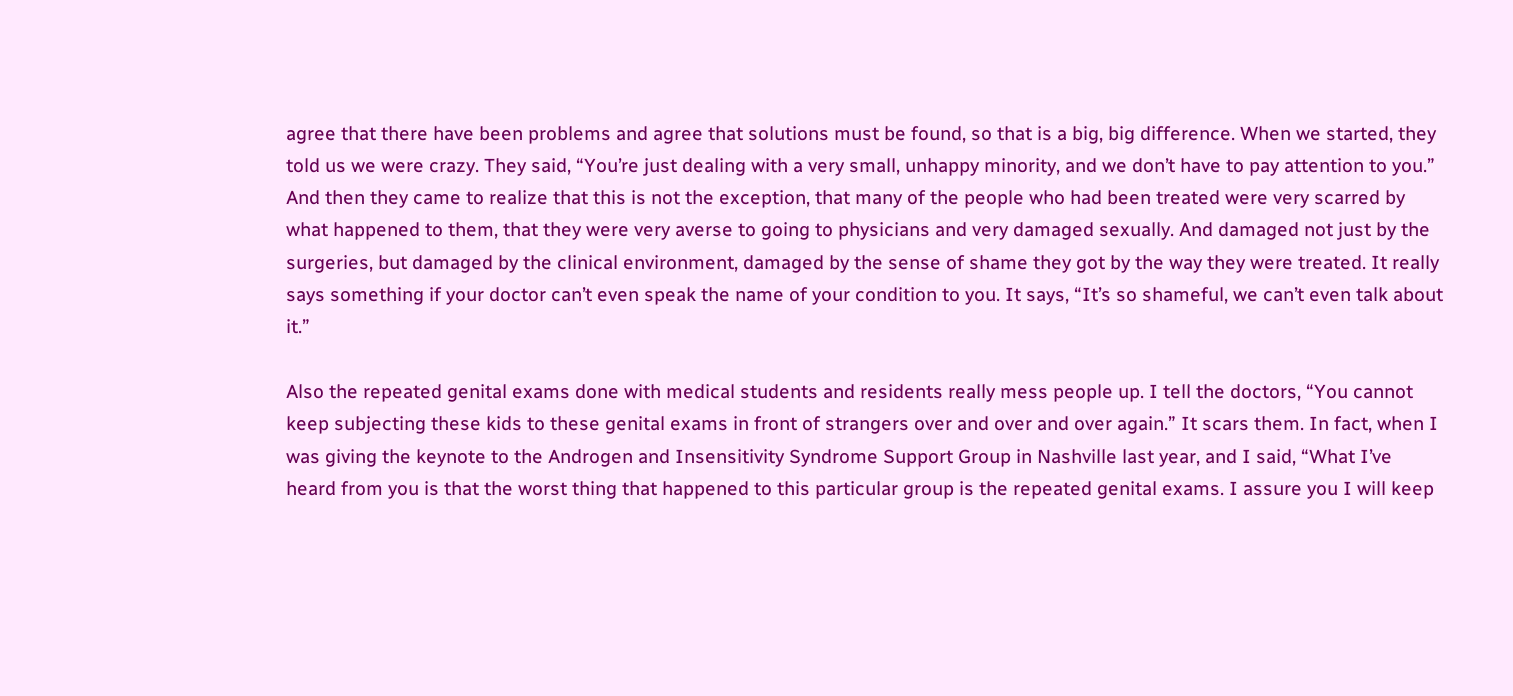agree that there have been problems and agree that solutions must be found, so that is a big, big difference. When we started, they told us we were crazy. They said, “You’re just dealing with a very small, unhappy minority, and we don’t have to pay attention to you.” And then they came to realize that this is not the exception, that many of the people who had been treated were very scarred by what happened to them, that they were very averse to going to physicians and very damaged sexually. And damaged not just by the surgeries, but damaged by the clinical environment, damaged by the sense of shame they got by the way they were treated. It really says something if your doctor can’t even speak the name of your condition to you. It says, “It’s so shameful, we can’t even talk about it.”

Also the repeated genital exams done with medical students and residents really mess people up. I tell the doctors, “You cannot keep subjecting these kids to these genital exams in front of strangers over and over and over again.” It scars them. In fact, when I was giving the keynote to the Androgen and Insensitivity Syndrome Support Group in Nashville last year, and I said, “What I’ve heard from you is that the worst thing that happened to this particular group is the repeated genital exams. I assure you I will keep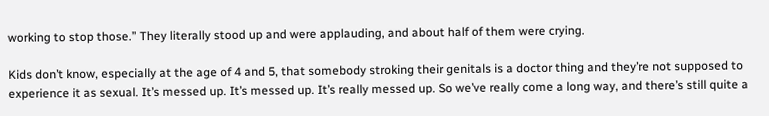working to stop those.” They literally stood up and were applauding, and about half of them were crying.

Kids don’t know, especially at the age of 4 and 5, that somebody stroking their genitals is a doctor thing and they’re not supposed to experience it as sexual. It’s messed up. It’s messed up. It’s really messed up. So we’ve really come a long way, and there’s still quite a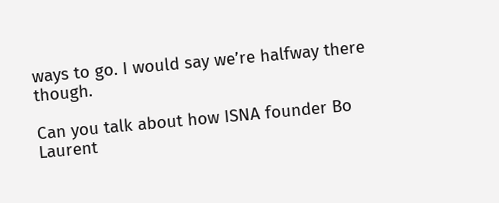ways to go. I would say we’re halfway there though.

Can you talk about how ISNA founder Bo Laurent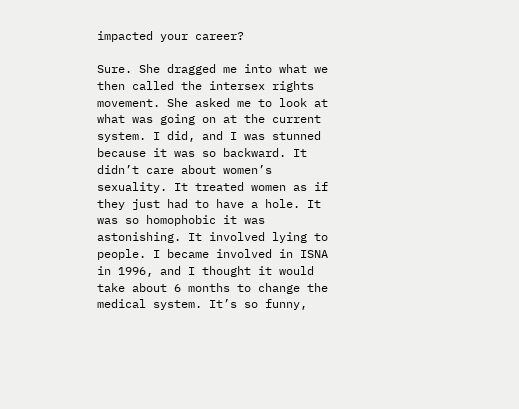impacted your career?

Sure. She dragged me into what we then called the intersex rights movement. She asked me to look at what was going on at the current system. I did, and I was stunned because it was so backward. It didn’t care about women’s sexuality. It treated women as if they just had to have a hole. It was so homophobic it was astonishing. It involved lying to people. I became involved in ISNA in 1996, and I thought it would take about 6 months to change the medical system. It’s so funny,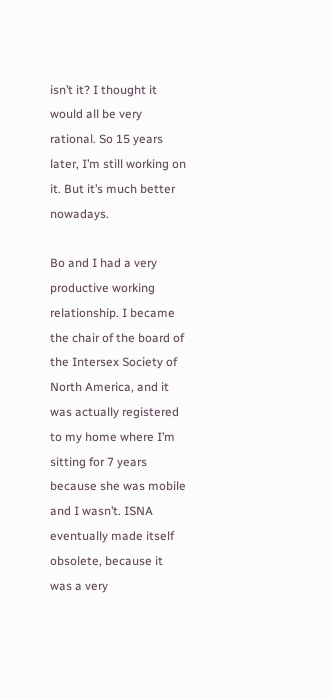isn’t it? I thought it would all be very rational. So 15 years later, I’m still working on it. But it’s much better nowadays.

Bo and I had a very productive working relationship. I became the chair of the board of the Intersex Society of North America, and it was actually registered to my home where I’m sitting for 7 years because she was mobile and I wasn’t. ISNA eventually made itself obsolete, because it was a very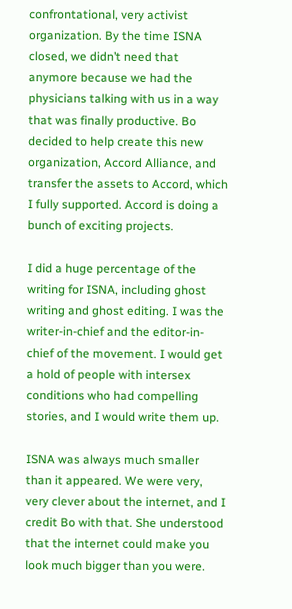confrontational, very activist organization. By the time ISNA closed, we didn’t need that anymore because we had the physicians talking with us in a way that was finally productive. Bo decided to help create this new organization, Accord Alliance, and transfer the assets to Accord, which I fully supported. Accord is doing a bunch of exciting projects.

I did a huge percentage of the writing for ISNA, including ghost writing and ghost editing. I was the writer-in-chief and the editor-in-chief of the movement. I would get a hold of people with intersex conditions who had compelling stories, and I would write them up.

ISNA was always much smaller than it appeared. We were very, very clever about the internet, and I credit Bo with that. She understood that the internet could make you look much bigger than you were.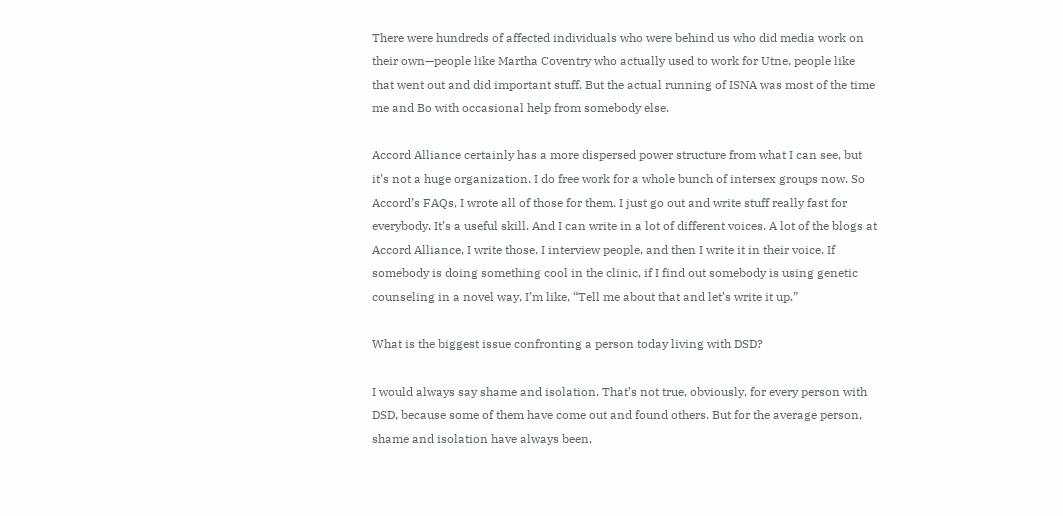There were hundreds of affected individuals who were behind us who did media work on their own—people like Martha Coventry who actually used to work for Utne, people like that went out and did important stuff. But the actual running of ISNA was most of the time me and Bo with occasional help from somebody else.

Accord Alliance certainly has a more dispersed power structure from what I can see, but it’s not a huge organization. I do free work for a whole bunch of intersex groups now. So Accord’s FAQs, I wrote all of those for them. I just go out and write stuff really fast for everybody. It’s a useful skill. And I can write in a lot of different voices. A lot of the blogs at Accord Alliance, I write those. I interview people, and then I write it in their voice. If somebody is doing something cool in the clinic, if I find out somebody is using genetic counseling in a novel way, I’m like, “Tell me about that and let’s write it up.”

What is the biggest issue confronting a person today living with DSD?

I would always say shame and isolation. That’s not true, obviously, for every person with DSD, because some of them have come out and found others. But for the average person, shame and isolation have always been,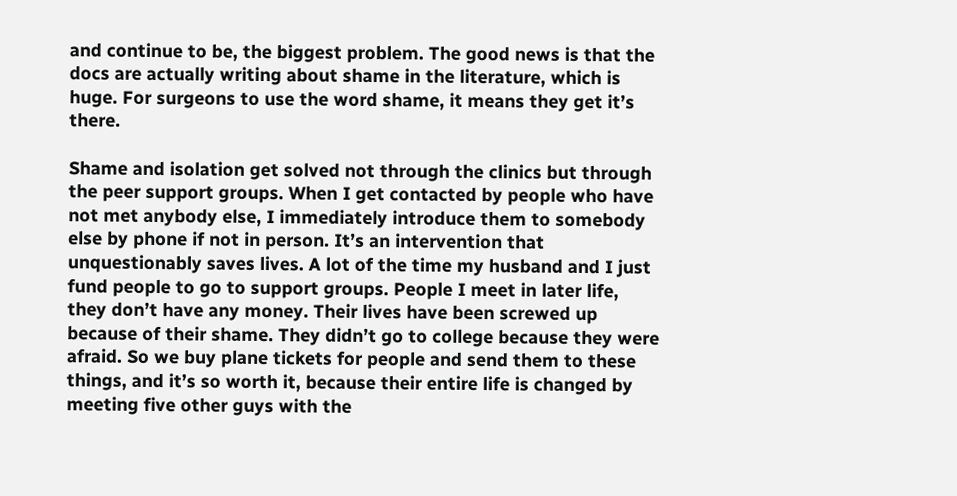and continue to be, the biggest problem. The good news is that the docs are actually writing about shame in the literature, which is huge. For surgeons to use the word shame, it means they get it’s there.

Shame and isolation get solved not through the clinics but through the peer support groups. When I get contacted by people who have not met anybody else, I immediately introduce them to somebody else by phone if not in person. It’s an intervention that unquestionably saves lives. A lot of the time my husband and I just fund people to go to support groups. People I meet in later life, they don’t have any money. Their lives have been screwed up because of their shame. They didn’t go to college because they were afraid. So we buy plane tickets for people and send them to these things, and it’s so worth it, because their entire life is changed by meeting five other guys with the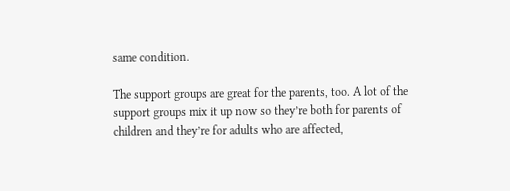same condition.

The support groups are great for the parents, too. A lot of the support groups mix it up now so they’re both for parents of children and they’re for adults who are affected,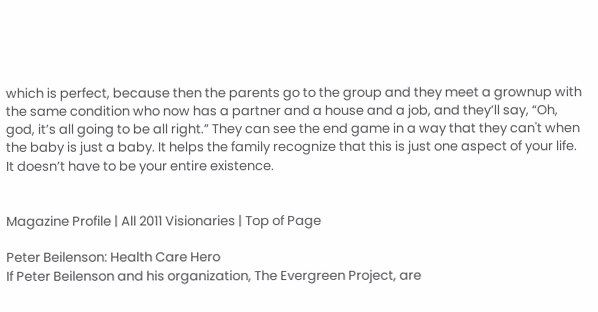which is perfect, because then the parents go to the group and they meet a grownup with the same condition who now has a partner and a house and a job, and they’ll say, “Oh, god, it’s all going to be all right.” They can see the end game in a way that they can't when the baby is just a baby. It helps the family recognize that this is just one aspect of your life. It doesn’t have to be your entire existence.


Magazine Profile | All 2011 Visionaries | Top of Page

Peter Beilenson: Health Care Hero
If Peter Beilenson and his organization, The Evergreen Project, are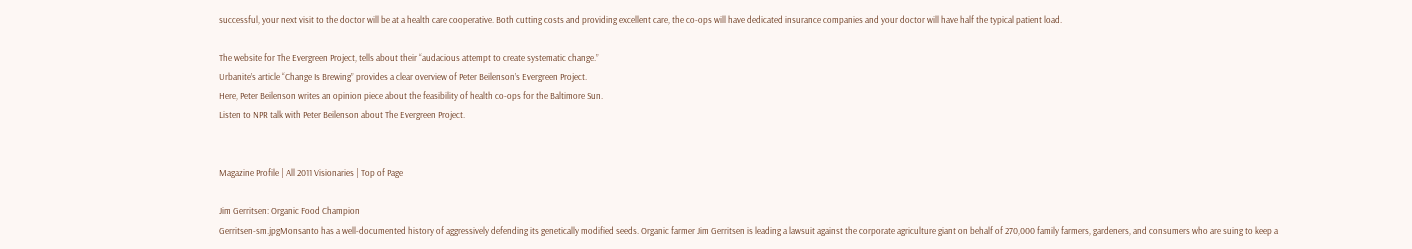successful, your next visit to the doctor will be at a health care cooperative. Both cutting costs and providing excellent care, the co-ops will have dedicated insurance companies and your doctor will have half the typical patient load.

The website for The Evergreen Project, tells about their “audacious attempt to create systematic change.”
Urbanite’s article “Change Is Brewing” provides a clear overview of Peter Beilenson’s Evergreen Project.
Here, Peter Beilenson writes an opinion piece about the feasibility of health co-ops for the Baltimore Sun.
Listen to NPR talk with Peter Beilenson about The Evergreen Project.


Magazine Profile | All 2011 Visionaries | Top of Page

Jim Gerritsen: Organic Food Champion
Gerritsen-sm.jpgMonsanto has a well-documented history of aggressively defending its genetically modified seeds. Organic farmer Jim Gerritsen is leading a lawsuit against the corporate agriculture giant on behalf of 270,000 family farmers, gardeners, and consumers who are suing to keep a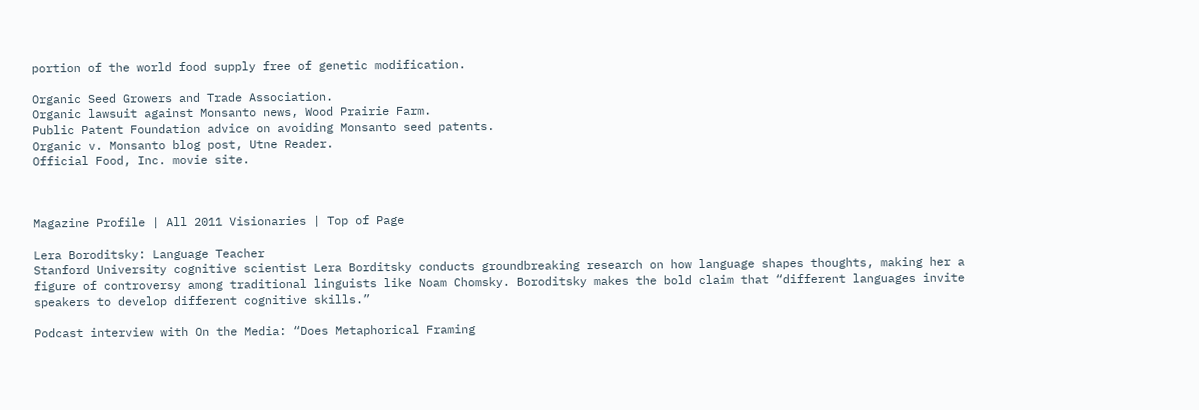portion of the world food supply free of genetic modification.

Organic Seed Growers and Trade Association.
Organic lawsuit against Monsanto news, Wood Prairie Farm.
Public Patent Foundation advice on avoiding Monsanto seed patents.
Organic v. Monsanto blog post, Utne Reader.
Official Food, Inc. movie site.



Magazine Profile | All 2011 Visionaries | Top of Page

Lera Boroditsky: Language Teacher
Stanford University cognitive scientist Lera Borditsky conducts groundbreaking research on how language shapes thoughts, making her a figure of controversy among traditional linguists like Noam Chomsky. Boroditsky makes the bold claim that “different languages invite speakers to develop different cognitive skills.”

Podcast interview with On the Media: “Does Metaphorical Framing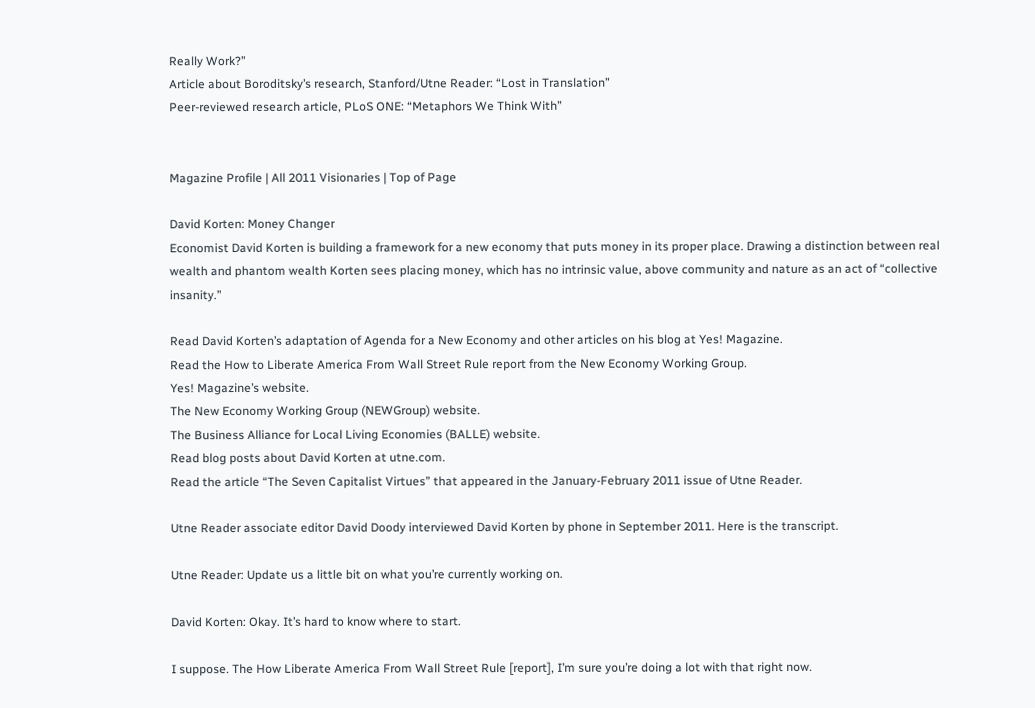Really Work?”
Article about Boroditsky’s research, Stanford/Utne Reader: “Lost in Translation”
Peer-reviewed research article, PLoS ONE: “Metaphors We Think With”


Magazine Profile | All 2011 Visionaries | Top of Page

David Korten: Money Changer
Economist David Korten is building a framework for a new economy that puts money in its proper place. Drawing a distinction between real wealth and phantom wealth Korten sees placing money, which has no intrinsic value, above community and nature as an act of “collective insanity.”

Read David Korten’s adaptation of Agenda for a New Economy and other articles on his blog at Yes! Magazine.
Read the How to Liberate America From Wall Street Rule report from the New Economy Working Group.
Yes! Magazine’s website.
The New Economy Working Group (NEWGroup) website.
The Business Alliance for Local Living Economies (BALLE) website.
Read blog posts about David Korten at utne.com.
Read the article “The Seven Capitalist Virtues” that appeared in the January-February 2011 issue of Utne Reader.

Utne Reader associate editor David Doody interviewed David Korten by phone in September 2011. Here is the transcript.

Utne Reader: Update us a little bit on what you’re currently working on.

David Korten: Okay. It’s hard to know where to start.

I suppose. The How Liberate America From Wall Street Rule [report], I’m sure you’re doing a lot with that right now.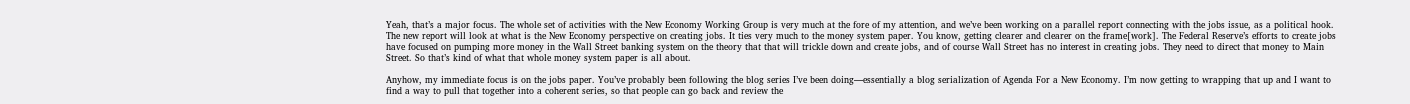Yeah, that’s a major focus. The whole set of activities with the New Economy Working Group is very much at the fore of my attention, and we’ve been working on a parallel report connecting with the jobs issue, as a political hook. The new report will look at what is the New Economy perspective on creating jobs. It ties very much to the money system paper. You know, getting clearer and clearer on the frame[work]. The Federal Reserve’s efforts to create jobs have focused on pumping more money in the Wall Street banking system on the theory that that will trickle down and create jobs, and of course Wall Street has no interest in creating jobs. They need to direct that money to Main Street. So that’s kind of what that whole money system paper is all about.

Anyhow, my immediate focus is on the jobs paper. You’ve probably been following the blog series I’ve been doing—essentially a blog serialization of Agenda For a New Economy. I’m now getting to wrapping that up and I want to find a way to pull that together into a coherent series, so that people can go back and review the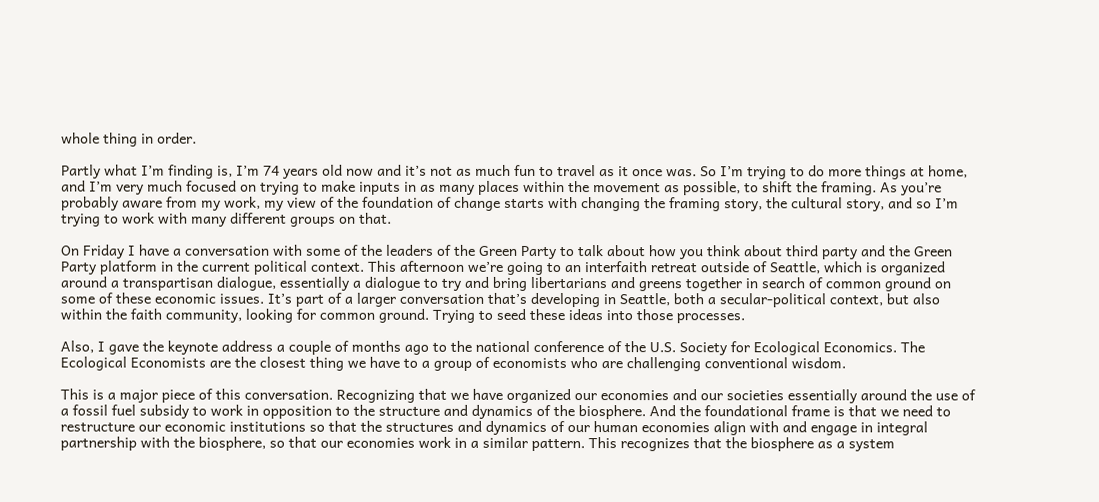whole thing in order.

Partly what I’m finding is, I’m 74 years old now and it’s not as much fun to travel as it once was. So I’m trying to do more things at home, and I’m very much focused on trying to make inputs in as many places within the movement as possible, to shift the framing. As you’re probably aware from my work, my view of the foundation of change starts with changing the framing story, the cultural story, and so I’m trying to work with many different groups on that.

On Friday I have a conversation with some of the leaders of the Green Party to talk about how you think about third party and the Green Party platform in the current political context. This afternoon we’re going to an interfaith retreat outside of Seattle, which is organized around a transpartisan dialogue, essentially a dialogue to try and bring libertarians and greens together in search of common ground on some of these economic issues. It’s part of a larger conversation that’s developing in Seattle, both a secular-political context, but also within the faith community, looking for common ground. Trying to seed these ideas into those processes.

Also, I gave the keynote address a couple of months ago to the national conference of the U.S. Society for Ecological Economics. The Ecological Economists are the closest thing we have to a group of economists who are challenging conventional wisdom.

This is a major piece of this conversation. Recognizing that we have organized our economies and our societies essentially around the use of a fossil fuel subsidy to work in opposition to the structure and dynamics of the biosphere. And the foundational frame is that we need to restructure our economic institutions so that the structures and dynamics of our human economies align with and engage in integral partnership with the biosphere, so that our economies work in a similar pattern. This recognizes that the biosphere as a system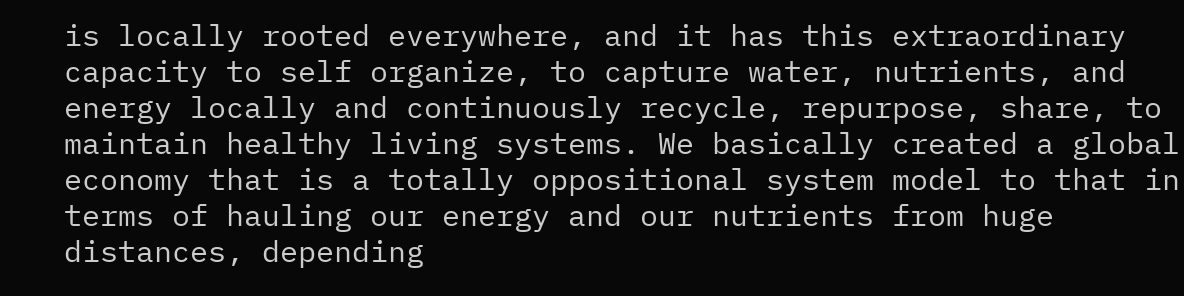is locally rooted everywhere, and it has this extraordinary capacity to self organize, to capture water, nutrients, and energy locally and continuously recycle, repurpose, share, to maintain healthy living systems. We basically created a global economy that is a totally oppositional system model to that in terms of hauling our energy and our nutrients from huge distances, depending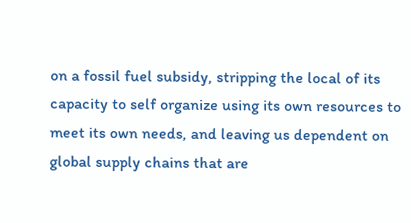on a fossil fuel subsidy, stripping the local of its capacity to self organize using its own resources to meet its own needs, and leaving us dependent on global supply chains that are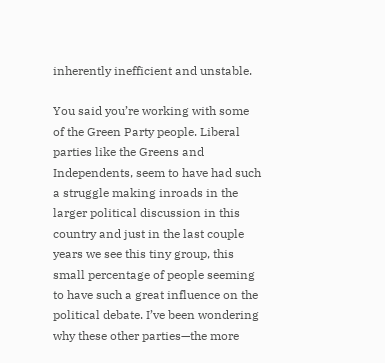inherently inefficient and unstable.

You said you’re working with some of the Green Party people. Liberal parties like the Greens and Independents, seem to have had such a struggle making inroads in the larger political discussion in this country and just in the last couple years we see this tiny group, this small percentage of people seeming to have such a great influence on the political debate. I’ve been wondering why these other parties—the more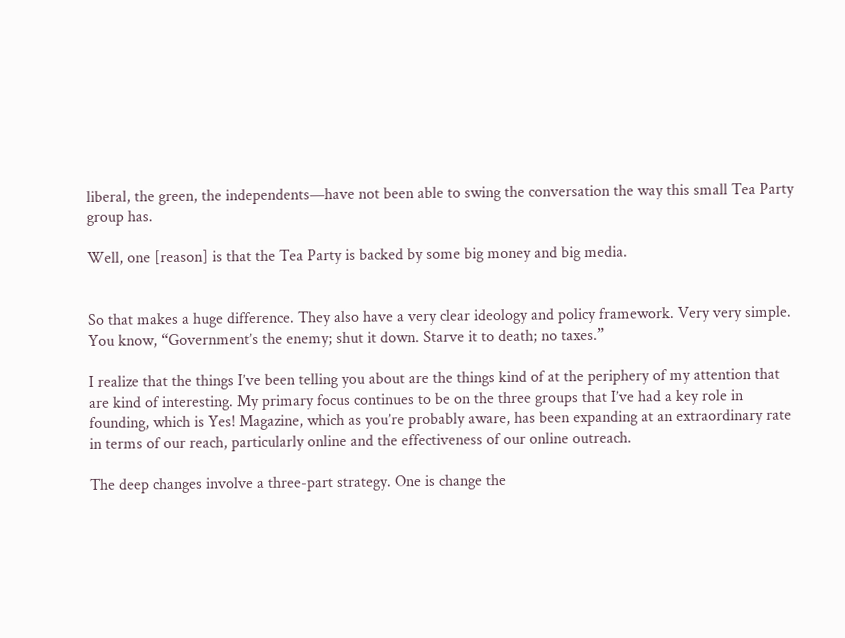liberal, the green, the independents—have not been able to swing the conversation the way this small Tea Party group has.

Well, one [reason] is that the Tea Party is backed by some big money and big media.


So that makes a huge difference. They also have a very clear ideology and policy framework. Very very simple. You know, “Government’s the enemy; shut it down. Starve it to death; no taxes.”

I realize that the things I’ve been telling you about are the things kind of at the periphery of my attention that are kind of interesting. My primary focus continues to be on the three groups that I’ve had a key role in founding, which is Yes! Magazine, which as you’re probably aware, has been expanding at an extraordinary rate in terms of our reach, particularly online and the effectiveness of our online outreach.

The deep changes involve a three-part strategy. One is change the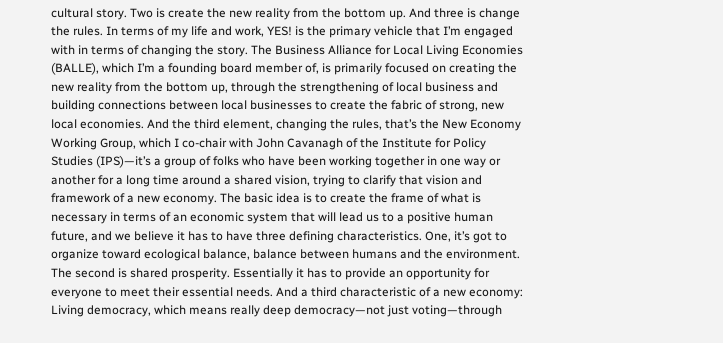cultural story. Two is create the new reality from the bottom up. And three is change the rules. In terms of my life and work, YES! is the primary vehicle that I’m engaged with in terms of changing the story. The Business Alliance for Local Living Economies (BALLE), which I’m a founding board member of, is primarily focused on creating the new reality from the bottom up, through the strengthening of local business and building connections between local businesses to create the fabric of strong, new local economies. And the third element, changing the rules, that’s the New Economy Working Group, which I co-chair with John Cavanagh of the Institute for Policy Studies (IPS)—it’s a group of folks who have been working together in one way or another for a long time around a shared vision, trying to clarify that vision and framework of a new economy. The basic idea is to create the frame of what is necessary in terms of an economic system that will lead us to a positive human future, and we believe it has to have three defining characteristics. One, it’s got to organize toward ecological balance, balance between humans and the environment. The second is shared prosperity. Essentially it has to provide an opportunity for everyone to meet their essential needs. And a third characteristic of a new economy: Living democracy, which means really deep democracy—not just voting—through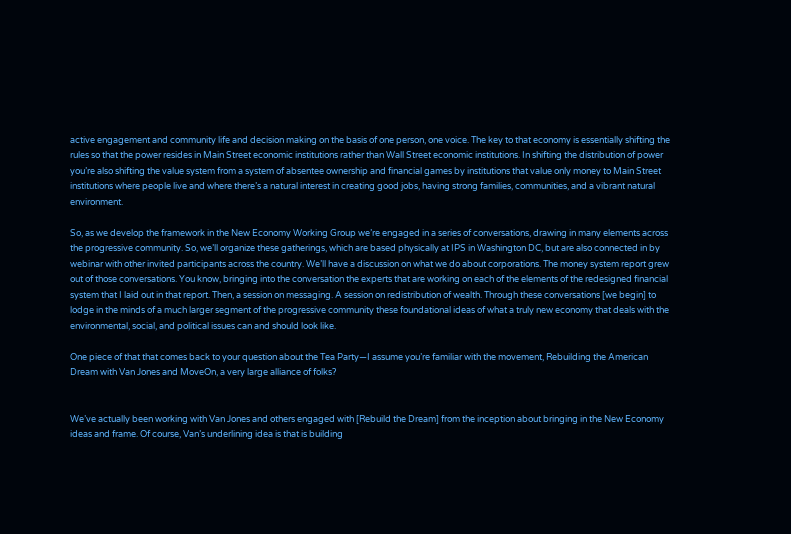active engagement and community life and decision making on the basis of one person, one voice. The key to that economy is essentially shifting the rules so that the power resides in Main Street economic institutions rather than Wall Street economic institutions. In shifting the distribution of power you’re also shifting the value system from a system of absentee ownership and financial games by institutions that value only money to Main Street institutions where people live and where there’s a natural interest in creating good jobs, having strong families, communities, and a vibrant natural environment.

So, as we develop the framework in the New Economy Working Group we’re engaged in a series of conversations, drawing in many elements across the progressive community. So, we’ll organize these gatherings, which are based physically at IPS in Washington DC, but are also connected in by webinar with other invited participants across the country. We’ll have a discussion on what we do about corporations. The money system report grew out of those conversations. You know, bringing into the conversation the experts that are working on each of the elements of the redesigned financial system that I laid out in that report. Then, a session on messaging. A session on redistribution of wealth. Through these conversations [we begin] to lodge in the minds of a much larger segment of the progressive community these foundational ideas of what a truly new economy that deals with the environmental, social, and political issues can and should look like.

One piece of that that comes back to your question about the Tea Party—I assume you’re familiar with the movement, Rebuilding the American Dream with Van Jones and MoveOn, a very large alliance of folks?


We’ve actually been working with Van Jones and others engaged with [Rebuild the Dream] from the inception about bringing in the New Economy ideas and frame. Of course, Van’s underlining idea is that is building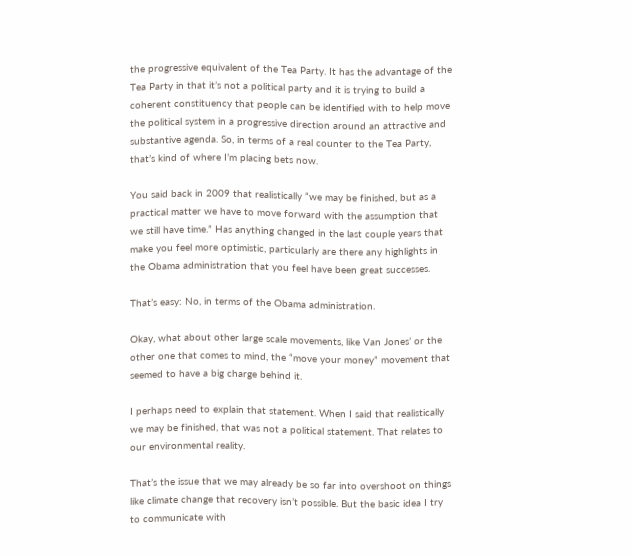the progressive equivalent of the Tea Party. It has the advantage of the Tea Party in that it’s not a political party and it is trying to build a coherent constituency that people can be identified with to help move the political system in a progressive direction around an attractive and substantive agenda. So, in terms of a real counter to the Tea Party, that’s kind of where I’m placing bets now.

You said back in 2009 that realistically “we may be finished, but as a practical matter we have to move forward with the assumption that we still have time.” Has anything changed in the last couple years that make you feel more optimistic, particularly are there any highlights in the Obama administration that you feel have been great successes.

That’s easy: No, in terms of the Obama administration.

Okay, what about other large scale movements, like Van Jones’ or the other one that comes to mind, the “move your money” movement that seemed to have a big charge behind it.

I perhaps need to explain that statement. When I said that realistically we may be finished, that was not a political statement. That relates to our environmental reality.

That’s the issue that we may already be so far into overshoot on things like climate change that recovery isn’t possible. But the basic idea I try to communicate with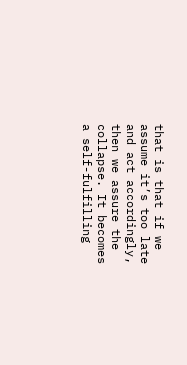that is that if we assume it’s too late and act accordingly, then we assure the collapse. It becomes a self-fulfilling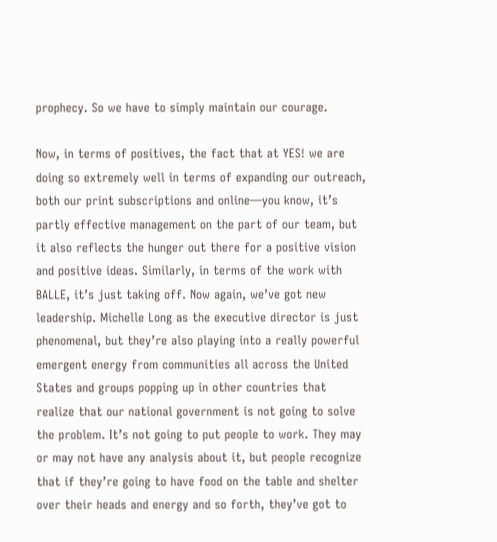prophecy. So we have to simply maintain our courage.

Now, in terms of positives, the fact that at YES! we are doing so extremely well in terms of expanding our outreach, both our print subscriptions and online—you know, it’s partly effective management on the part of our team, but it also reflects the hunger out there for a positive vision and positive ideas. Similarly, in terms of the work with BALLE, it’s just taking off. Now again, we’ve got new leadership. Michelle Long as the executive director is just phenomenal, but they’re also playing into a really powerful emergent energy from communities all across the United States and groups popping up in other countries that realize that our national government is not going to solve the problem. It’s not going to put people to work. They may or may not have any analysis about it, but people recognize that if they’re going to have food on the table and shelter over their heads and energy and so forth, they’ve got to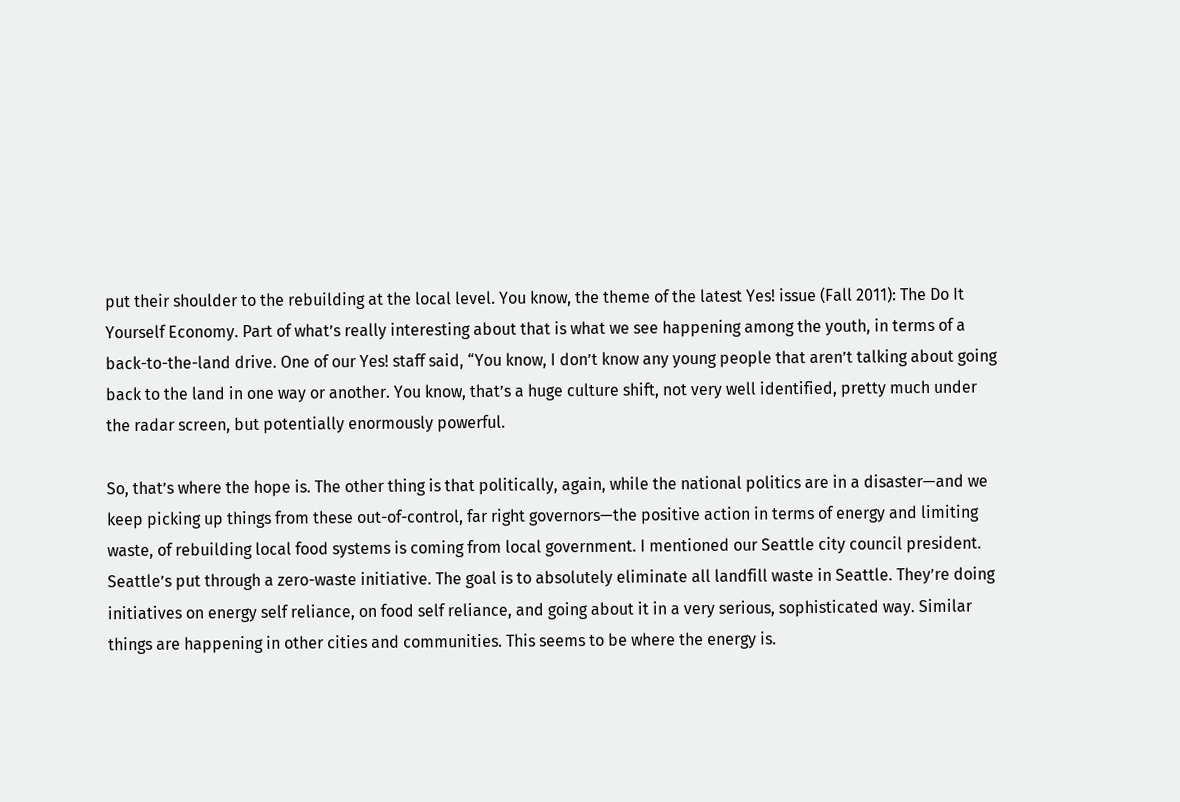put their shoulder to the rebuilding at the local level. You know, the theme of the latest Yes! issue (Fall 2011): The Do It Yourself Economy. Part of what’s really interesting about that is what we see happening among the youth, in terms of a back-to-the-land drive. One of our Yes! staff said, “You know, I don’t know any young people that aren’t talking about going back to the land in one way or another. You know, that’s a huge culture shift, not very well identified, pretty much under the radar screen, but potentially enormously powerful.

So, that’s where the hope is. The other thing is that politically, again, while the national politics are in a disaster—and we keep picking up things from these out-of-control, far right governors—the positive action in terms of energy and limiting waste, of rebuilding local food systems is coming from local government. I mentioned our Seattle city council president. Seattle’s put through a zero-waste initiative. The goal is to absolutely eliminate all landfill waste in Seattle. They’re doing initiatives on energy self reliance, on food self reliance, and going about it in a very serious, sophisticated way. Similar things are happening in other cities and communities. This seems to be where the energy is.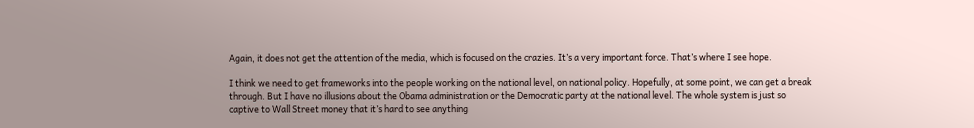Again, it does not get the attention of the media, which is focused on the crazies. It’s a very important force. That’s where I see hope.

I think we need to get frameworks into the people working on the national level, on national policy. Hopefully, at some point, we can get a break through. But I have no illusions about the Obama administration or the Democratic party at the national level. The whole system is just so captive to Wall Street money that it’s hard to see anything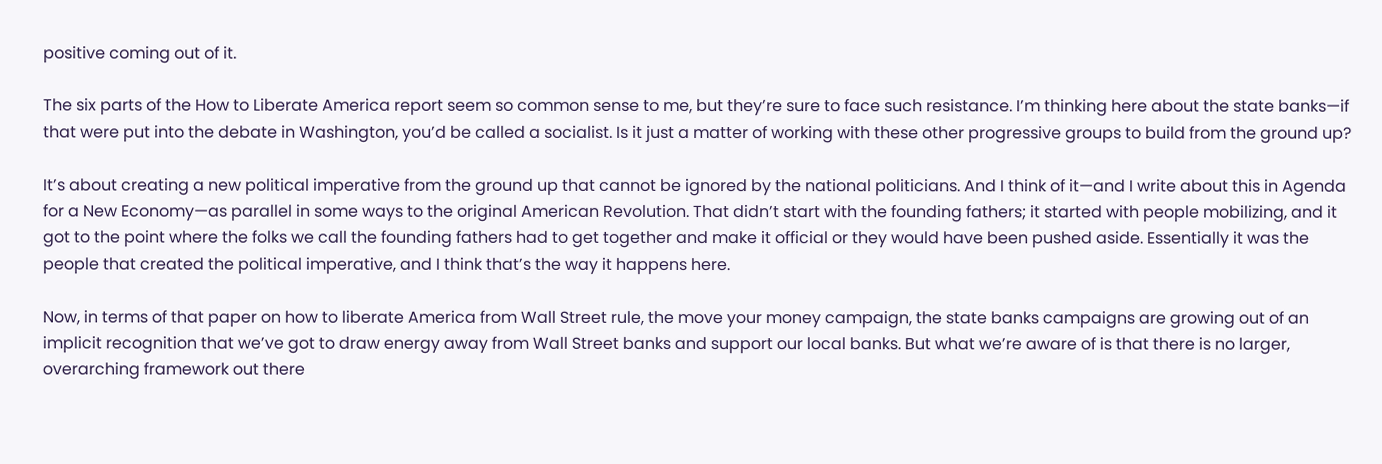positive coming out of it.

The six parts of the How to Liberate America report seem so common sense to me, but they’re sure to face such resistance. I’m thinking here about the state banks—if that were put into the debate in Washington, you’d be called a socialist. Is it just a matter of working with these other progressive groups to build from the ground up?

It’s about creating a new political imperative from the ground up that cannot be ignored by the national politicians. And I think of it—and I write about this in Agenda for a New Economy—as parallel in some ways to the original American Revolution. That didn’t start with the founding fathers; it started with people mobilizing, and it got to the point where the folks we call the founding fathers had to get together and make it official or they would have been pushed aside. Essentially it was the people that created the political imperative, and I think that’s the way it happens here.

Now, in terms of that paper on how to liberate America from Wall Street rule, the move your money campaign, the state banks campaigns are growing out of an implicit recognition that we’ve got to draw energy away from Wall Street banks and support our local banks. But what we’re aware of is that there is no larger, overarching framework out there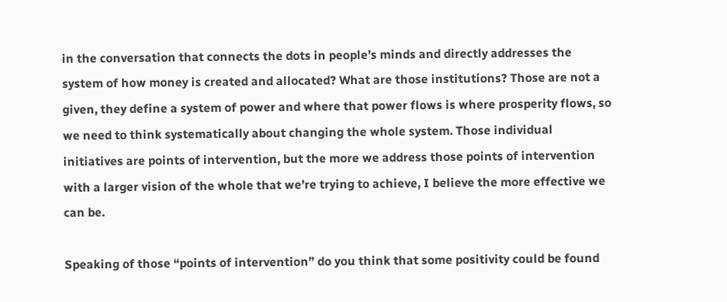in the conversation that connects the dots in people’s minds and directly addresses the system of how money is created and allocated? What are those institutions? Those are not a given, they define a system of power and where that power flows is where prosperity flows, so we need to think systematically about changing the whole system. Those individual initiatives are points of intervention, but the more we address those points of intervention with a larger vision of the whole that we’re trying to achieve, I believe the more effective we can be.

Speaking of those “points of intervention” do you think that some positivity could be found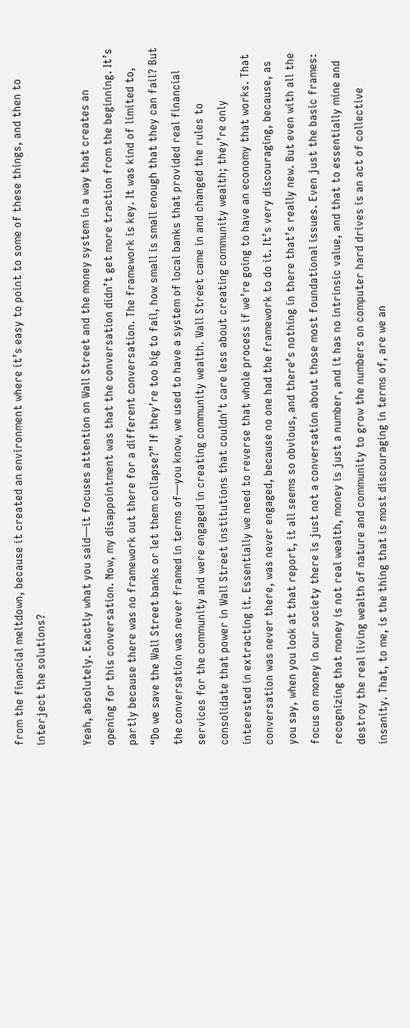from the financial meltdown, because it created an environment where it’s easy to point to some of these things, and then to interject the solutions?

Yeah, absolutely. Exactly what you said—it focuses attention on Wall Street and the money system in a way that creates an opening for this conversation. Now, my disappointment was that the conversation didn’t get more traction from the beginning. It’s partly because there was no framework out there for a different conversation. The framework is key. It was kind of limited to, “Do we save the Wall Street banks or let them collapse?” If they’re too big to fail, how small is small enough that they can fail? But the conversation was never framed in terms of—you know, we used to have a system of local banks that provided real financial services for the community and were engaged in creating community wealth. Wall Street came in and changed the rules to consolidate that power in Wall Street institutions that couldn’t care less about creating community wealth; they’re only interested in extracting it. Essentially we need to reverse that whole process if we’re going to have an economy that works. That conversation was never there, was never engaged, because no one had the framework to do it. It’s very discouraging, because, as you say, when you look at that report, it all seems so obvious, and there’s nothing in there that’s really new. But even with all the focus on money in our society there is just not a conversation about those most foundational issues. Even just the basic frames: recognizing that money is not real wealth, money is just a number, and it has no intrinsic value, and that to essentially mine and destroy the real living wealth of nature and community to grow the numbers on computer hard drives is an act of collective insanity. That, to me, is the thing that is most discouraging in terms of, are we an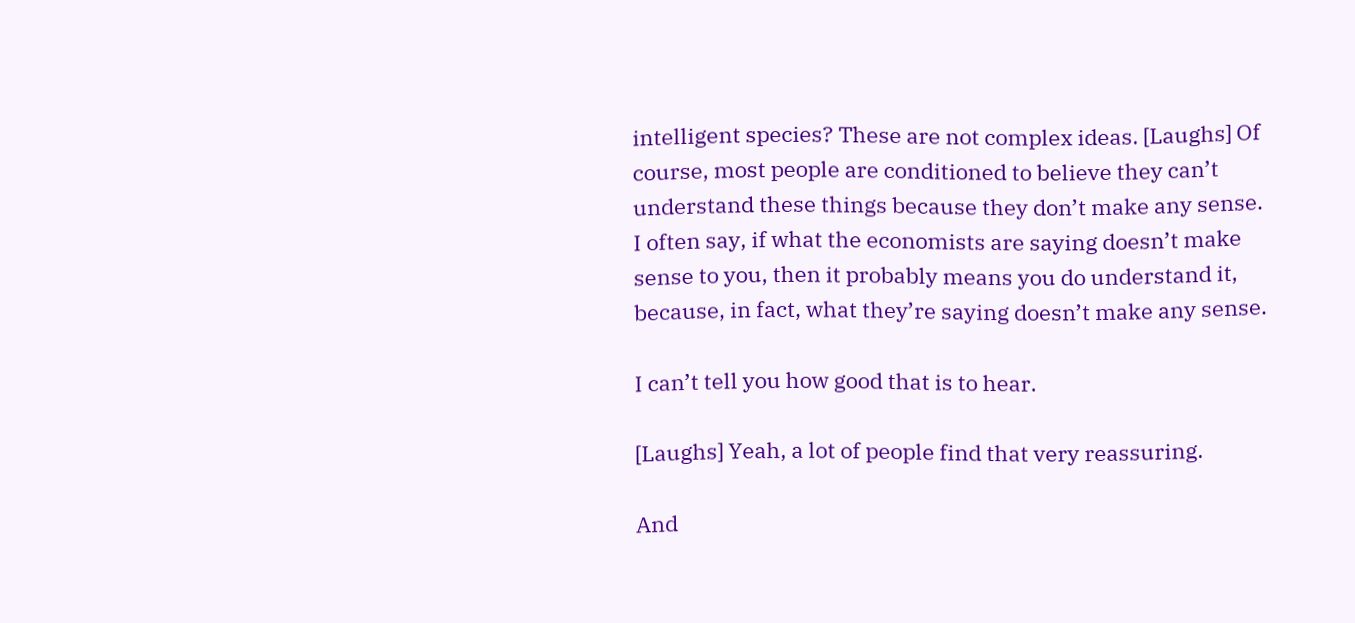intelligent species? These are not complex ideas. [Laughs] Of course, most people are conditioned to believe they can’t understand these things because they don’t make any sense. I often say, if what the economists are saying doesn’t make sense to you, then it probably means you do understand it, because, in fact, what they’re saying doesn’t make any sense.

I can’t tell you how good that is to hear.

[Laughs] Yeah, a lot of people find that very reassuring.

And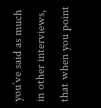you’ve said as much in other interviews, that when you point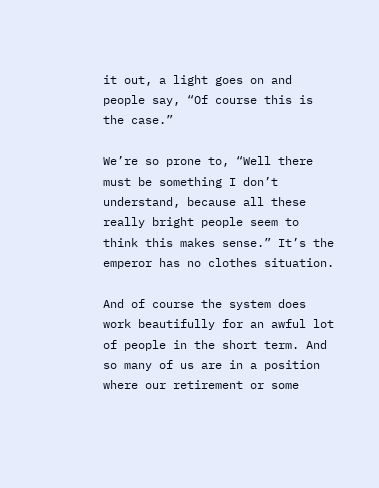it out, a light goes on and people say, “Of course this is the case.”

We’re so prone to, “Well there must be something I don’t understand, because all these really bright people seem to think this makes sense.” It’s the emperor has no clothes situation.

And of course the system does work beautifully for an awful lot of people in the short term. And so many of us are in a position where our retirement or some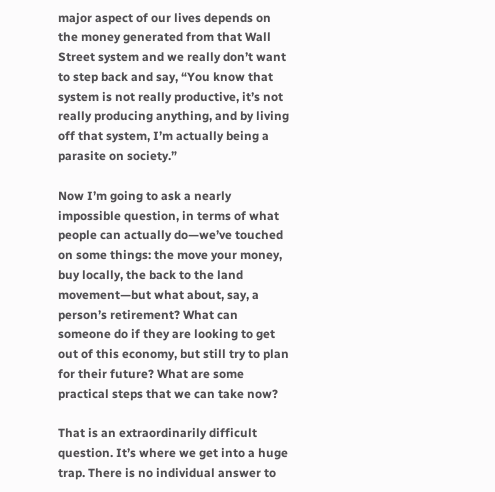major aspect of our lives depends on the money generated from that Wall Street system and we really don’t want to step back and say, “You know that system is not really productive, it’s not really producing anything, and by living off that system, I’m actually being a parasite on society.”

Now I’m going to ask a nearly impossible question, in terms of what people can actually do—we’ve touched on some things: the move your money, buy locally, the back to the land movement—but what about, say, a person’s retirement? What can someone do if they are looking to get out of this economy, but still try to plan for their future? What are some practical steps that we can take now?

That is an extraordinarily difficult question. It’s where we get into a huge trap. There is no individual answer to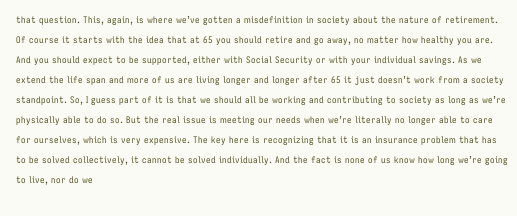that question. This, again, is where we’ve gotten a misdefinition in society about the nature of retirement. Of course it starts with the idea that at 65 you should retire and go away, no matter how healthy you are. And you should expect to be supported, either with Social Security or with your individual savings. As we extend the life span and more of us are living longer and longer after 65 it just doesn’t work from a society standpoint. So, I guess part of it is that we should all be working and contributing to society as long as we’re physically able to do so. But the real issue is meeting our needs when we’re literally no longer able to care for ourselves, which is very expensive. The key here is recognizing that it is an insurance problem that has to be solved collectively, it cannot be solved individually. And the fact is none of us know how long we’re going to live, nor do we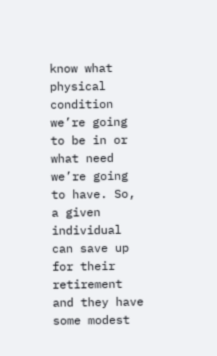know what physical condition we’re going to be in or what need we’re going to have. So, a given individual can save up for their retirement and they have some modest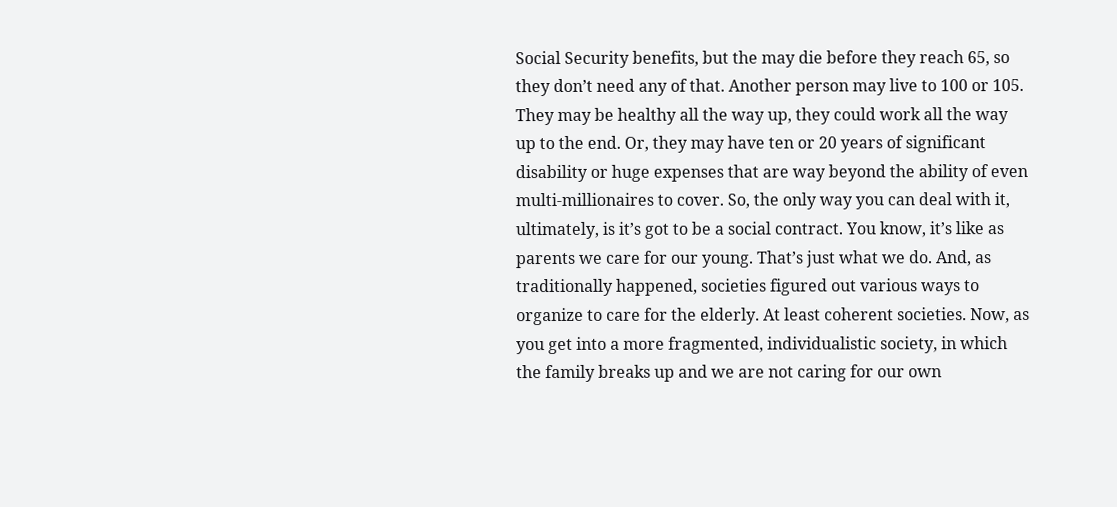Social Security benefits, but the may die before they reach 65, so they don’t need any of that. Another person may live to 100 or 105. They may be healthy all the way up, they could work all the way up to the end. Or, they may have ten or 20 years of significant disability or huge expenses that are way beyond the ability of even multi-millionaires to cover. So, the only way you can deal with it, ultimately, is it’s got to be a social contract. You know, it’s like as parents we care for our young. That’s just what we do. And, as traditionally happened, societies figured out various ways to organize to care for the elderly. At least coherent societies. Now, as you get into a more fragmented, individualistic society, in which the family breaks up and we are not caring for our own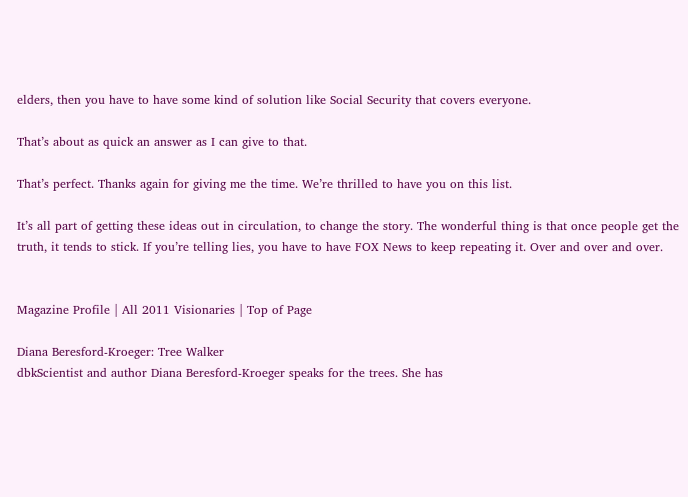elders, then you have to have some kind of solution like Social Security that covers everyone.

That’s about as quick an answer as I can give to that.

That’s perfect. Thanks again for giving me the time. We’re thrilled to have you on this list.

It’s all part of getting these ideas out in circulation, to change the story. The wonderful thing is that once people get the truth, it tends to stick. If you’re telling lies, you have to have FOX News to keep repeating it. Over and over and over.


Magazine Profile | All 2011 Visionaries | Top of Page

Diana Beresford-Kroeger: Tree Walker
dbkScientist and author Diana Beresford-Kroeger speaks for the trees. She has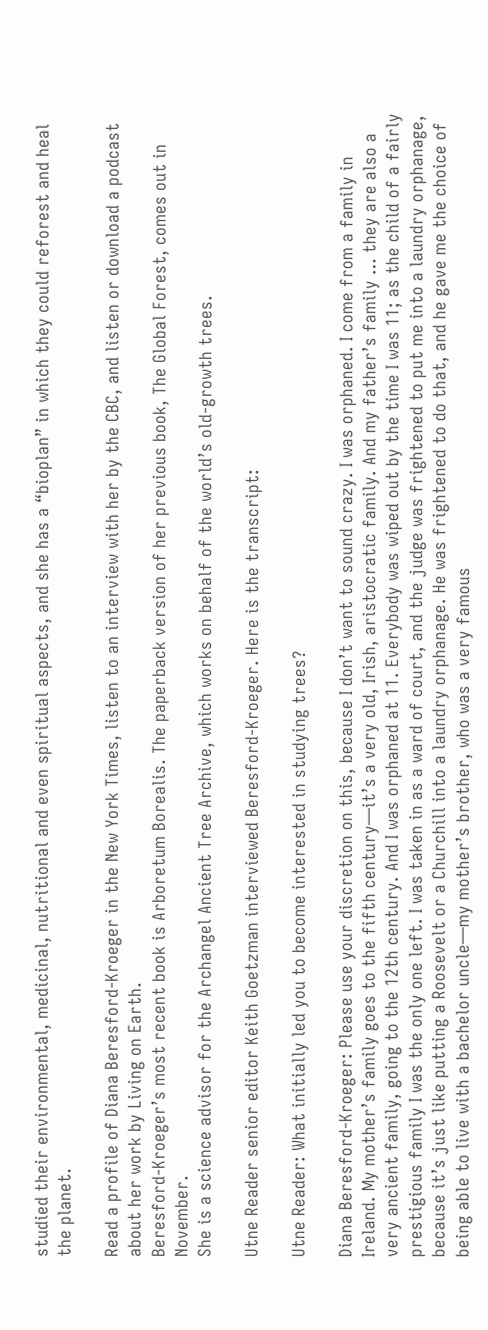studied their environmental, medicinal, nutritional and even spiritual aspects, and she has a “bioplan” in which they could reforest and heal the planet.

Read a profile of Diana Beresford-Kroeger in the New York Times, listen to an interview with her by the CBC, and listen or download a podcast about her work by Living on Earth.
Beresford-Kroeger’s most recent book is Arboretum Borealis. The paperback version of her previous book, The Global Forest, comes out in November.
She is a science advisor for the Archangel Ancient Tree Archive, which works on behalf of the world’s old-growth trees.

Utne Reader senior editor Keith Goetzman interviewed Beresford-Kroeger. Here is the transcript:

Utne Reader: What initially led you to become interested in studying trees?

Diana Beresford-Kroeger: Please use your discretion on this, because I don’t want to sound crazy. I was orphaned. I come from a family in Ireland. My mother’s family goes to the fifth century—it’s a very old, Irish, aristocratic family. And my father’s family … they are also a very ancient family, going to the 12th century. And I was orphaned at 11. Everybody was wiped out by the time I was 11; as the child of a fairly prestigious family I was the only one left. I was taken in as a ward of court, and the judge was frightened to put me into a laundry orphanage, because it’s just like putting a Roosevelt or a Churchill into a laundry orphanage. He was frightened to do that, and he gave me the choice of being able to live with a bachelor uncle—my mother’s brother, who was a very famous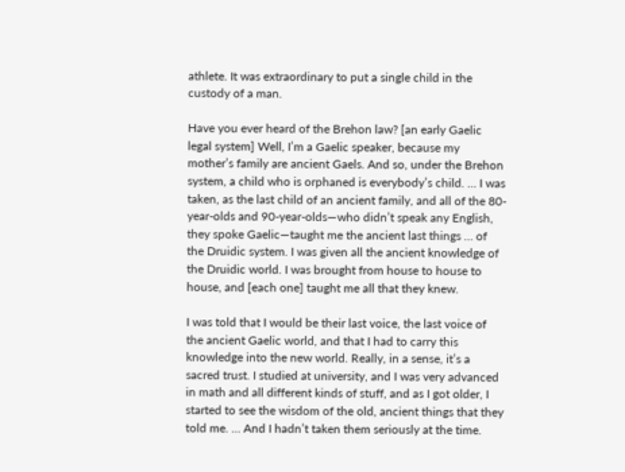athlete. It was extraordinary to put a single child in the custody of a man.

Have you ever heard of the Brehon law? [an early Gaelic legal system] Well, I’m a Gaelic speaker, because my mother’s family are ancient Gaels. And so, under the Brehon system, a child who is orphaned is everybody’s child. … I was taken, as the last child of an ancient family, and all of the 80-year-olds and 90-year-olds—who didn’t speak any English, they spoke Gaelic—taught me the ancient last things … of the Druidic system. I was given all the ancient knowledge of the Druidic world. I was brought from house to house to house, and [each one] taught me all that they knew.

I was told that I would be their last voice, the last voice of the ancient Gaelic world, and that I had to carry this knowledge into the new world. Really, in a sense, it’s a sacred trust. I studied at university, and I was very advanced in math and all different kinds of stuff, and as I got older, I started to see the wisdom of the old, ancient things that they told me. … And I hadn’t taken them seriously at the time.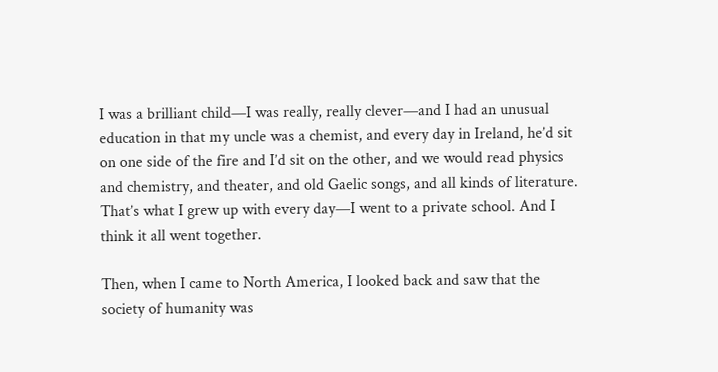I was a brilliant child—I was really, really clever—and I had an unusual education in that my uncle was a chemist, and every day in Ireland, he’d sit on one side of the fire and I’d sit on the other, and we would read physics and chemistry, and theater, and old Gaelic songs, and all kinds of literature. That’s what I grew up with every day—I went to a private school. And I think it all went together.

Then, when I came to North America, I looked back and saw that the society of humanity was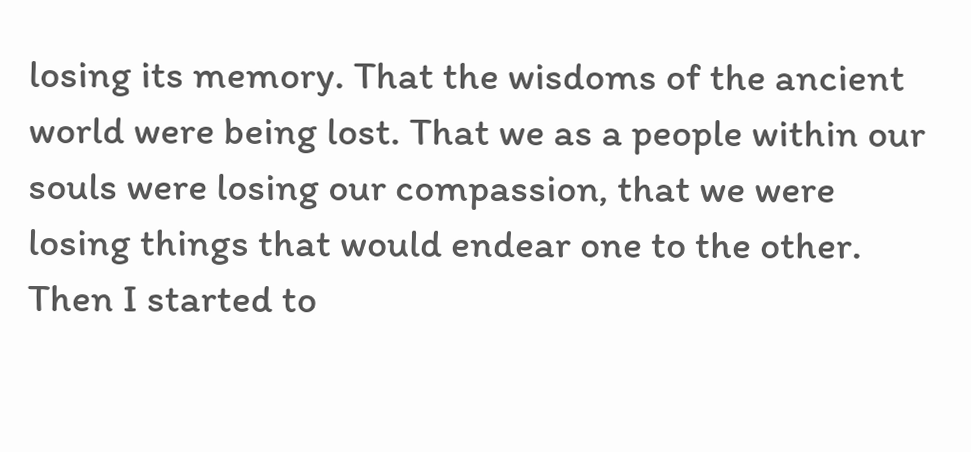losing its memory. That the wisdoms of the ancient world were being lost. That we as a people within our souls were losing our compassion, that we were losing things that would endear one to the other. Then I started to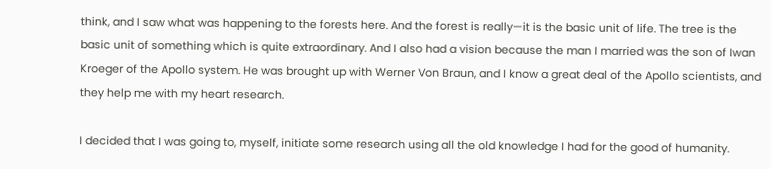think, and I saw what was happening to the forests here. And the forest is really—it is the basic unit of life. The tree is the basic unit of something which is quite extraordinary. And I also had a vision because the man I married was the son of Iwan Kroeger of the Apollo system. He was brought up with Werner Von Braun, and I know a great deal of the Apollo scientists, and they help me with my heart research.

I decided that I was going to, myself, initiate some research using all the old knowledge I had for the good of humanity.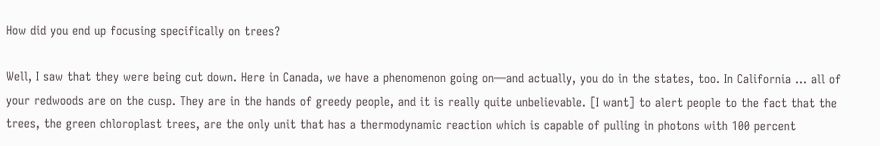How did you end up focusing specifically on trees?

Well, I saw that they were being cut down. Here in Canada, we have a phenomenon going on—and actually, you do in the states, too. In California … all of your redwoods are on the cusp. They are in the hands of greedy people, and it is really quite unbelievable. [I want] to alert people to the fact that the trees, the green chloroplast trees, are the only unit that has a thermodynamic reaction which is capable of pulling in photons with 100 percent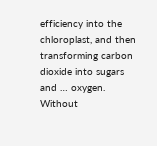efficiency into the chloroplast, and then transforming carbon dioxide into sugars and … oxygen. Without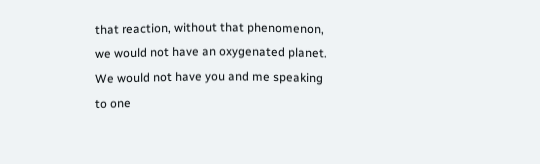that reaction, without that phenomenon, we would not have an oxygenated planet. We would not have you and me speaking to one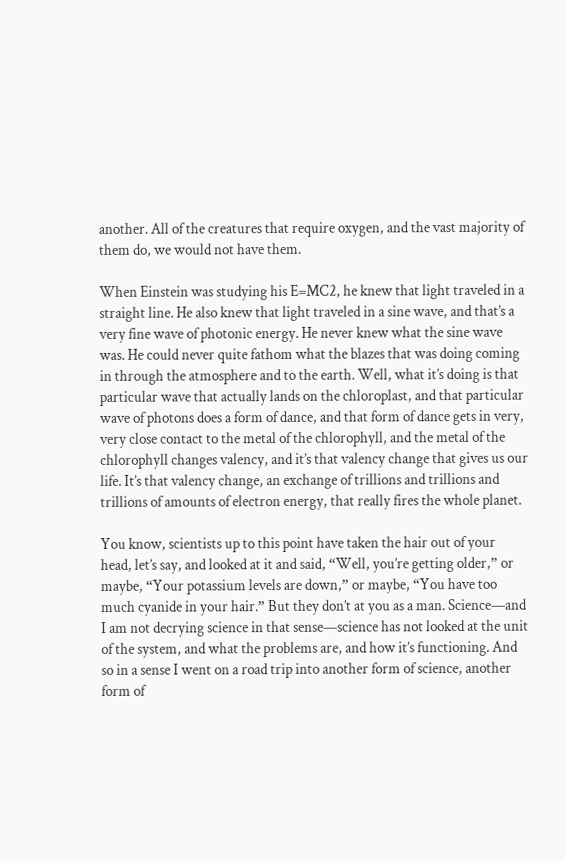another. All of the creatures that require oxygen, and the vast majority of them do, we would not have them.

When Einstein was studying his E=MC2, he knew that light traveled in a straight line. He also knew that light traveled in a sine wave, and that’s a very fine wave of photonic energy. He never knew what the sine wave was. He could never quite fathom what the blazes that was doing coming in through the atmosphere and to the earth. Well, what it’s doing is that particular wave that actually lands on the chloroplast, and that particular wave of photons does a form of dance, and that form of dance gets in very, very close contact to the metal of the chlorophyll, and the metal of the chlorophyll changes valency, and it’s that valency change that gives us our life. It’s that valency change, an exchange of trillions and trillions and trillions of amounts of electron energy, that really fires the whole planet.

You know, scientists up to this point have taken the hair out of your head, let’s say, and looked at it and said, “Well, you’re getting older,” or maybe, “Your potassium levels are down,” or maybe, “You have too much cyanide in your hair.” But they don’t at you as a man. Science—and I am not decrying science in that sense—science has not looked at the unit of the system, and what the problems are, and how it’s functioning. And so in a sense I went on a road trip into another form of science, another form of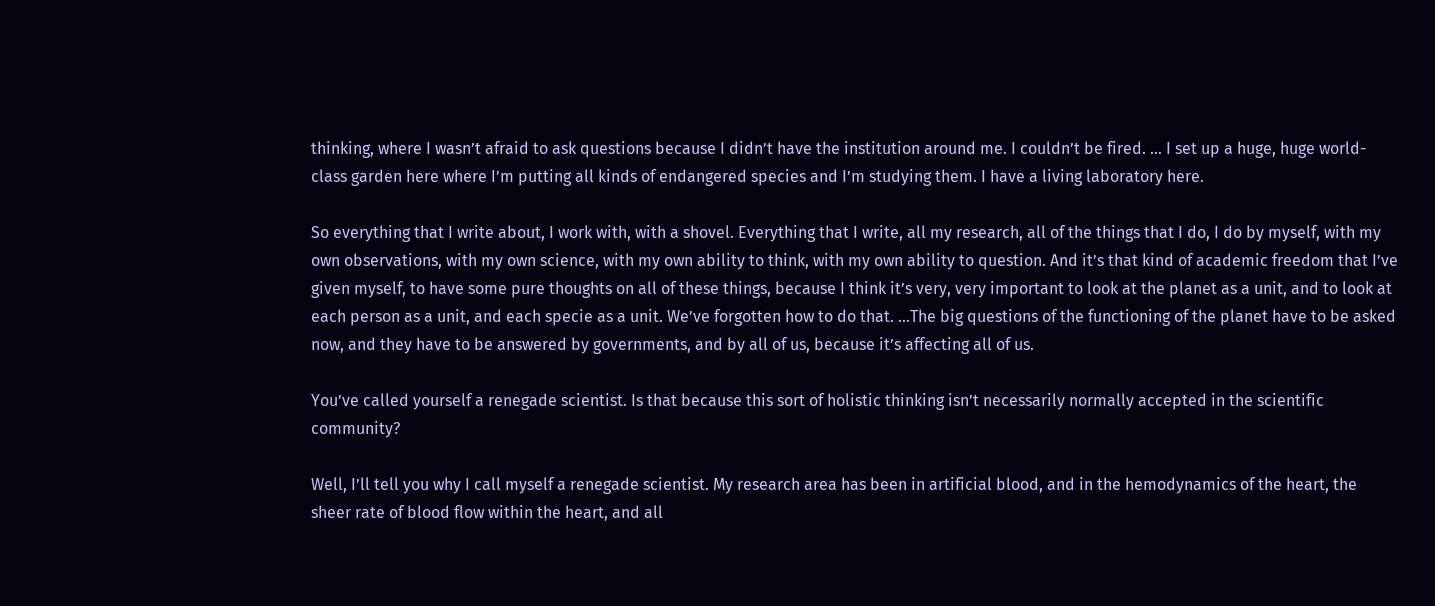thinking, where I wasn’t afraid to ask questions because I didn’t have the institution around me. I couldn’t be fired. … I set up a huge, huge world-class garden here where I’m putting all kinds of endangered species and I’m studying them. I have a living laboratory here.

So everything that I write about, I work with, with a shovel. Everything that I write, all my research, all of the things that I do, I do by myself, with my own observations, with my own science, with my own ability to think, with my own ability to question. And it’s that kind of academic freedom that I’ve given myself, to have some pure thoughts on all of these things, because I think it’s very, very important to look at the planet as a unit, and to look at each person as a unit, and each specie as a unit. We’ve forgotten how to do that. …The big questions of the functioning of the planet have to be asked now, and they have to be answered by governments, and by all of us, because it’s affecting all of us.

You’ve called yourself a renegade scientist. Is that because this sort of holistic thinking isn’t necessarily normally accepted in the scientific community?

Well, I’ll tell you why I call myself a renegade scientist. My research area has been in artificial blood, and in the hemodynamics of the heart, the sheer rate of blood flow within the heart, and all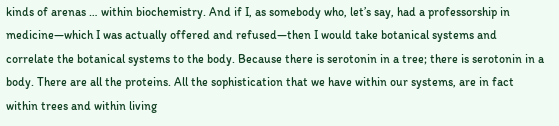kinds of arenas … within biochemistry. And if I, as somebody who, let’s say, had a professorship in medicine—which I was actually offered and refused—then I would take botanical systems and correlate the botanical systems to the body. Because there is serotonin in a tree; there is serotonin in a body. There are all the proteins. All the sophistication that we have within our systems, are in fact within trees and within living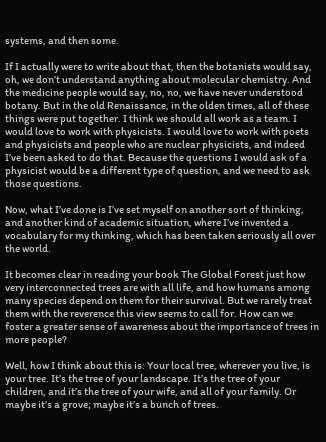systems, and then some.

If I actually were to write about that, then the botanists would say, oh, we don’t understand anything about molecular chemistry. And the medicine people would say, no, no, we have never understood botany. But in the old Renaissance, in the olden times, all of these things were put together. I think we should all work as a team. I would love to work with physicists. I would love to work with poets and physicists and people who are nuclear physicists, and indeed I’ve been asked to do that. Because the questions I would ask of a physicist would be a different type of question, and we need to ask those questions.

Now, what I’ve done is I’ve set myself on another sort of thinking, and another kind of academic situation, where I’ve invented a vocabulary for my thinking, which has been taken seriously all over the world.

It becomes clear in reading your book The Global Forest just how very interconnected trees are with all life, and how humans among many species depend on them for their survival. But we rarely treat them with the reverence this view seems to call for. How can we foster a greater sense of awareness about the importance of trees in more people?

Well, how I think about this is: Your local tree, wherever you live, is your tree. It’s the tree of your landscape. It’s the tree of your children, and it’s the tree of your wife, and all of your family. Or maybe it’s a grove; maybe it’s a bunch of trees.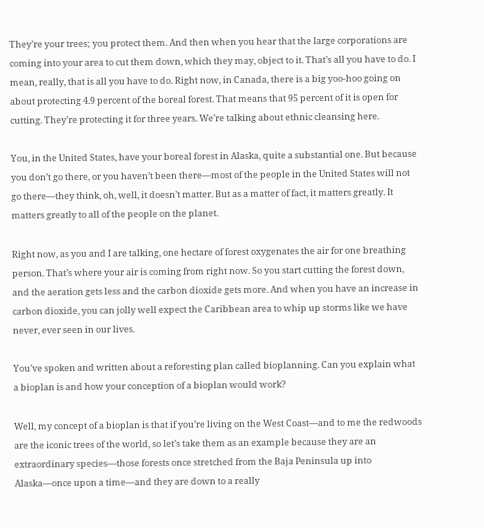They’re your trees; you protect them. And then when you hear that the large corporations are coming into your area to cut them down, which they may, object to it. That’s all you have to do. I mean, really, that is all you have to do. Right now, in Canada, there is a big yoo-hoo going on about protecting 4.9 percent of the boreal forest. That means that 95 percent of it is open for cutting. They’re protecting it for three years. We’re talking about ethnic cleansing here.

You, in the United States, have your boreal forest in Alaska, quite a substantial one. But because you don’t go there, or you haven’t been there—most of the people in the United States will not go there—they think, oh, well, it doesn’t matter. But as a matter of fact, it matters greatly. It matters greatly to all of the people on the planet.

Right now, as you and I are talking, one hectare of forest oxygenates the air for one breathing person. That’s where your air is coming from right now. So you start cutting the forest down, and the aeration gets less and the carbon dioxide gets more. And when you have an increase in carbon dioxide, you can jolly well expect the Caribbean area to whip up storms like we have never, ever seen in our lives.

You’ve spoken and written about a reforesting plan called bioplanning. Can you explain what a bioplan is and how your conception of a bioplan would work?

Well, my concept of a bioplan is that if you’re living on the West Coast—and to me the redwoods are the iconic trees of the world, so let’s take them as an example because they are an extraordinary species—those forests once stretched from the Baja Peninsula up into Alaska—once upon a time—and they are down to a really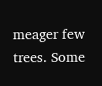meager few trees. Some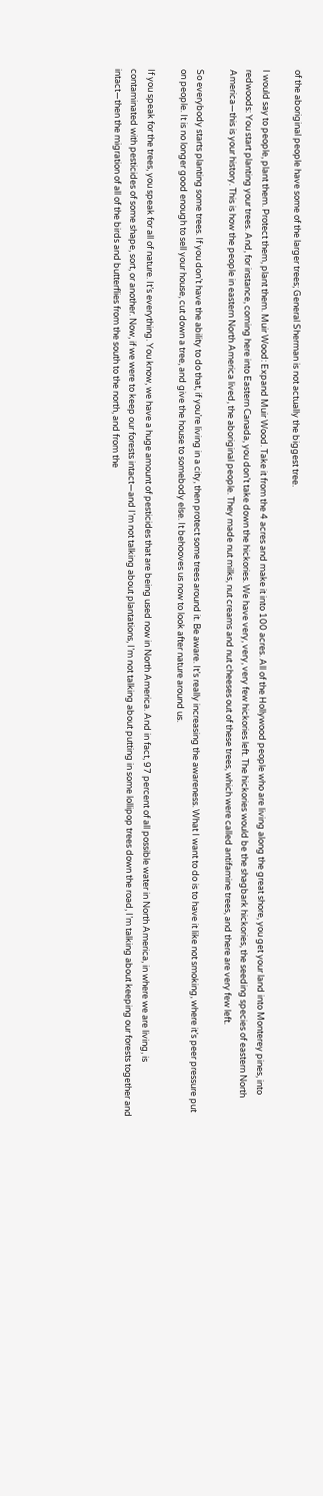of the aboriginal people have some of the larger trees; General Sherman is not actually the biggest tree.

I would say to people, plant them. Protect them, plant them. Muir Wood: Expand Muir Wood. Take it from the 4 acres and make it into 100 acres. All of the Hollywood people who are living along the great shore, you get your land into Monterey pines, into redwoods: You start planting your trees. And, for instance, coming here into Eastern Canada, you don’t take down the hickories. We have very, very, very few hickories left. The hickories would be the shagbark hickories, the seeding species of eastern North America—this is your history. This is how the people in eastern North America lived, the aboriginal people. They made nut milks, nut creams and nut cheeses out of these trees, which were called antifamine trees, and there are very few left.

So everybody starts planting some trees. If you don’t have the ability to do that, if you’re living in a city, then protect some trees around it. Be aware. It’s really increasing the awareness. What I want to do is to have it like not smoking, where it’s peer pressure put on people. It is no longer good enough to sell your house, cut down a tree, and give the house to somebody else. It behooves us now to look after nature around us.

If you speak for the trees, you speak for all of nature. It’s everything. You know, we have a huge amount of pesticides that are being used now in North America. And in fact, 97 percent of all possible water in North America, in where we are living, is contaminated with pesticides of some shape, sort, or another. Now, if we were to keep our forests intact—and I’m not talking about plantations, I’m not talking about putting in some lollipop trees down the road, I’m talking about keeping our forests together and intact—then the migration of all of the birds and butterflies from the south to the north, and from the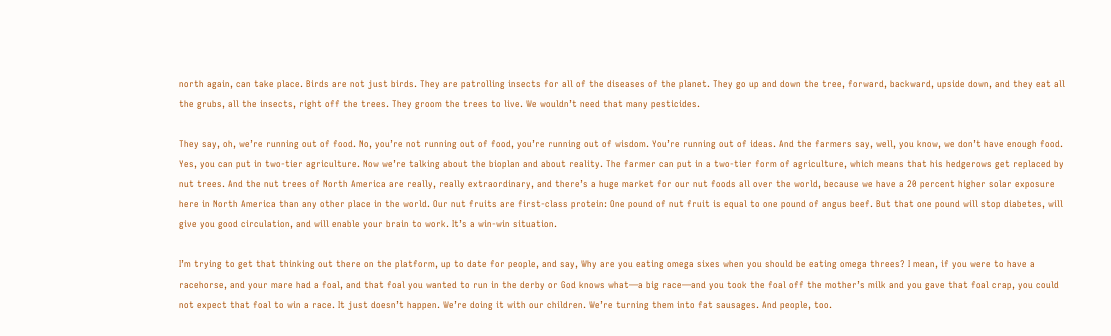north again, can take place. Birds are not just birds. They are patrolling insects for all of the diseases of the planet. They go up and down the tree, forward, backward, upside down, and they eat all the grubs, all the insects, right off the trees. They groom the trees to live. We wouldn’t need that many pesticides.

They say, oh, we’re running out of food. No, you’re not running out of food, you’re running out of wisdom. You’re running out of ideas. And the farmers say, well, you know, we don’t have enough food. Yes, you can put in two-tier agriculture. Now we’re talking about the bioplan and about reality. The farmer can put in a two-tier form of agriculture, which means that his hedgerows get replaced by nut trees. And the nut trees of North America are really, really extraordinary, and there’s a huge market for our nut foods all over the world, because we have a 20 percent higher solar exposure here in North America than any other place in the world. Our nut fruits are first-class protein: One pound of nut fruit is equal to one pound of angus beef. But that one pound will stop diabetes, will give you good circulation, and will enable your brain to work. It’s a win-win situation.

I’m trying to get that thinking out there on the platform, up to date for people, and say, Why are you eating omega sixes when you should be eating omega threes? I mean, if you were to have a racehorse, and your mare had a foal, and that foal you wanted to run in the derby or God knows what—a big race—and you took the foal off the mother’s milk and you gave that foal crap, you could not expect that foal to win a race. It just doesn’t happen. We’re doing it with our children. We’re turning them into fat sausages. And people, too.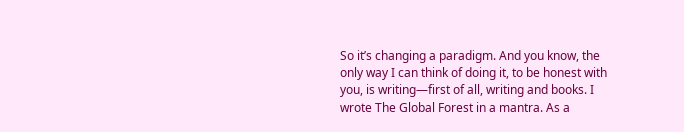So it’s changing a paradigm. And you know, the only way I can think of doing it, to be honest with you, is writing—first of all, writing and books. I wrote The Global Forest in a mantra. As a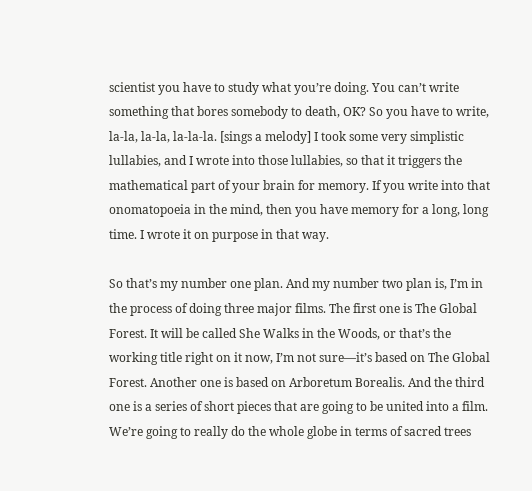scientist you have to study what you’re doing. You can’t write something that bores somebody to death, OK? So you have to write, la-la, la-la, la-la-la. [sings a melody] I took some very simplistic lullabies, and I wrote into those lullabies, so that it triggers the mathematical part of your brain for memory. If you write into that onomatopoeia in the mind, then you have memory for a long, long time. I wrote it on purpose in that way.

So that’s my number one plan. And my number two plan is, I’m in the process of doing three major films. The first one is The Global Forest. It will be called She Walks in the Woods, or that’s the working title right on it now, I’m not sure—it’s based on The Global Forest. Another one is based on Arboretum Borealis. And the third one is a series of short pieces that are going to be united into a film. We’re going to really do the whole globe in terms of sacred trees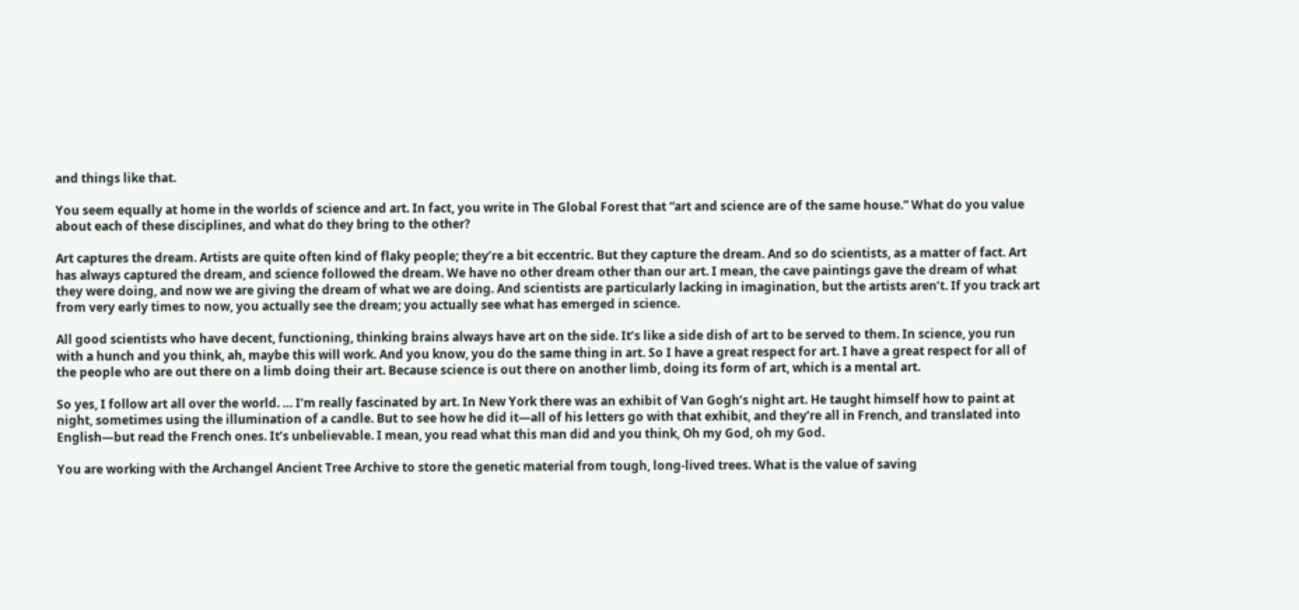and things like that.

You seem equally at home in the worlds of science and art. In fact, you write in The Global Forest that “art and science are of the same house.” What do you value about each of these disciplines, and what do they bring to the other?

Art captures the dream. Artists are quite often kind of flaky people; they’re a bit eccentric. But they capture the dream. And so do scientists, as a matter of fact. Art has always captured the dream, and science followed the dream. We have no other dream other than our art. I mean, the cave paintings gave the dream of what they were doing, and now we are giving the dream of what we are doing. And scientists are particularly lacking in imagination, but the artists aren’t. If you track art from very early times to now, you actually see the dream; you actually see what has emerged in science.

All good scientists who have decent, functioning, thinking brains always have art on the side. It’s like a side dish of art to be served to them. In science, you run with a hunch and you think, ah, maybe this will work. And you know, you do the same thing in art. So I have a great respect for art. I have a great respect for all of the people who are out there on a limb doing their art. Because science is out there on another limb, doing its form of art, which is a mental art.

So yes, I follow art all over the world. … I’m really fascinated by art. In New York there was an exhibit of Van Gogh’s night art. He taught himself how to paint at night, sometimes using the illumination of a candle. But to see how he did it—all of his letters go with that exhibit, and they’re all in French, and translated into English—but read the French ones. It’s unbelievable. I mean, you read what this man did and you think, Oh my God, oh my God.

You are working with the Archangel Ancient Tree Archive to store the genetic material from tough, long-lived trees. What is the value of saving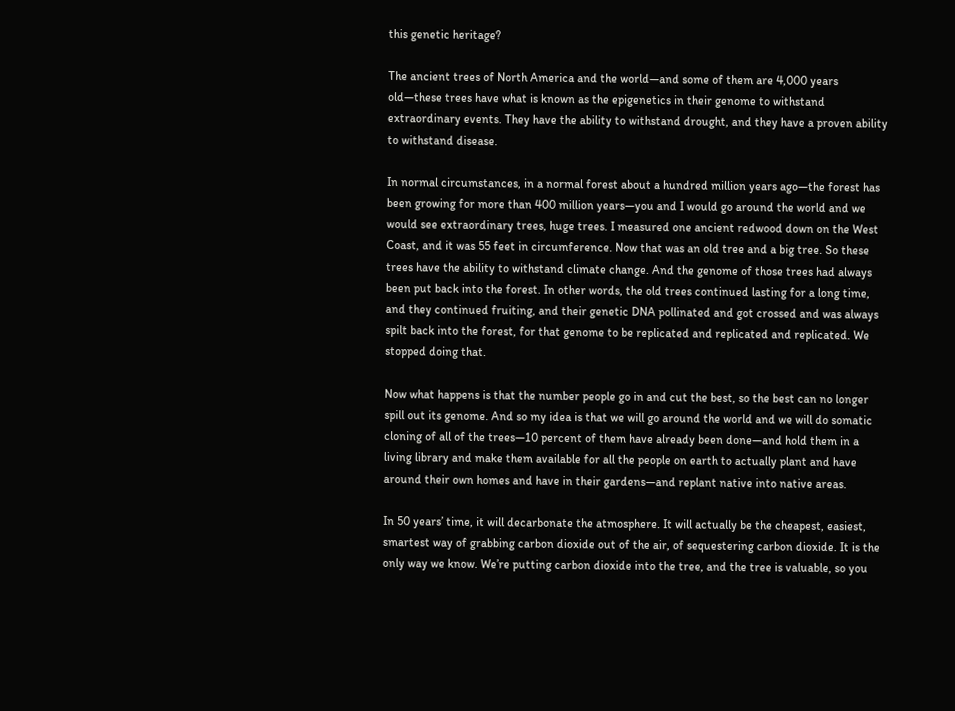this genetic heritage?

The ancient trees of North America and the world—and some of them are 4,000 years old—these trees have what is known as the epigenetics in their genome to withstand extraordinary events. They have the ability to withstand drought, and they have a proven ability to withstand disease.

In normal circumstances, in a normal forest about a hundred million years ago—the forest has been growing for more than 400 million years—you and I would go around the world and we would see extraordinary trees, huge trees. I measured one ancient redwood down on the West Coast, and it was 55 feet in circumference. Now that was an old tree and a big tree. So these trees have the ability to withstand climate change. And the genome of those trees had always been put back into the forest. In other words, the old trees continued lasting for a long time, and they continued fruiting, and their genetic DNA pollinated and got crossed and was always spilt back into the forest, for that genome to be replicated and replicated and replicated. We stopped doing that.

Now what happens is that the number people go in and cut the best, so the best can no longer spill out its genome. And so my idea is that we will go around the world and we will do somatic cloning of all of the trees—10 percent of them have already been done—and hold them in a living library and make them available for all the people on earth to actually plant and have around their own homes and have in their gardens—and replant native into native areas.

In 50 years’ time, it will decarbonate the atmosphere. It will actually be the cheapest, easiest, smartest way of grabbing carbon dioxide out of the air, of sequestering carbon dioxide. It is the only way we know. We’re putting carbon dioxide into the tree, and the tree is valuable, so you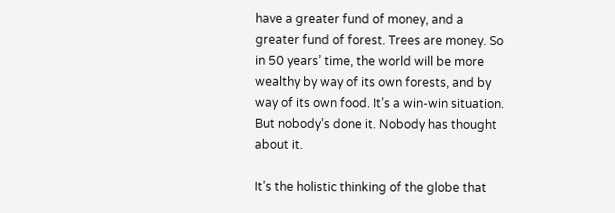have a greater fund of money, and a greater fund of forest. Trees are money. So in 50 years’ time, the world will be more wealthy by way of its own forests, and by way of its own food. It’s a win-win situation. But nobody’s done it. Nobody has thought about it.

It’s the holistic thinking of the globe that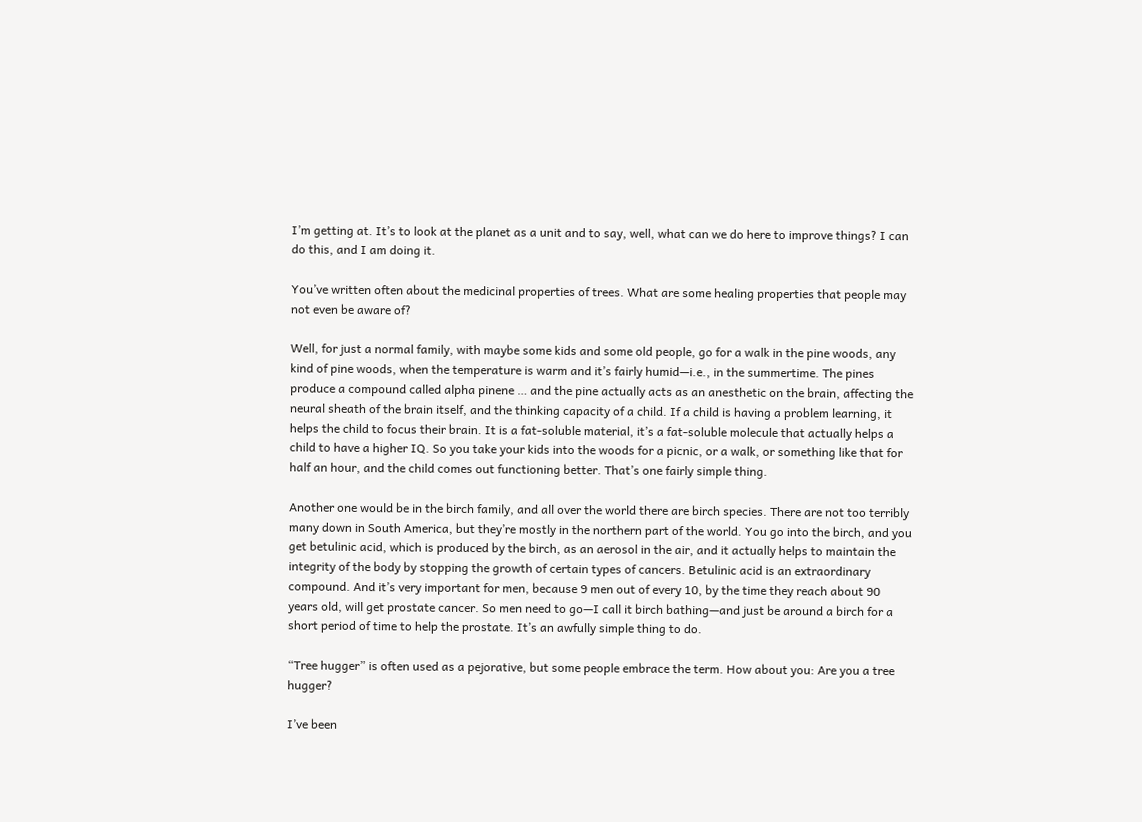I’m getting at. It’s to look at the planet as a unit and to say, well, what can we do here to improve things? I can do this, and I am doing it.

You’ve written often about the medicinal properties of trees. What are some healing properties that people may not even be aware of?

Well, for just a normal family, with maybe some kids and some old people, go for a walk in the pine woods, any kind of pine woods, when the temperature is warm and it’s fairly humid—i.e., in the summertime. The pines produce a compound called alpha pinene … and the pine actually acts as an anesthetic on the brain, affecting the neural sheath of the brain itself, and the thinking capacity of a child. If a child is having a problem learning, it helps the child to focus their brain. It is a fat-soluble material, it’s a fat-soluble molecule that actually helps a child to have a higher IQ. So you take your kids into the woods for a picnic, or a walk, or something like that for half an hour, and the child comes out functioning better. That’s one fairly simple thing.

Another one would be in the birch family, and all over the world there are birch species. There are not too terribly many down in South America, but they’re mostly in the northern part of the world. You go into the birch, and you get betulinic acid, which is produced by the birch, as an aerosol in the air, and it actually helps to maintain the integrity of the body by stopping the growth of certain types of cancers. Betulinic acid is an extraordinary compound. And it’s very important for men, because 9 men out of every 10, by the time they reach about 90 years old, will get prostate cancer. So men need to go—I call it birch bathing—and just be around a birch for a short period of time to help the prostate. It’s an awfully simple thing to do.

“Tree hugger” is often used as a pejorative, but some people embrace the term. How about you: Are you a tree hugger?

I’ve been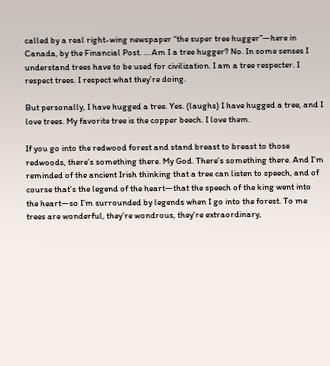called by a real right-wing newspaper “the super tree hugger”—here in Canada, by the Financial Post. … Am I a tree hugger? No. In some senses I understand trees have to be used for civilization. I am a tree respecter. I respect trees. I respect what they’re doing.

But personally, I have hugged a tree. Yes. (laughs) I have hugged a tree, and I love trees. My favorite tree is the copper beech. I love them.

If you go into the redwood forest and stand breast to breast to those redwoods, there’s something there. My God. There’s something there. And I’m reminded of the ancient Irish thinking that a tree can listen to speech, and of course that’s the legend of the heart—that the speech of the king went into the heart—so I’m surrounded by legends when I go into the forest. To me trees are wonderful, they’re wondrous, they’re extraordinary,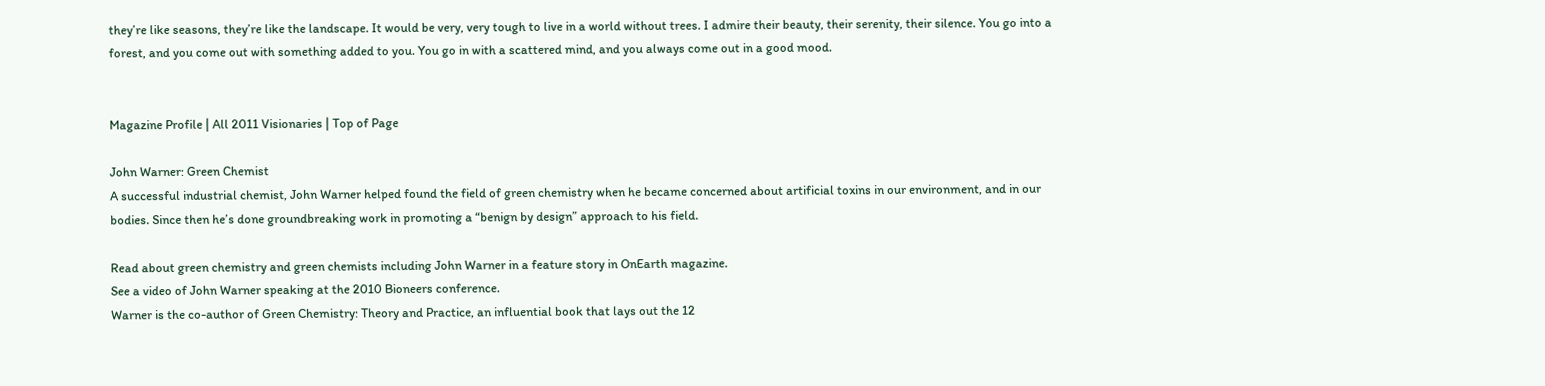they’re like seasons, they’re like the landscape. It would be very, very tough to live in a world without trees. I admire their beauty, their serenity, their silence. You go into a forest, and you come out with something added to you. You go in with a scattered mind, and you always come out in a good mood.


Magazine Profile | All 2011 Visionaries | Top of Page

John Warner: Green Chemist
A successful industrial chemist, John Warner helped found the field of green chemistry when he became concerned about artificial toxins in our environment, and in our bodies. Since then he’s done groundbreaking work in promoting a “benign by design” approach to his field.

Read about green chemistry and green chemists including John Warner in a feature story in OnEarth magazine.
See a video of John Warner speaking at the 2010 Bioneers conference.
Warner is the co-author of Green Chemistry: Theory and Practice, an influential book that lays out the 12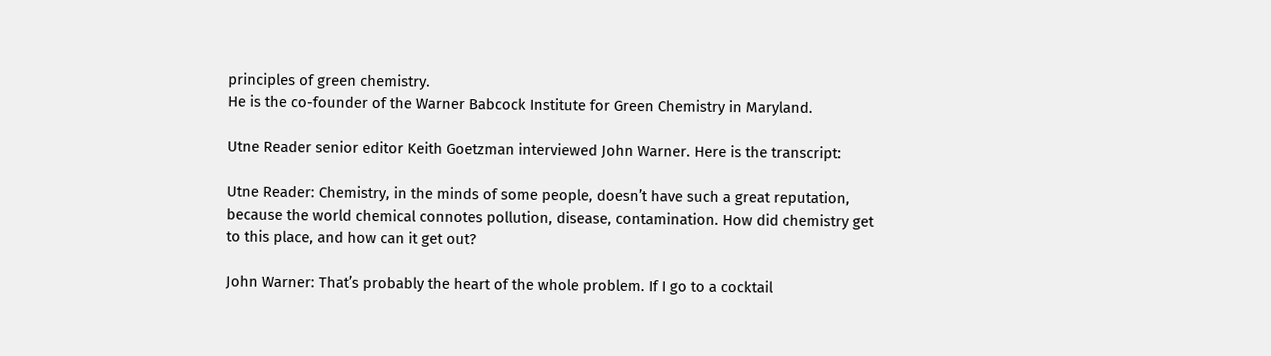principles of green chemistry.
He is the co-founder of the Warner Babcock Institute for Green Chemistry in Maryland.

Utne Reader senior editor Keith Goetzman interviewed John Warner. Here is the transcript:

Utne Reader: Chemistry, in the minds of some people, doesn’t have such a great reputation, because the world chemical connotes pollution, disease, contamination. How did chemistry get to this place, and how can it get out?

John Warner: That’s probably the heart of the whole problem. If I go to a cocktail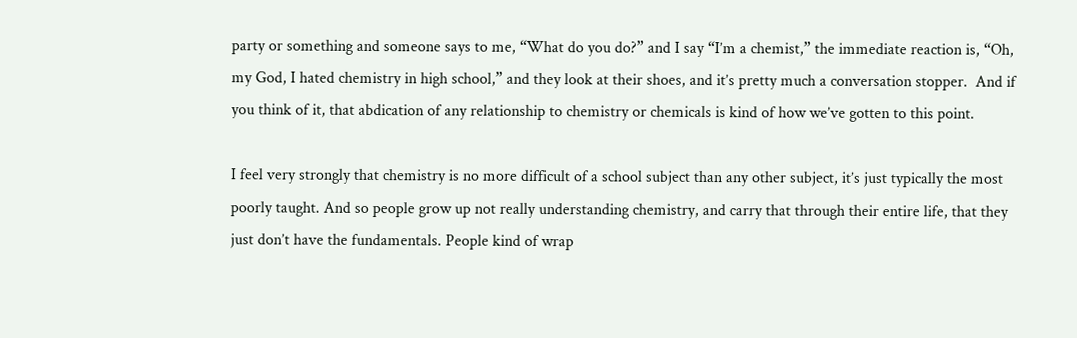party or something and someone says to me, “What do you do?” and I say “I’m a chemist,” the immediate reaction is, “Oh, my God, I hated chemistry in high school,” and they look at their shoes, and it’s pretty much a conversation stopper.  And if you think of it, that abdication of any relationship to chemistry or chemicals is kind of how we’ve gotten to this point.

I feel very strongly that chemistry is no more difficult of a school subject than any other subject, it’s just typically the most poorly taught. And so people grow up not really understanding chemistry, and carry that through their entire life, that they just don’t have the fundamentals. People kind of wrap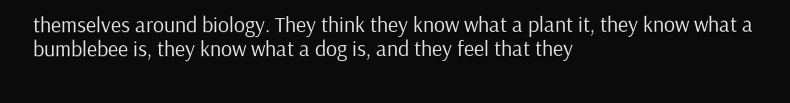themselves around biology. They think they know what a plant it, they know what a bumblebee is, they know what a dog is, and they feel that they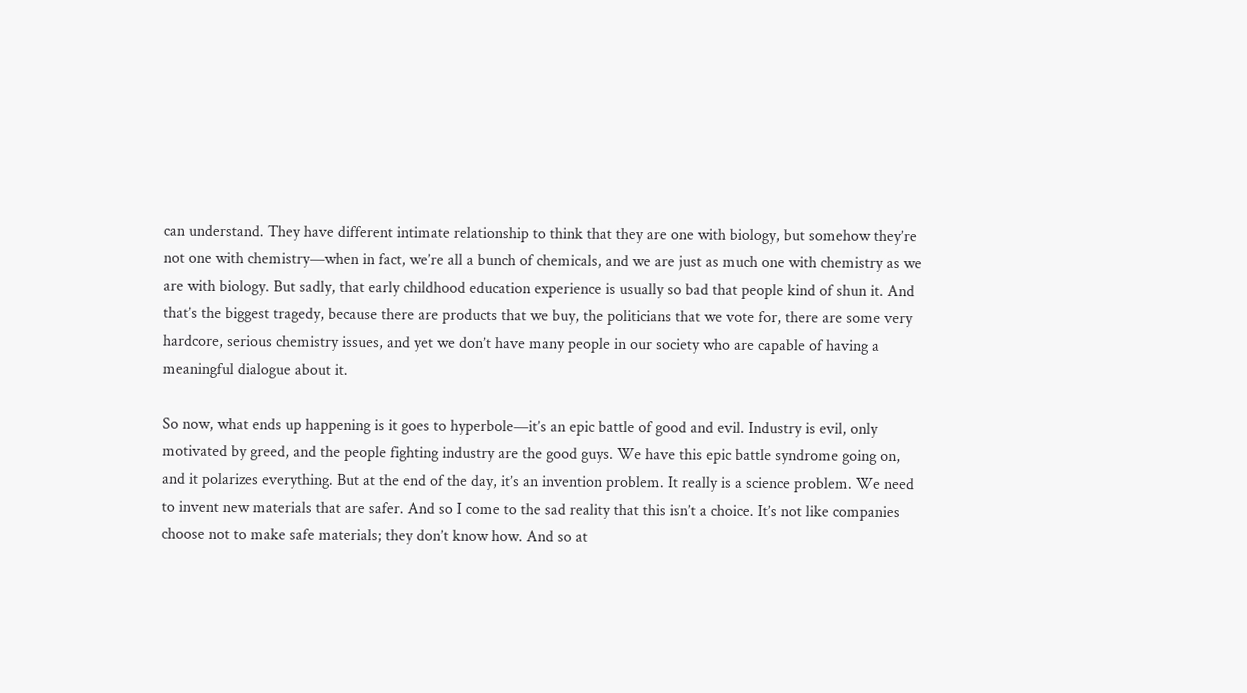can understand. They have different intimate relationship to think that they are one with biology, but somehow they’re not one with chemistry—when in fact, we’re all a bunch of chemicals, and we are just as much one with chemistry as we are with biology. But sadly, that early childhood education experience is usually so bad that people kind of shun it. And that’s the biggest tragedy, because there are products that we buy, the politicians that we vote for, there are some very hardcore, serious chemistry issues, and yet we don’t have many people in our society who are capable of having a meaningful dialogue about it.

So now, what ends up happening is it goes to hyperbole—it’s an epic battle of good and evil. Industry is evil, only motivated by greed, and the people fighting industry are the good guys. We have this epic battle syndrome going on, and it polarizes everything. But at the end of the day, it’s an invention problem. It really is a science problem. We need to invent new materials that are safer. And so I come to the sad reality that this isn’t a choice. It’s not like companies choose not to make safe materials; they don’t know how. And so at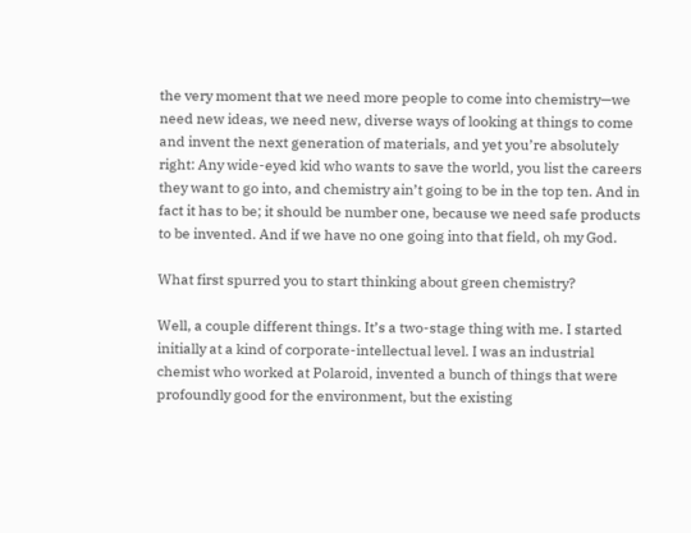the very moment that we need more people to come into chemistry—we need new ideas, we need new, diverse ways of looking at things to come and invent the next generation of materials, and yet you’re absolutely right: Any wide-eyed kid who wants to save the world, you list the careers they want to go into, and chemistry ain’t going to be in the top ten. And in fact it has to be; it should be number one, because we need safe products to be invented. And if we have no one going into that field, oh my God.

What first spurred you to start thinking about green chemistry?

Well, a couple different things. It’s a two-stage thing with me. I started initially at a kind of corporate-intellectual level. I was an industrial chemist who worked at Polaroid, invented a bunch of things that were profoundly good for the environment, but the existing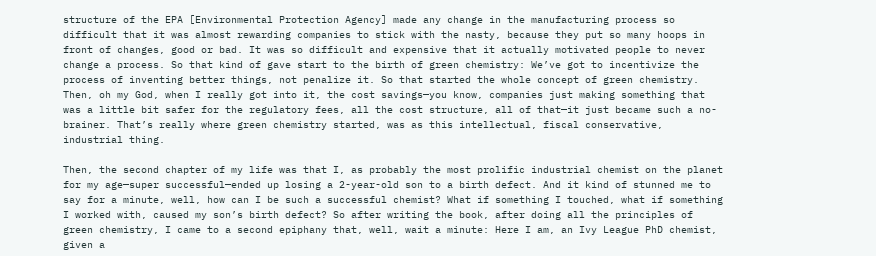structure of the EPA [Environmental Protection Agency] made any change in the manufacturing process so difficult that it was almost rewarding companies to stick with the nasty, because they put so many hoops in front of changes, good or bad. It was so difficult and expensive that it actually motivated people to never change a process. So that kind of gave start to the birth of green chemistry: We’ve got to incentivize the process of inventing better things, not penalize it. So that started the whole concept of green chemistry. Then, oh my God, when I really got into it, the cost savings—you know, companies just making something that was a little bit safer for the regulatory fees, all the cost structure, all of that—it just became such a no-brainer. That’s really where green chemistry started, was as this intellectual, fiscal conservative, industrial thing.

Then, the second chapter of my life was that I, as probably the most prolific industrial chemist on the planet for my age—super successful—ended up losing a 2-year-old son to a birth defect. And it kind of stunned me to say for a minute, well, how can I be such a successful chemist? What if something I touched, what if something I worked with, caused my son’s birth defect? So after writing the book, after doing all the principles of green chemistry, I came to a second epiphany that, well, wait a minute: Here I am, an Ivy League PhD chemist, given a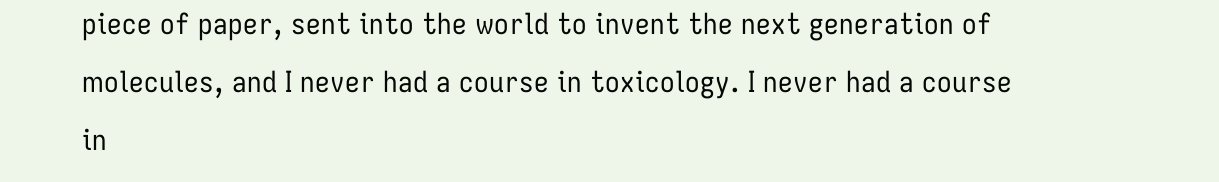piece of paper, sent into the world to invent the next generation of molecules, and I never had a course in toxicology. I never had a course in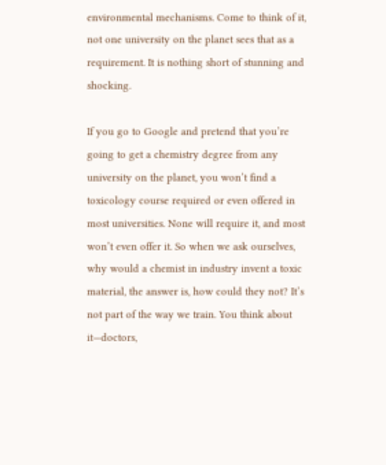environmental mechanisms. Come to think of it, not one university on the planet sees that as a requirement. It is nothing short of stunning and shocking.

If you go to Google and pretend that you’re going to get a chemistry degree from any university on the planet, you won’t find a toxicology course required or even offered in most universities. None will require it, and most won’t even offer it. So when we ask ourselves, why would a chemist in industry invent a toxic material, the answer is, how could they not? It’s not part of the way we train. You think about it—doctors,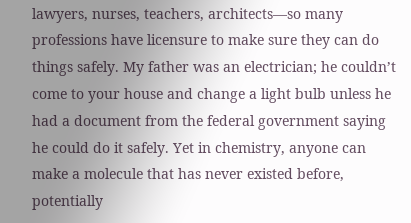lawyers, nurses, teachers, architects—so many professions have licensure to make sure they can do things safely. My father was an electrician; he couldn’t come to your house and change a light bulb unless he had a document from the federal government saying he could do it safely. Yet in chemistry, anyone can make a molecule that has never existed before, potentially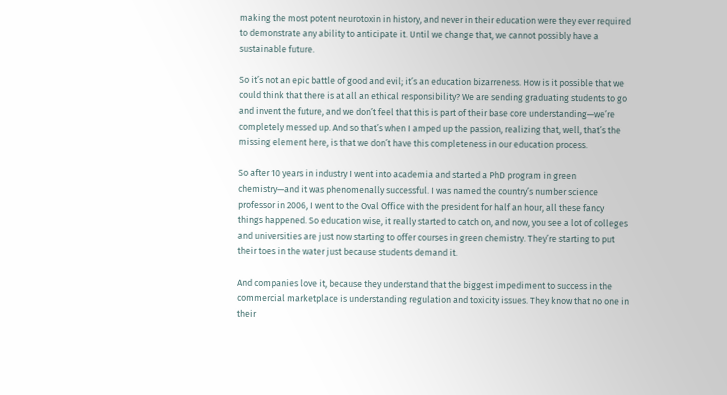making the most potent neurotoxin in history, and never in their education were they ever required to demonstrate any ability to anticipate it. Until we change that, we cannot possibly have a sustainable future.

So it’s not an epic battle of good and evil; it’s an education bizarreness. How is it possible that we could think that there is at all an ethical responsibility? We are sending graduating students to go and invent the future, and we don’t feel that this is part of their base core understanding—we’re completely messed up. And so that’s when I amped up the passion, realizing that, well, that’s the missing element here, is that we don’t have this completeness in our education process.

So after 10 years in industry I went into academia and started a PhD program in green chemistry—and it was phenomenally successful. I was named the country’s number science professor in 2006, I went to the Oval Office with the president for half an hour, all these fancy things happened. So education wise, it really started to catch on, and now, you see a lot of colleges and universities are just now starting to offer courses in green chemistry. They’re starting to put their toes in the water just because students demand it.

And companies love it, because they understand that the biggest impediment to success in the commercial marketplace is understanding regulation and toxicity issues. They know that no one in their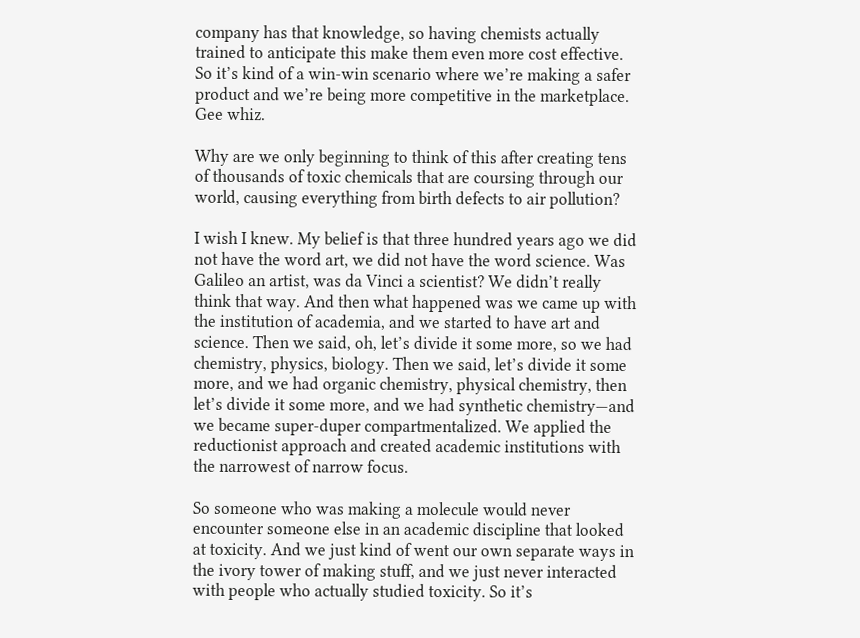company has that knowledge, so having chemists actually trained to anticipate this make them even more cost effective. So it’s kind of a win-win scenario where we’re making a safer product and we’re being more competitive in the marketplace. Gee whiz.

Why are we only beginning to think of this after creating tens of thousands of toxic chemicals that are coursing through our world, causing everything from birth defects to air pollution?

I wish I knew. My belief is that three hundred years ago we did not have the word art, we did not have the word science. Was Galileo an artist, was da Vinci a scientist? We didn’t really think that way. And then what happened was we came up with the institution of academia, and we started to have art and science. Then we said, oh, let’s divide it some more, so we had chemistry, physics, biology. Then we said, let’s divide it some more, and we had organic chemistry, physical chemistry, then let’s divide it some more, and we had synthetic chemistry—and we became super-duper compartmentalized. We applied the reductionist approach and created academic institutions with the narrowest of narrow focus.

So someone who was making a molecule would never encounter someone else in an academic discipline that looked at toxicity. And we just kind of went our own separate ways in the ivory tower of making stuff, and we just never interacted with people who actually studied toxicity. So it’s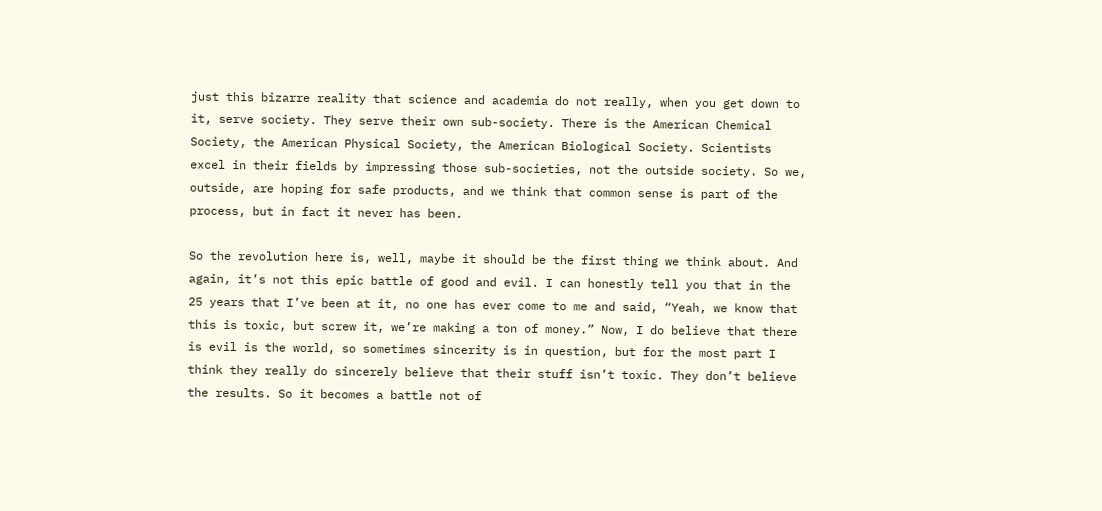just this bizarre reality that science and academia do not really, when you get down to it, serve society. They serve their own sub-society. There is the American Chemical Society, the American Physical Society, the American Biological Society. Scientists excel in their fields by impressing those sub-societies, not the outside society. So we, outside, are hoping for safe products, and we think that common sense is part of the process, but in fact it never has been.

So the revolution here is, well, maybe it should be the first thing we think about. And again, it’s not this epic battle of good and evil. I can honestly tell you that in the 25 years that I’ve been at it, no one has ever come to me and said, “Yeah, we know that this is toxic, but screw it, we’re making a ton of money.” Now, I do believe that there is evil is the world, so sometimes sincerity is in question, but for the most part I think they really do sincerely believe that their stuff isn’t toxic. They don’t believe the results. So it becomes a battle not of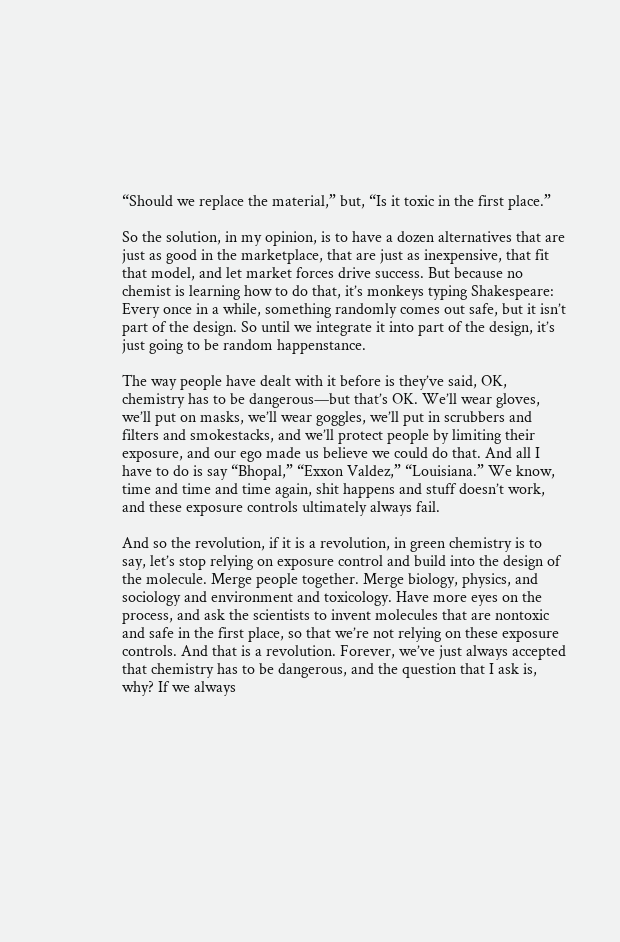“Should we replace the material,” but, “Is it toxic in the first place.”

So the solution, in my opinion, is to have a dozen alternatives that are just as good in the marketplace, that are just as inexpensive, that fit that model, and let market forces drive success. But because no chemist is learning how to do that, it’s monkeys typing Shakespeare: Every once in a while, something randomly comes out safe, but it isn’t part of the design. So until we integrate it into part of the design, it’s just going to be random happenstance.

The way people have dealt with it before is they’ve said, OK, chemistry has to be dangerous—but that’s OK. We’ll wear gloves, we’ll put on masks, we’ll wear goggles, we’ll put in scrubbers and filters and smokestacks, and we’ll protect people by limiting their exposure, and our ego made us believe we could do that. And all I have to do is say “Bhopal,” “Exxon Valdez,” “Louisiana.” We know, time and time and time again, shit happens and stuff doesn’t work, and these exposure controls ultimately always fail.

And so the revolution, if it is a revolution, in green chemistry is to say, let’s stop relying on exposure control and build into the design of the molecule. Merge people together. Merge biology, physics, and sociology and environment and toxicology. Have more eyes on the process, and ask the scientists to invent molecules that are nontoxic and safe in the first place, so that we’re not relying on these exposure controls. And that is a revolution. Forever, we’ve just always accepted that chemistry has to be dangerous, and the question that I ask is, why? If we always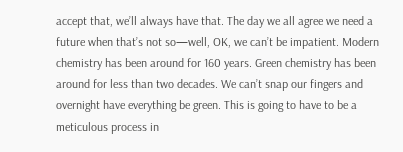accept that, we’ll always have that. The day we all agree we need a future when that’s not so—well, OK, we can’t be impatient. Modern chemistry has been around for 160 years. Green chemistry has been around for less than two decades. We can’t snap our fingers and overnight have everything be green. This is going to have to be a meticulous process in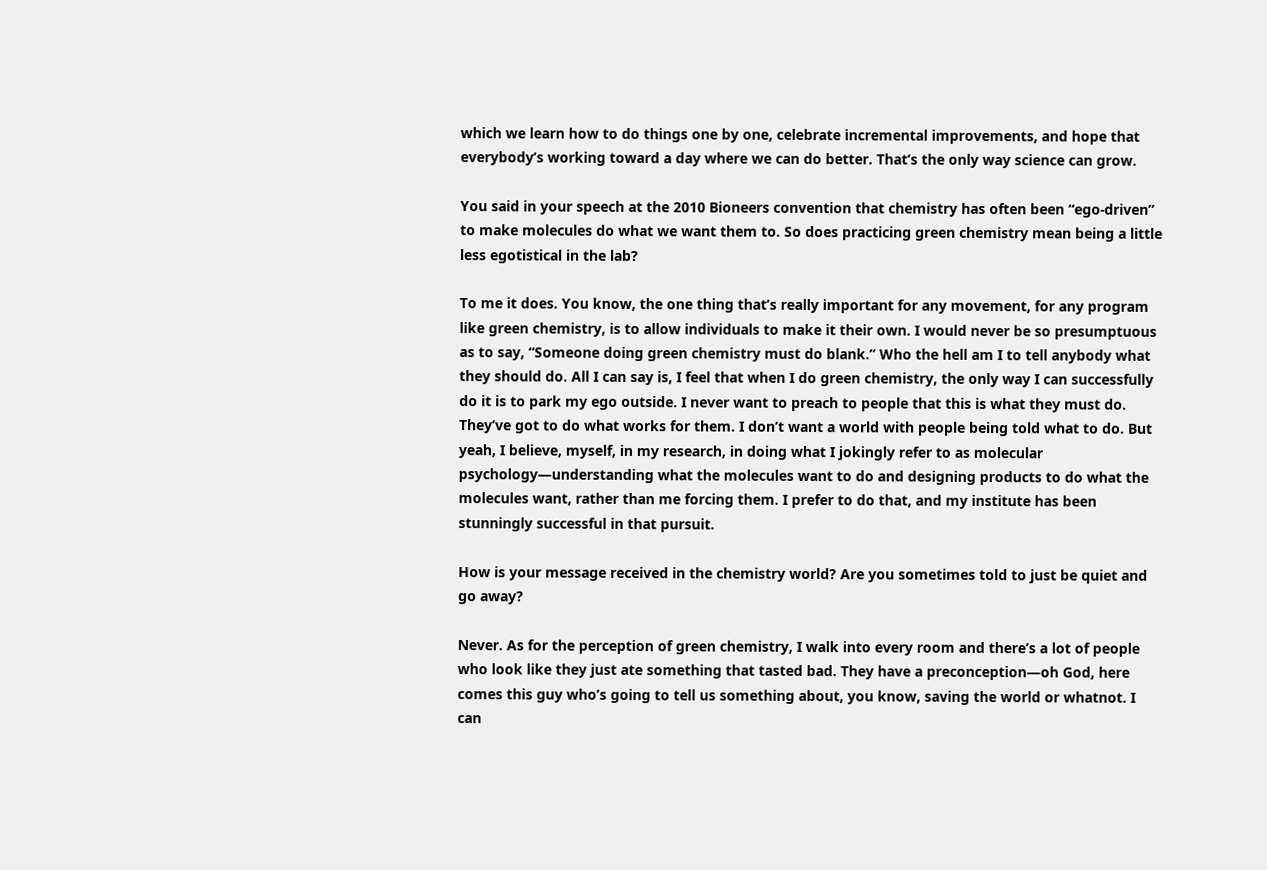which we learn how to do things one by one, celebrate incremental improvements, and hope that everybody’s working toward a day where we can do better. That’s the only way science can grow.

You said in your speech at the 2010 Bioneers convention that chemistry has often been “ego-driven” to make molecules do what we want them to. So does practicing green chemistry mean being a little less egotistical in the lab?

To me it does. You know, the one thing that’s really important for any movement, for any program like green chemistry, is to allow individuals to make it their own. I would never be so presumptuous as to say, “Someone doing green chemistry must do blank.” Who the hell am I to tell anybody what they should do. All I can say is, I feel that when I do green chemistry, the only way I can successfully do it is to park my ego outside. I never want to preach to people that this is what they must do. They’ve got to do what works for them. I don’t want a world with people being told what to do. But yeah, I believe, myself, in my research, in doing what I jokingly refer to as molecular psychology—understanding what the molecules want to do and designing products to do what the molecules want, rather than me forcing them. I prefer to do that, and my institute has been stunningly successful in that pursuit.

How is your message received in the chemistry world? Are you sometimes told to just be quiet and go away?

Never. As for the perception of green chemistry, I walk into every room and there’s a lot of people who look like they just ate something that tasted bad. They have a preconception—oh God, here comes this guy who’s going to tell us something about, you know, saving the world or whatnot. I can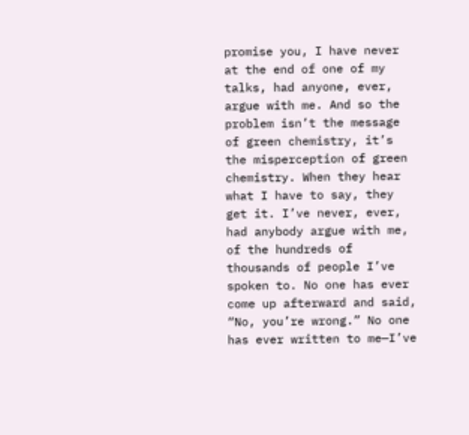promise you, I have never at the end of one of my talks, had anyone, ever, argue with me. And so the problem isn’t the message of green chemistry, it’s the misperception of green chemistry. When they hear what I have to say, they get it. I’ve never, ever, had anybody argue with me, of the hundreds of thousands of people I’ve spoken to. No one has ever come up afterward and said, “No, you’re wrong.” No one has ever written to me—I’ve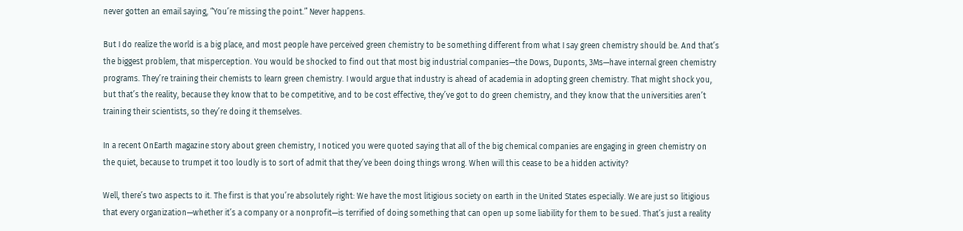never gotten an email saying, “You’re missing the point.” Never happens.

But I do realize the world is a big place, and most people have perceived green chemistry to be something different from what I say green chemistry should be. And that’s the biggest problem, that misperception. You would be shocked to find out that most big industrial companies—the Dows, Duponts, 3Ms—have internal green chemistry programs. They’re training their chemists to learn green chemistry. I would argue that industry is ahead of academia in adopting green chemistry. That might shock you, but that’s the reality, because they know that to be competitive, and to be cost effective, they’ve got to do green chemistry, and they know that the universities aren’t training their scientists, so they’re doing it themselves.

In a recent OnEarth magazine story about green chemistry, I noticed you were quoted saying that all of the big chemical companies are engaging in green chemistry on the quiet, because to trumpet it too loudly is to sort of admit that they’ve been doing things wrong. When will this cease to be a hidden activity?

Well, there’s two aspects to it. The first is that you’re absolutely right: We have the most litigious society on earth in the United States especially. We are just so litigious that every organization—whether it’s a company or a nonprofit—is terrified of doing something that can open up some liability for them to be sued. That’s just a reality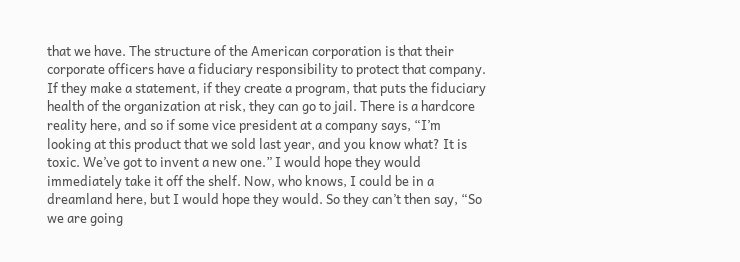that we have. The structure of the American corporation is that their corporate officers have a fiduciary responsibility to protect that company. If they make a statement, if they create a program, that puts the fiduciary health of the organization at risk, they can go to jail. There is a hardcore reality here, and so if some vice president at a company says, “I’m looking at this product that we sold last year, and you know what? It is toxic. We’ve got to invent a new one.” I would hope they would immediately take it off the shelf. Now, who knows, I could be in a dreamland here, but I would hope they would. So they can’t then say, “So we are going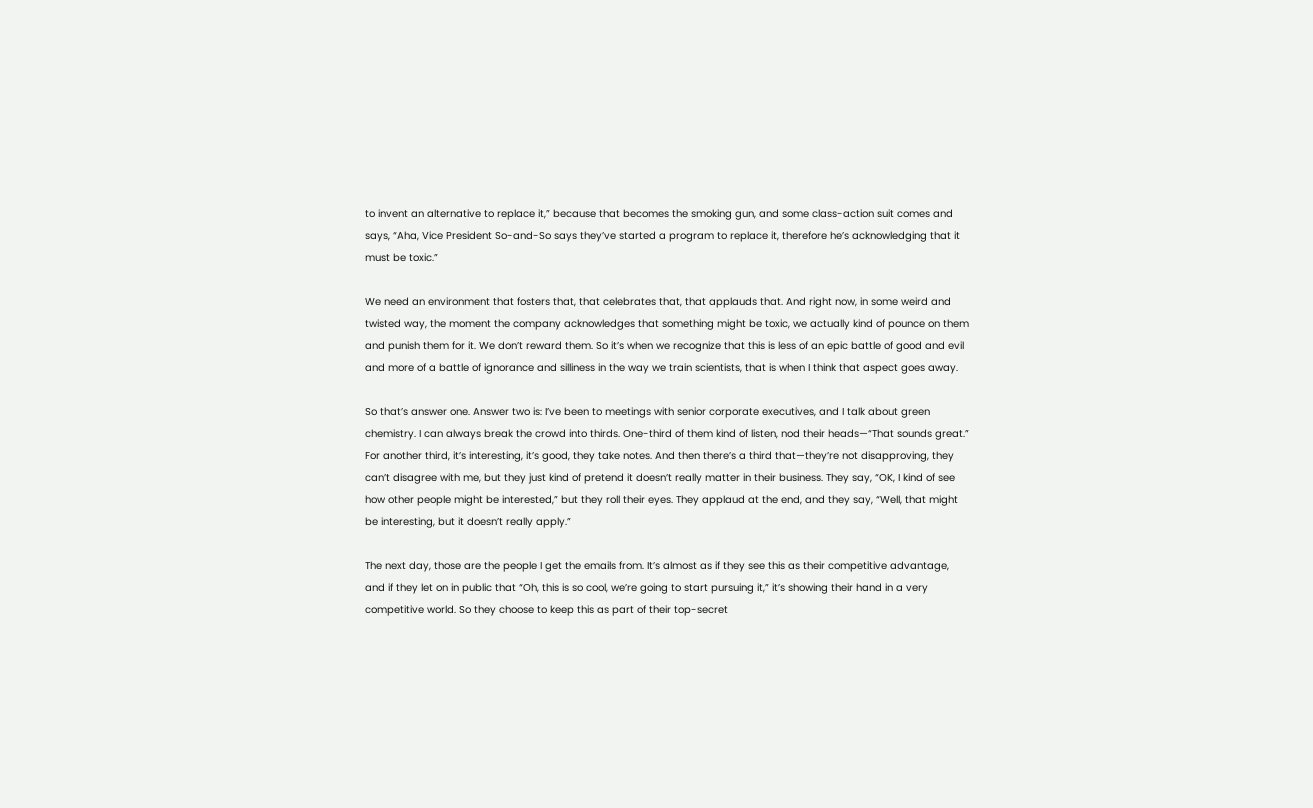to invent an alternative to replace it,” because that becomes the smoking gun, and some class-action suit comes and says, “Aha, Vice President So-and-So says they’ve started a program to replace it, therefore he’s acknowledging that it must be toxic.”

We need an environment that fosters that, that celebrates that, that applauds that. And right now, in some weird and twisted way, the moment the company acknowledges that something might be toxic, we actually kind of pounce on them and punish them for it. We don’t reward them. So it’s when we recognize that this is less of an epic battle of good and evil and more of a battle of ignorance and silliness in the way we train scientists, that is when I think that aspect goes away.

So that’s answer one. Answer two is: I’ve been to meetings with senior corporate executives, and I talk about green chemistry. I can always break the crowd into thirds. One-third of them kind of listen, nod their heads—“That sounds great.” For another third, it’s interesting, it’s good, they take notes. And then there’s a third that—they’re not disapproving, they can’t disagree with me, but they just kind of pretend it doesn’t really matter in their business. They say, “OK, I kind of see how other people might be interested,” but they roll their eyes. They applaud at the end, and they say, “Well, that might be interesting, but it doesn’t really apply.”

The next day, those are the people I get the emails from. It’s almost as if they see this as their competitive advantage, and if they let on in public that “Oh, this is so cool, we’re going to start pursuing it,” it’s showing their hand in a very competitive world. So they choose to keep this as part of their top-secret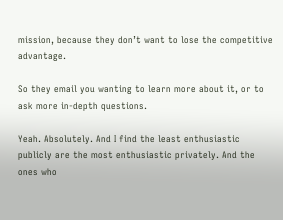mission, because they don’t want to lose the competitive advantage.

So they email you wanting to learn more about it, or to ask more in-depth questions.

Yeah. Absolutely. And I find the least enthusiastic publicly are the most enthusiastic privately. And the ones who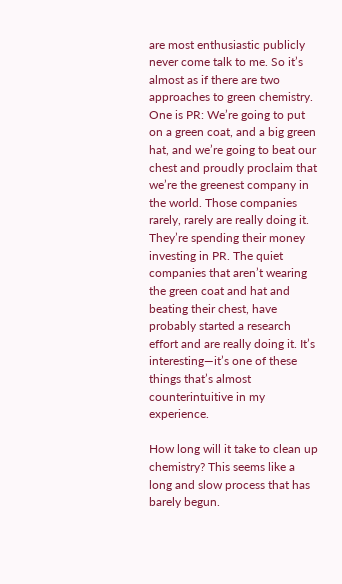are most enthusiastic publicly never come talk to me. So it’s almost as if there are two approaches to green chemistry. One is PR: We’re going to put on a green coat, and a big green hat, and we’re going to beat our chest and proudly proclaim that we’re the greenest company in the world. Those companies rarely, rarely are really doing it. They’re spending their money investing in PR. The quiet companies that aren’t wearing the green coat and hat and beating their chest, have probably started a research effort and are really doing it. It’s interesting—it’s one of these things that’s almost counterintuitive in my experience.

How long will it take to clean up chemistry? This seems like a long and slow process that has barely begun.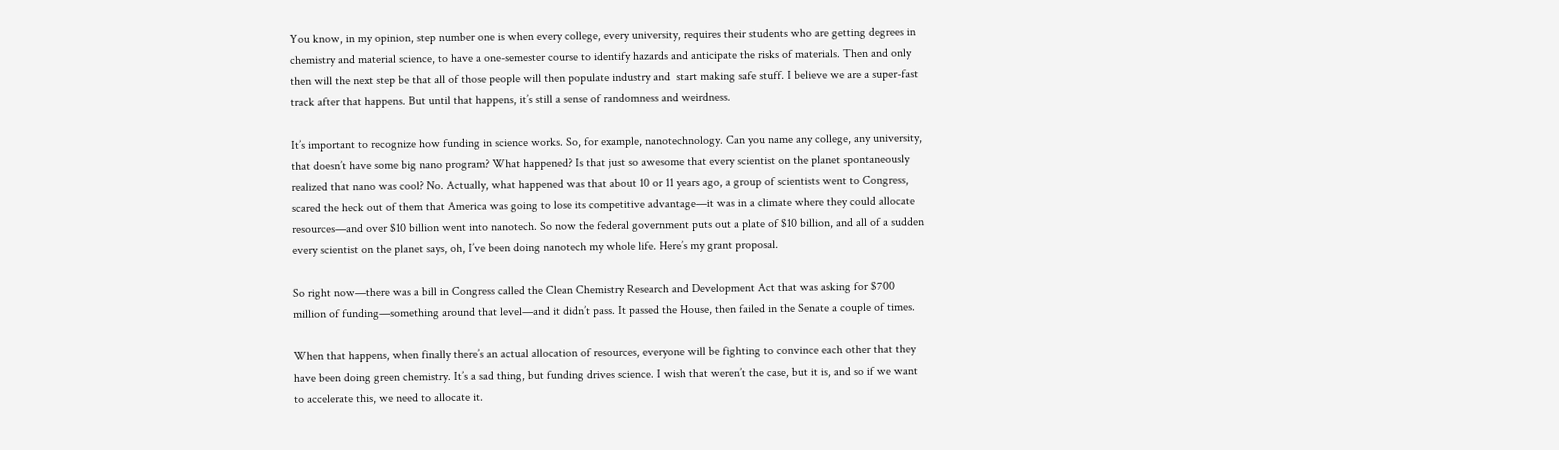You know, in my opinion, step number one is when every college, every university, requires their students who are getting degrees in chemistry and material science, to have a one-semester course to identify hazards and anticipate the risks of materials. Then and only then will the next step be that all of those people will then populate industry and  start making safe stuff. I believe we are a super-fast track after that happens. But until that happens, it’s still a sense of randomness and weirdness.

It’s important to recognize how funding in science works. So, for example, nanotechnology. Can you name any college, any university, that doesn’t have some big nano program? What happened? Is that just so awesome that every scientist on the planet spontaneously realized that nano was cool? No. Actually, what happened was that about 10 or 11 years ago, a group of scientists went to Congress, scared the heck out of them that America was going to lose its competitive advantage—it was in a climate where they could allocate resources—and over $10 billion went into nanotech. So now the federal government puts out a plate of $10 billion, and all of a sudden every scientist on the planet says, oh, I’ve been doing nanotech my whole life. Here’s my grant proposal.

So right now—there was a bill in Congress called the Clean Chemistry Research and Development Act that was asking for $700 million of funding—something around that level—and it didn’t pass. It passed the House, then failed in the Senate a couple of times.

When that happens, when finally there’s an actual allocation of resources, everyone will be fighting to convince each other that they have been doing green chemistry. It’s a sad thing, but funding drives science. I wish that weren’t the case, but it is, and so if we want to accelerate this, we need to allocate it.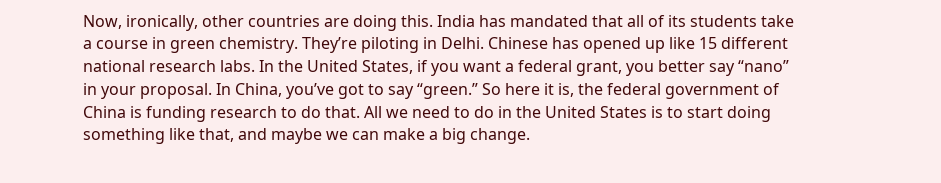Now, ironically, other countries are doing this. India has mandated that all of its students take a course in green chemistry. They’re piloting in Delhi. Chinese has opened up like 15 different national research labs. In the United States, if you want a federal grant, you better say “nano” in your proposal. In China, you’ve got to say “green.” So here it is, the federal government of China is funding research to do that. All we need to do in the United States is to start doing something like that, and maybe we can make a big change.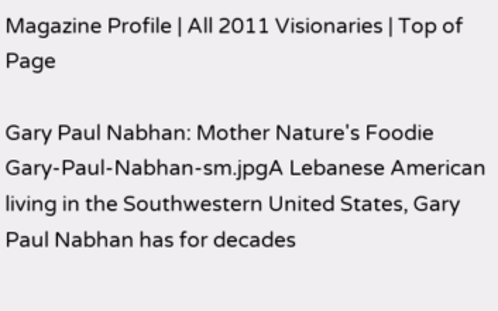Magazine Profile | All 2011 Visionaries | Top of Page

Gary Paul Nabhan: Mother Nature's Foodie
Gary-Paul-Nabhan-sm.jpgA Lebanese American living in the Southwestern United States, Gary Paul Nabhan has for decades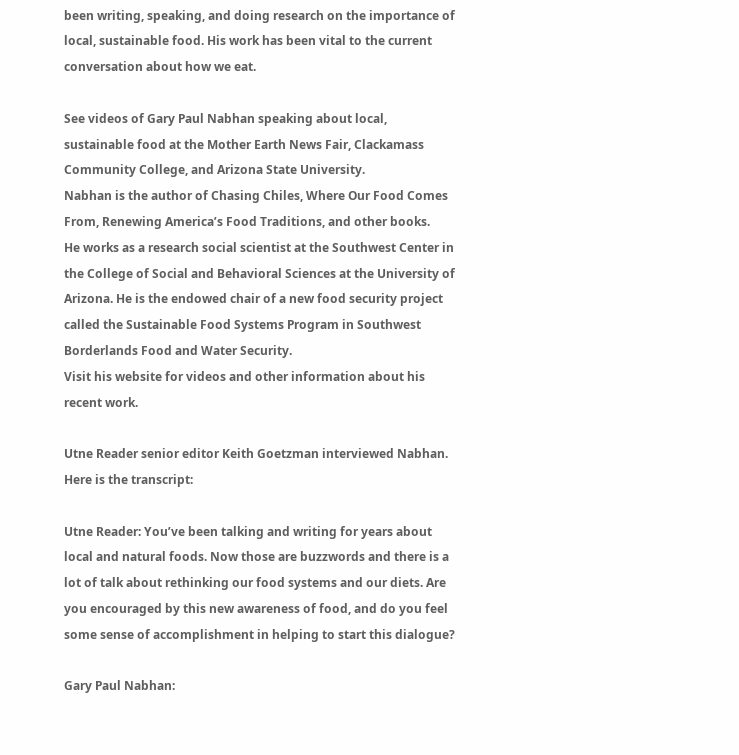been writing, speaking, and doing research on the importance of local, sustainable food. His work has been vital to the current conversation about how we eat.

See videos of Gary Paul Nabhan speaking about local, sustainable food at the Mother Earth News Fair, Clackamass Community College, and Arizona State University.
Nabhan is the author of Chasing Chiles, Where Our Food Comes From, Renewing America’s Food Traditions, and other books.
He works as a research social scientist at the Southwest Center in the College of Social and Behavioral Sciences at the University of Arizona. He is the endowed chair of a new food security project called the Sustainable Food Systems Program in Southwest Borderlands Food and Water Security.
Visit his website for videos and other information about his recent work.

Utne Reader senior editor Keith Goetzman interviewed Nabhan. Here is the transcript:

Utne Reader: You’ve been talking and writing for years about local and natural foods. Now those are buzzwords and there is a lot of talk about rethinking our food systems and our diets. Are you encouraged by this new awareness of food, and do you feel some sense of accomplishment in helping to start this dialogue?

Gary Paul Nabhan: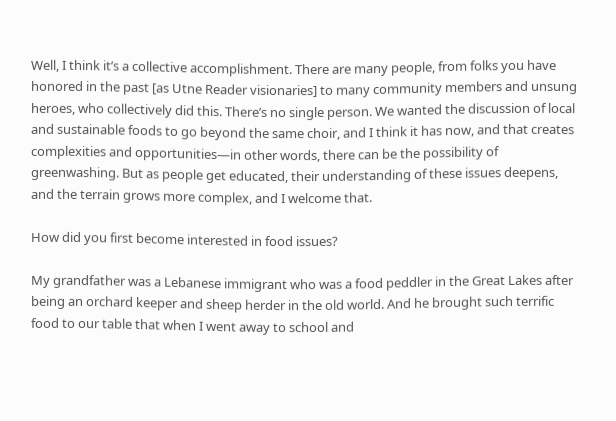Well, I think it’s a collective accomplishment. There are many people, from folks you have honored in the past [as Utne Reader visionaries] to many community members and unsung heroes, who collectively did this. There’s no single person. We wanted the discussion of local and sustainable foods to go beyond the same choir, and I think it has now, and that creates complexities and opportunities—in other words, there can be the possibility of greenwashing. But as people get educated, their understanding of these issues deepens, and the terrain grows more complex, and I welcome that.

How did you first become interested in food issues?

My grandfather was a Lebanese immigrant who was a food peddler in the Great Lakes after being an orchard keeper and sheep herder in the old world. And he brought such terrific food to our table that when I went away to school and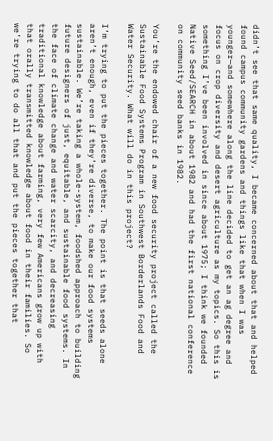didn’t see that same quality, I became concerned about that and helped found campus community gardens and things like that when I was younger—and somewhere along the line decided to get an ag degree and focus on crop diversity and desert agriculture as my topics. So this is something I’ve been involved in since about 1975; I think we founded Native Seed/SEARCH in about 1982 and had the first national conference on community seed banks in 1982.

You’re the endowed chair of a new food security project called the Sustainable Food Systems Program in Southwest Borderlands Food and Water Security. What will do in this project?

I’m trying to put the pieces together. The point is that seeds alone aren’t enough, even if they’re diverse, to make our food systems sustainable. We’re taking a whole-system, foodshed approach to building future designers of just, equitable, and sustainable food systems. In the face of climate change and water scarcity, and decreasing traditional knowledge about farming, very few Americans grow up with that orally transmitted knowledge about food in their families. So we’re trying to do all that and put the pieces together that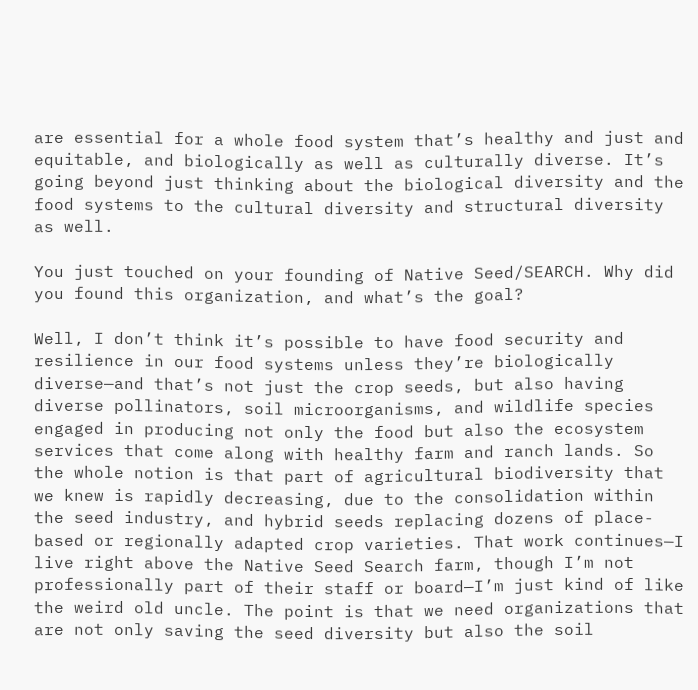are essential for a whole food system that’s healthy and just and equitable, and biologically as well as culturally diverse. It’s going beyond just thinking about the biological diversity and the food systems to the cultural diversity and structural diversity as well.

You just touched on your founding of Native Seed/SEARCH. Why did you found this organization, and what’s the goal?

Well, I don’t think it’s possible to have food security and resilience in our food systems unless they’re biologically diverse—and that’s not just the crop seeds, but also having diverse pollinators, soil microorganisms, and wildlife species engaged in producing not only the food but also the ecosystem services that come along with healthy farm and ranch lands. So the whole notion is that part of agricultural biodiversity that we knew is rapidly decreasing, due to the consolidation within the seed industry, and hybrid seeds replacing dozens of place-based or regionally adapted crop varieties. That work continues—I live right above the Native Seed Search farm, though I’m not professionally part of their staff or board—I’m just kind of like the weird old uncle. The point is that we need organizations that are not only saving the seed diversity but also the soil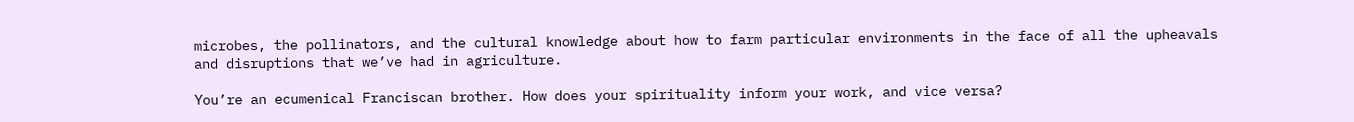microbes, the pollinators, and the cultural knowledge about how to farm particular environments in the face of all the upheavals and disruptions that we’ve had in agriculture.

You’re an ecumenical Franciscan brother. How does your spirituality inform your work, and vice versa?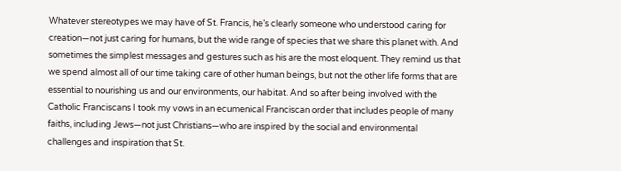Whatever stereotypes we may have of St. Francis, he’s clearly someone who understood caring for creation—not just caring for humans, but the wide range of species that we share this planet with. And sometimes the simplest messages and gestures such as his are the most eloquent. They remind us that we spend almost all of our time taking care of other human beings, but not the other life forms that are essential to nourishing us and our environments, our habitat. And so after being involved with the Catholic Franciscans I took my vows in an ecumenical Franciscan order that includes people of many faiths, including Jews—not just Christians—who are inspired by the social and environmental challenges and inspiration that St.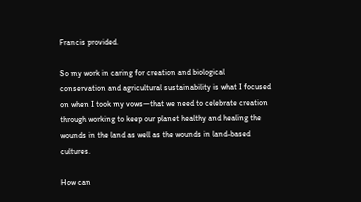Francis provided.

So my work in caring for creation and biological conservation and agricultural sustainability is what I focused on when I took my vows—that we need to celebrate creation through working to keep our planet healthy and healing the wounds in the land as well as the wounds in land-based cultures.

How can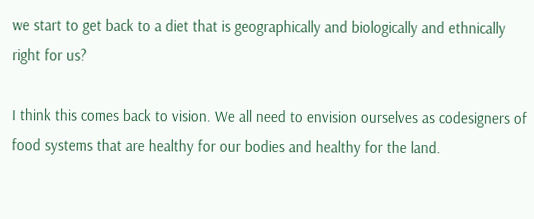we start to get back to a diet that is geographically and biologically and ethnically right for us?

I think this comes back to vision. We all need to envision ourselves as codesigners of food systems that are healthy for our bodies and healthy for the land.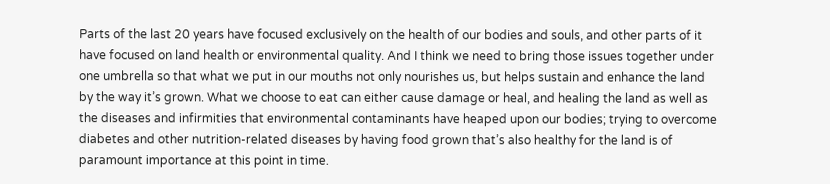Parts of the last 20 years have focused exclusively on the health of our bodies and souls, and other parts of it have focused on land health or environmental quality. And I think we need to bring those issues together under one umbrella so that what we put in our mouths not only nourishes us, but helps sustain and enhance the land by the way it’s grown. What we choose to eat can either cause damage or heal, and healing the land as well as the diseases and infirmities that environmental contaminants have heaped upon our bodies; trying to overcome diabetes and other nutrition-related diseases by having food grown that’s also healthy for the land is of paramount importance at this point in time.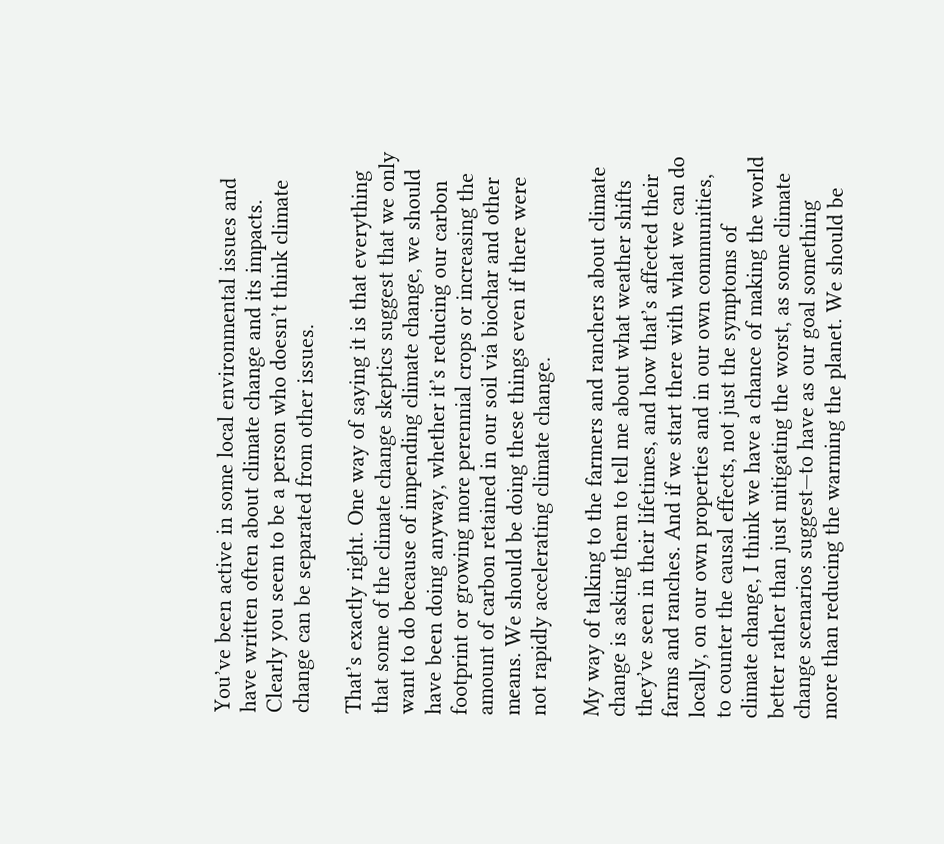You’ve been active in some local environmental issues and have written often about climate change and its impacts. Clearly you seem to be a person who doesn’t think climate change can be separated from other issues.

That’s exactly right. One way of saying it is that everything that some of the climate change skeptics suggest that we only want to do because of impending climate change, we should have been doing anyway, whether it’s reducing our carbon footprint or growing more perennial crops or increasing the amount of carbon retained in our soil via biochar and other means. We should be doing these things even if there were not rapidly accelerating climate change.

My way of talking to the farmers and ranchers about climate change is asking them to tell me about what weather shifts they’ve seen in their lifetimes, and how that’s affected their farms and ranches. And if we start there with what we can do locally, on our own properties and in our own communities, to counter the causal effects, not just the symptoms of climate change, I think we have a chance of making the world better rather than just mitigating the worst, as some climate change scenarios suggest—to have as our goal something more than reducing the warming the planet. We should be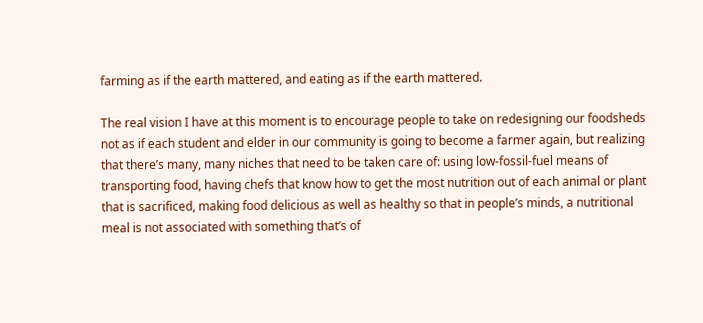farming as if the earth mattered, and eating as if the earth mattered.

The real vision I have at this moment is to encourage people to take on redesigning our foodsheds not as if each student and elder in our community is going to become a farmer again, but realizing that there’s many, many niches that need to be taken care of: using low-fossil-fuel means of transporting food, having chefs that know how to get the most nutrition out of each animal or plant that is sacrificed, making food delicious as well as healthy so that in people’s minds, a nutritional meal is not associated with something that’s of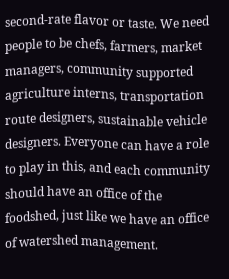second-rate flavor or taste. We need people to be chefs, farmers, market managers, community supported agriculture interns, transportation route designers, sustainable vehicle designers. Everyone can have a role to play in this, and each community should have an office of the foodshed, just like we have an office of watershed management.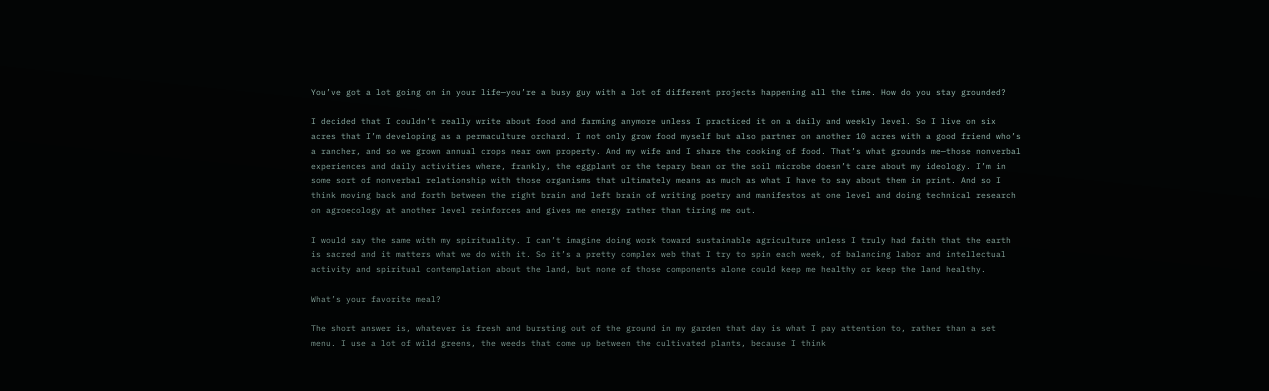You’ve got a lot going on in your life—you’re a busy guy with a lot of different projects happening all the time. How do you stay grounded?

I decided that I couldn’t really write about food and farming anymore unless I practiced it on a daily and weekly level. So I live on six acres that I’m developing as a permaculture orchard. I not only grow food myself but also partner on another 10 acres with a good friend who’s a rancher, and so we grown annual crops near own property. And my wife and I share the cooking of food. That’s what grounds me—those nonverbal experiences and daily activities where, frankly, the eggplant or the tepary bean or the soil microbe doesn’t care about my ideology. I’m in some sort of nonverbal relationship with those organisms that ultimately means as much as what I have to say about them in print. And so I think moving back and forth between the right brain and left brain of writing poetry and manifestos at one level and doing technical research on agroecology at another level reinforces and gives me energy rather than tiring me out.

I would say the same with my spirituality. I can’t imagine doing work toward sustainable agriculture unless I truly had faith that the earth is sacred and it matters what we do with it. So it’s a pretty complex web that I try to spin each week, of balancing labor and intellectual activity and spiritual contemplation about the land, but none of those components alone could keep me healthy or keep the land healthy.

What’s your favorite meal?

The short answer is, whatever is fresh and bursting out of the ground in my garden that day is what I pay attention to, rather than a set menu. I use a lot of wild greens, the weeds that come up between the cultivated plants, because I think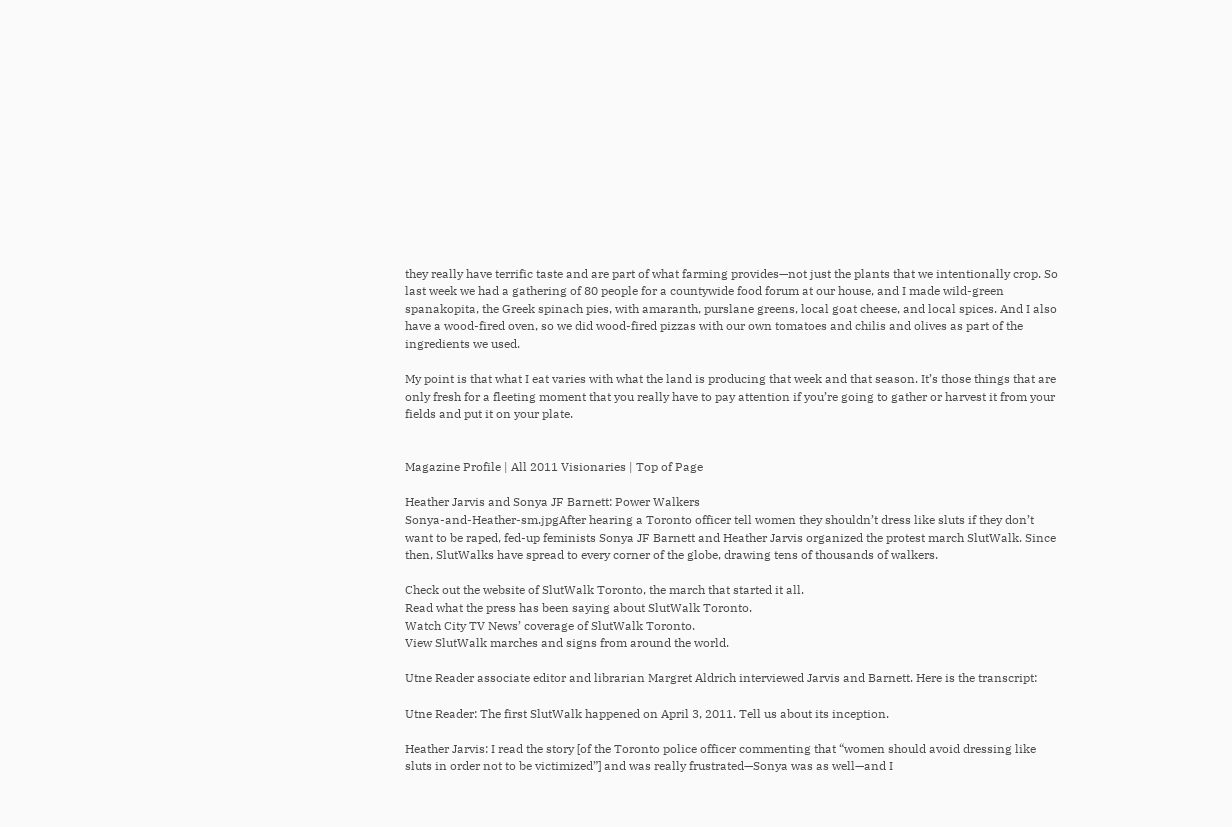they really have terrific taste and are part of what farming provides—not just the plants that we intentionally crop. So last week we had a gathering of 80 people for a countywide food forum at our house, and I made wild-green spanakopita, the Greek spinach pies, with amaranth, purslane greens, local goat cheese, and local spices. And I also have a wood-fired oven, so we did wood-fired pizzas with our own tomatoes and chilis and olives as part of the ingredients we used.

My point is that what I eat varies with what the land is producing that week and that season. It’s those things that are only fresh for a fleeting moment that you really have to pay attention if you’re going to gather or harvest it from your fields and put it on your plate.


Magazine Profile | All 2011 Visionaries | Top of Page

Heather Jarvis and Sonya JF Barnett: Power Walkers
Sonya-and-Heather-sm.jpgAfter hearing a Toronto officer tell women they shouldn’t dress like sluts if they don’t want to be raped, fed-up feminists Sonya JF Barnett and Heather Jarvis organized the protest march SlutWalk. Since then, SlutWalks have spread to every corner of the globe, drawing tens of thousands of walkers.

Check out the website of SlutWalk Toronto, the march that started it all.
Read what the press has been saying about SlutWalk Toronto.
Watch City TV News’ coverage of SlutWalk Toronto.
View SlutWalk marches and signs from around the world.

Utne Reader associate editor and librarian Margret Aldrich interviewed Jarvis and Barnett. Here is the transcript:

Utne Reader: The first SlutWalk happened on April 3, 2011. Tell us about its inception.

Heather Jarvis: I read the story [of the Toronto police officer commenting that “women should avoid dressing like sluts in order not to be victimized”] and was really frustrated—Sonya was as well—and I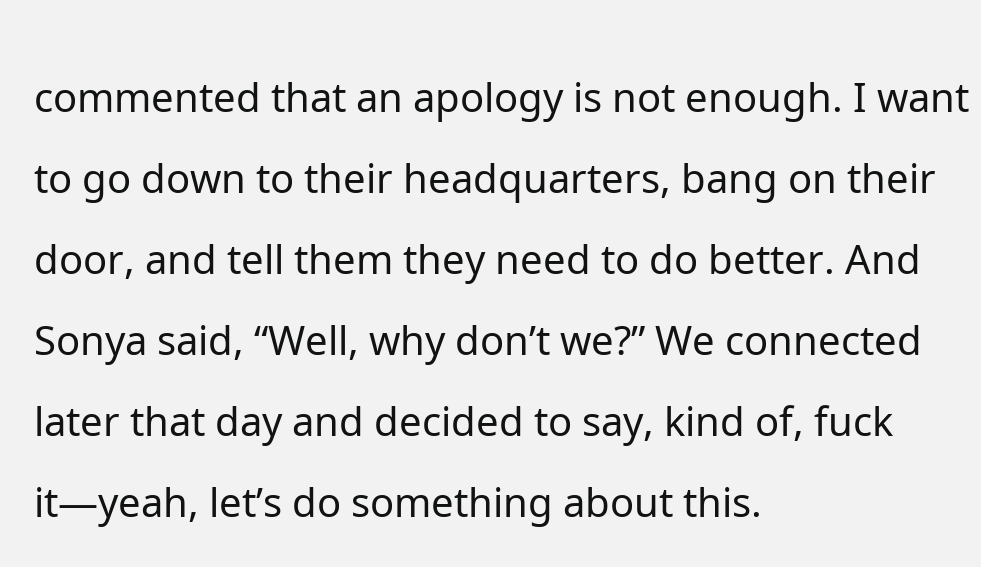commented that an apology is not enough. I want to go down to their headquarters, bang on their door, and tell them they need to do better. And Sonya said, “Well, why don’t we?” We connected later that day and decided to say, kind of, fuck it—yeah, let’s do something about this.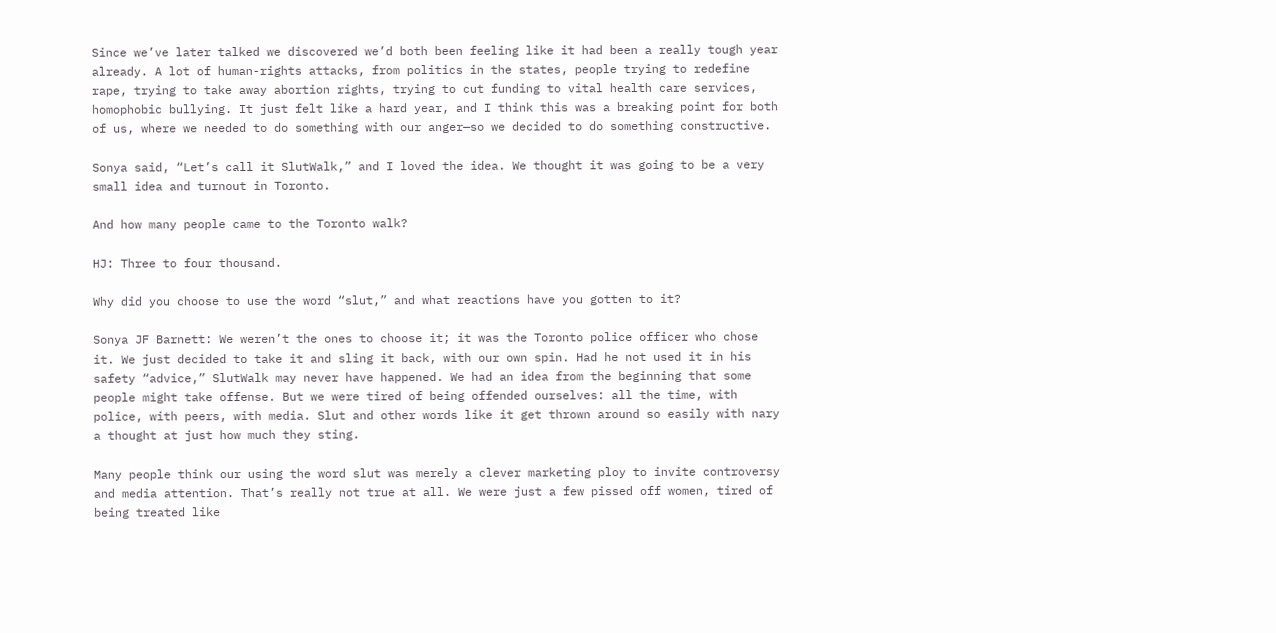Since we’ve later talked we discovered we’d both been feeling like it had been a really tough year already. A lot of human-rights attacks, from politics in the states, people trying to redefine rape, trying to take away abortion rights, trying to cut funding to vital health care services, homophobic bullying. It just felt like a hard year, and I think this was a breaking point for both of us, where we needed to do something with our anger—so we decided to do something constructive.

Sonya said, “Let’s call it SlutWalk,” and I loved the idea. We thought it was going to be a very small idea and turnout in Toronto.

And how many people came to the Toronto walk?

HJ: Three to four thousand.

Why did you choose to use the word “slut,” and what reactions have you gotten to it?

Sonya JF Barnett: We weren’t the ones to choose it; it was the Toronto police officer who chose it. We just decided to take it and sling it back, with our own spin. Had he not used it in his safety “advice,” SlutWalk may never have happened. We had an idea from the beginning that some people might take offense. But we were tired of being offended ourselves: all the time, with police, with peers, with media. Slut and other words like it get thrown around so easily with nary a thought at just how much they sting.

Many people think our using the word slut was merely a clever marketing ploy to invite controversy and media attention. That’s really not true at all. We were just a few pissed off women, tired of being treated like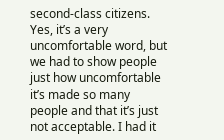second-class citizens. Yes, it’s a very uncomfortable word, but we had to show people just how uncomfortable it’s made so many people and that it’s just not acceptable. I had it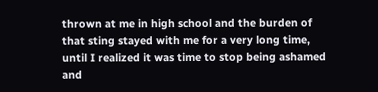thrown at me in high school and the burden of that sting stayed with me for a very long time, until I realized it was time to stop being ashamed and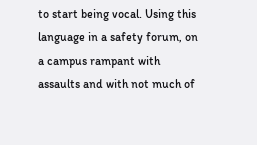to start being vocal. Using this language in a safety forum, on a campus rampant with assaults and with not much of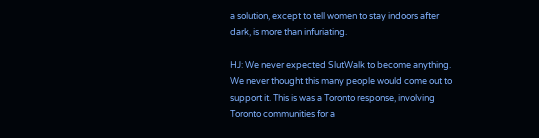a solution, except to tell women to stay indoors after dark, is more than infuriating.

HJ: We never expected SlutWalk to become anything. We never thought this many people would come out to support it. This is was a Toronto response, involving Toronto communities for a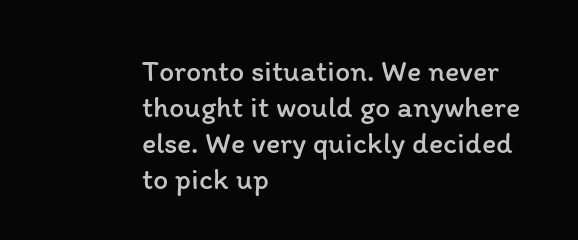Toronto situation. We never thought it would go anywhere else. We very quickly decided to pick up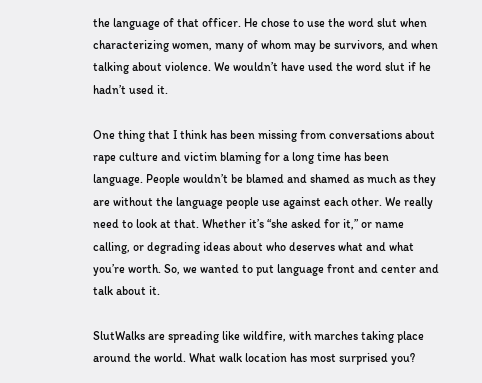the language of that officer. He chose to use the word slut when characterizing women, many of whom may be survivors, and when talking about violence. We wouldn’t have used the word slut if he hadn’t used it.

One thing that I think has been missing from conversations about rape culture and victim blaming for a long time has been language. People wouldn’t be blamed and shamed as much as they are without the language people use against each other. We really need to look at that. Whether it’s “she asked for it,” or name calling, or degrading ideas about who deserves what and what you’re worth. So, we wanted to put language front and center and talk about it.

SlutWalks are spreading like wildfire, with marches taking place around the world. What walk location has most surprised you?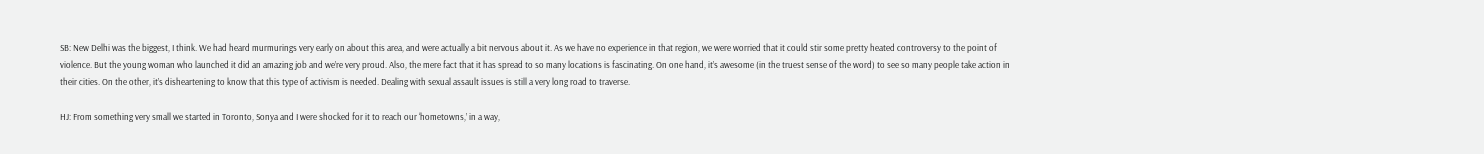SB: New Delhi was the biggest, I think. We had heard murmurings very early on about this area, and were actually a bit nervous about it. As we have no experience in that region, we were worried that it could stir some pretty heated controversy to the point of violence. But the young woman who launched it did an amazing job and we’re very proud. Also, the mere fact that it has spread to so many locations is fascinating. On one hand, it’s awesome (in the truest sense of the word) to see so many people take action in their cities. On the other, it’s disheartening to know that this type of activism is needed. Dealing with sexual assault issues is still a very long road to traverse.

HJ: From something very small we started in Toronto, Sonya and I were shocked for it to reach our ‘hometowns,’ in a way,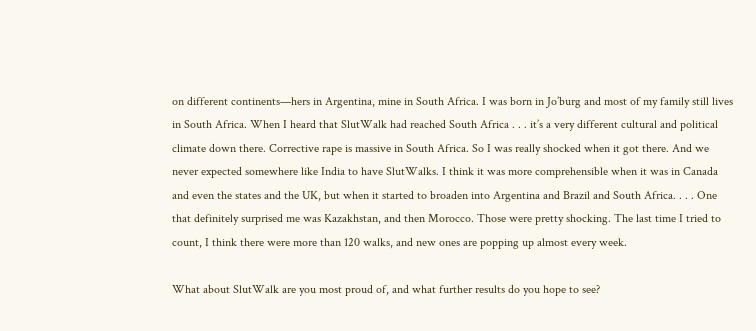on different continents—hers in Argentina, mine in South Africa. I was born in Jo’burg and most of my family still lives in South Africa. When I heard that SlutWalk had reached South Africa . . . it’s a very different cultural and political climate down there. Corrective rape is massive in South Africa. So I was really shocked when it got there. And we never expected somewhere like India to have SlutWalks. I think it was more comprehensible when it was in Canada and even the states and the UK, but when it started to broaden into Argentina and Brazil and South Africa. . . . One that definitely surprised me was Kazakhstan, and then Morocco. Those were pretty shocking. The last time I tried to count, I think there were more than 120 walks, and new ones are popping up almost every week.

What about SlutWalk are you most proud of, and what further results do you hope to see?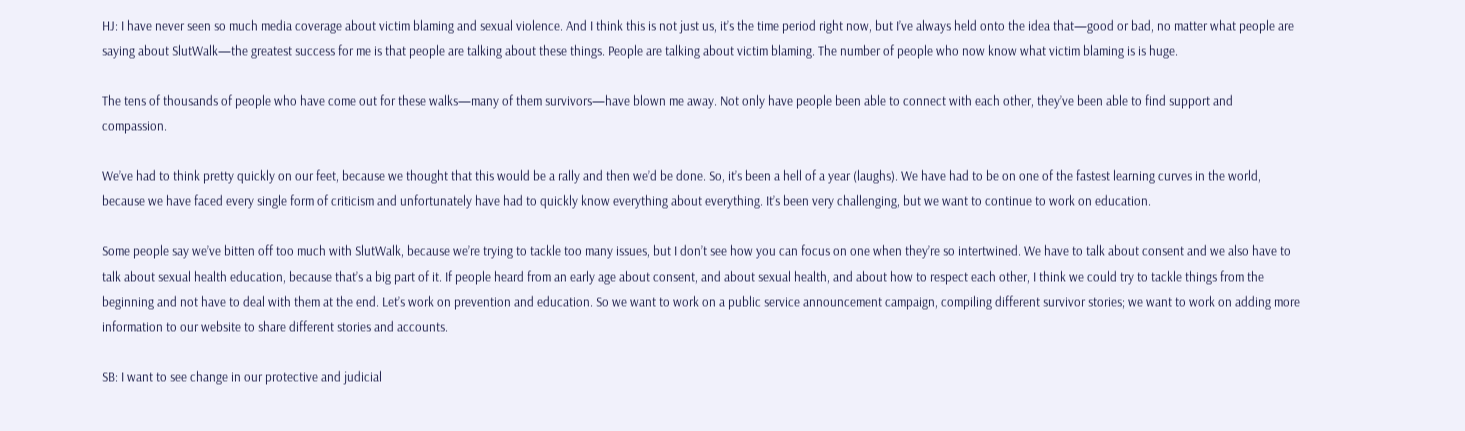HJ: I have never seen so much media coverage about victim blaming and sexual violence. And I think this is not just us, it’s the time period right now, but I’ve always held onto the idea that—good or bad, no matter what people are saying about SlutWalk—the greatest success for me is that people are talking about these things. People are talking about victim blaming. The number of people who now know what victim blaming is is huge.

The tens of thousands of people who have come out for these walks—many of them survivors—have blown me away. Not only have people been able to connect with each other, they’ve been able to find support and compassion.

We’ve had to think pretty quickly on our feet, because we thought that this would be a rally and then we’d be done. So, it’s been a hell of a year (laughs). We have had to be on one of the fastest learning curves in the world, because we have faced every single form of criticism and unfortunately have had to quickly know everything about everything. It’s been very challenging, but we want to continue to work on education.

Some people say we’ve bitten off too much with SlutWalk, because we’re trying to tackle too many issues, but I don’t see how you can focus on one when they’re so intertwined. We have to talk about consent and we also have to talk about sexual health education, because that’s a big part of it. If people heard from an early age about consent, and about sexual health, and about how to respect each other, I think we could try to tackle things from the beginning and not have to deal with them at the end. Let’s work on prevention and education. So we want to work on a public service announcement campaign, compiling different survivor stories; we want to work on adding more information to our website to share different stories and accounts.

SB: I want to see change in our protective and judicial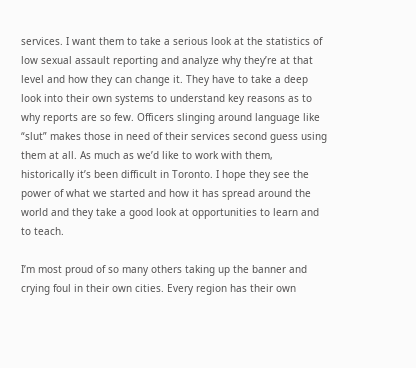services. I want them to take a serious look at the statistics of low sexual assault reporting and analyze why they’re at that level and how they can change it. They have to take a deep look into their own systems to understand key reasons as to why reports are so few. Officers slinging around language like “slut” makes those in need of their services second guess using them at all. As much as we’d like to work with them, historically it’s been difficult in Toronto. I hope they see the power of what we started and how it has spread around the world and they take a good look at opportunities to learn and to teach.

I’m most proud of so many others taking up the banner and crying foul in their own cities. Every region has their own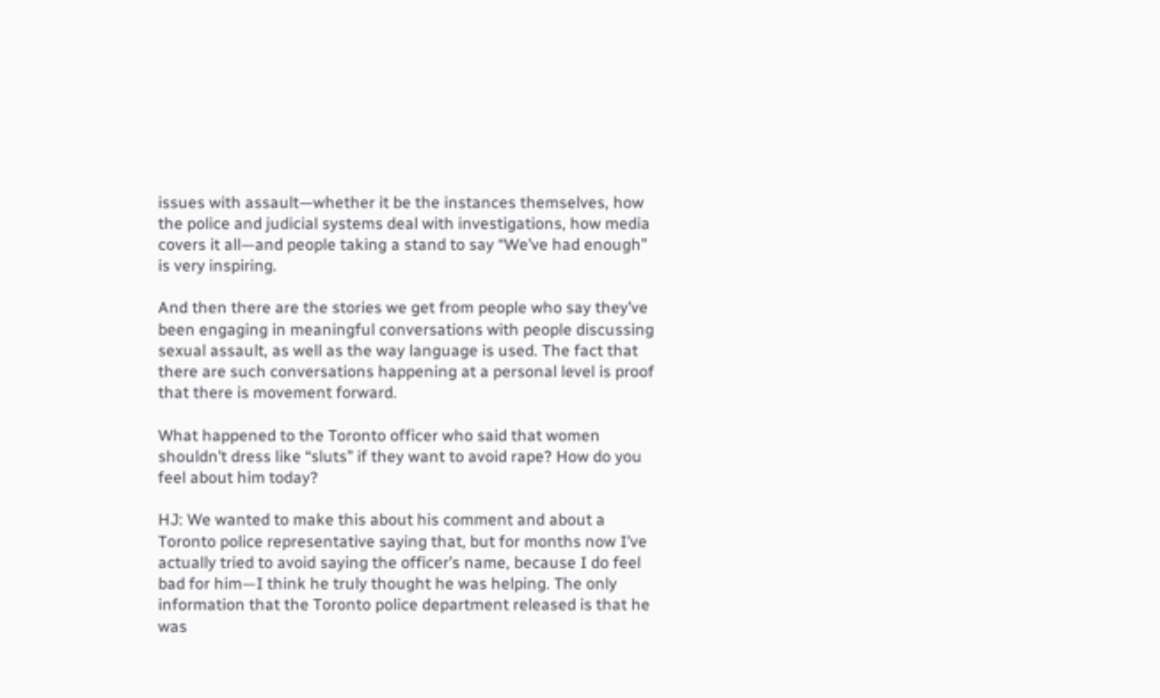issues with assault—whether it be the instances themselves, how the police and judicial systems deal with investigations, how media covers it all—and people taking a stand to say “We’ve had enough” is very inspiring.

And then there are the stories we get from people who say they’ve been engaging in meaningful conversations with people discussing sexual assault, as well as the way language is used. The fact that there are such conversations happening at a personal level is proof that there is movement forward.

What happened to the Toronto officer who said that women shouldn’t dress like “sluts” if they want to avoid rape? How do you feel about him today?

HJ: We wanted to make this about his comment and about a Toronto police representative saying that, but for months now I’ve actually tried to avoid saying the officer’s name, because I do feel bad for him—I think he truly thought he was helping. The only information that the Toronto police department released is that he was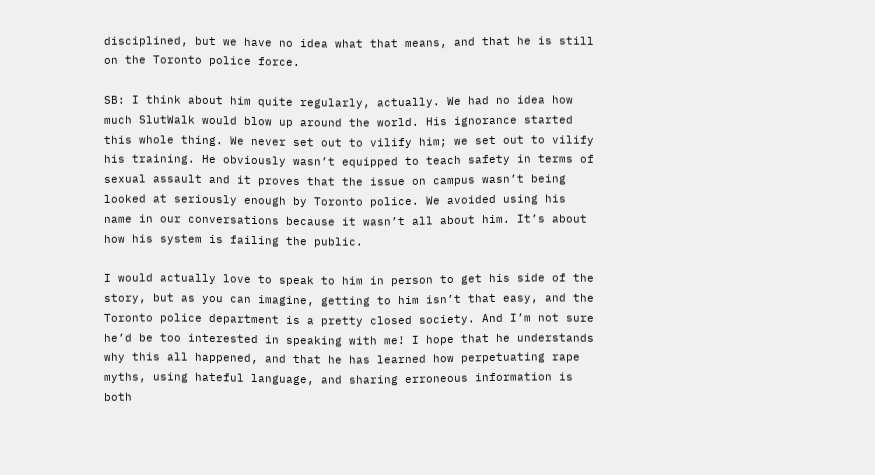disciplined, but we have no idea what that means, and that he is still on the Toronto police force.

SB: I think about him quite regularly, actually. We had no idea how much SlutWalk would blow up around the world. His ignorance started this whole thing. We never set out to vilify him; we set out to vilify his training. He obviously wasn’t equipped to teach safety in terms of sexual assault and it proves that the issue on campus wasn’t being looked at seriously enough by Toronto police. We avoided using his name in our conversations because it wasn’t all about him. It’s about how his system is failing the public.

I would actually love to speak to him in person to get his side of the story, but as you can imagine, getting to him isn’t that easy, and the Toronto police department is a pretty closed society. And I’m not sure he’d be too interested in speaking with me! I hope that he understands why this all happened, and that he has learned how perpetuating rape myths, using hateful language, and sharing erroneous information is both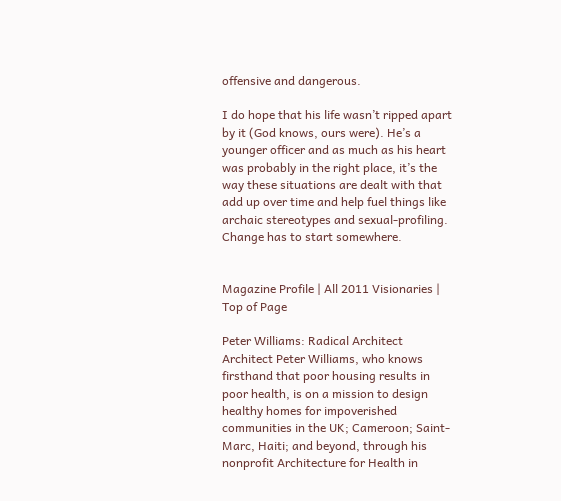offensive and dangerous.

I do hope that his life wasn’t ripped apart by it (God knows, ours were). He’s a younger officer and as much as his heart was probably in the right place, it’s the way these situations are dealt with that add up over time and help fuel things like archaic stereotypes and sexual-profiling. Change has to start somewhere.


Magazine Profile | All 2011 Visionaries | Top of Page

Peter Williams: Radical Architect
Architect Peter Williams, who knows firsthand that poor housing results in poor health, is on a mission to design healthy homes for impoverished communities in the UK; Cameroon; Saint-Marc, Haiti; and beyond, through his nonprofit Architecture for Health in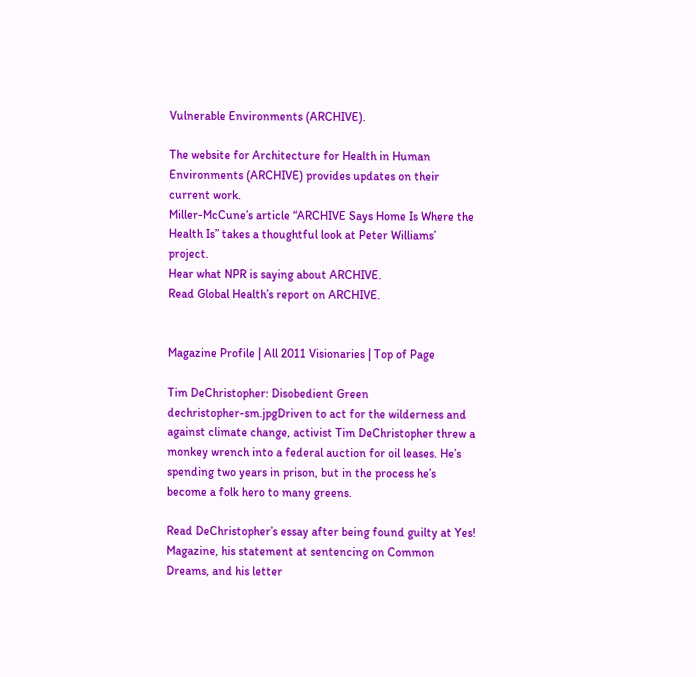Vulnerable Environments (ARCHIVE).

The website for Architecture for Health in Human Environments (ARCHIVE) provides updates on their current work.
Miller-McCune’s article “ARCHIVE Says Home Is Where the Health Is” takes a thoughtful look at Peter Williams’ project.
Hear what NPR is saying about ARCHIVE.
Read Global Health’s report on ARCHIVE.


Magazine Profile | All 2011 Visionaries | Top of Page

Tim DeChristopher: Disobedient Green
dechristopher-sm.jpgDriven to act for the wilderness and against climate change, activist Tim DeChristopher threw a monkey wrench into a federal auction for oil leases. He’s spending two years in prison, but in the process he’s become a folk hero to many greens.

Read DeChristopher’s essay after being found guilty at Yes! Magazine, his statement at sentencing on Common Dreams, and his letter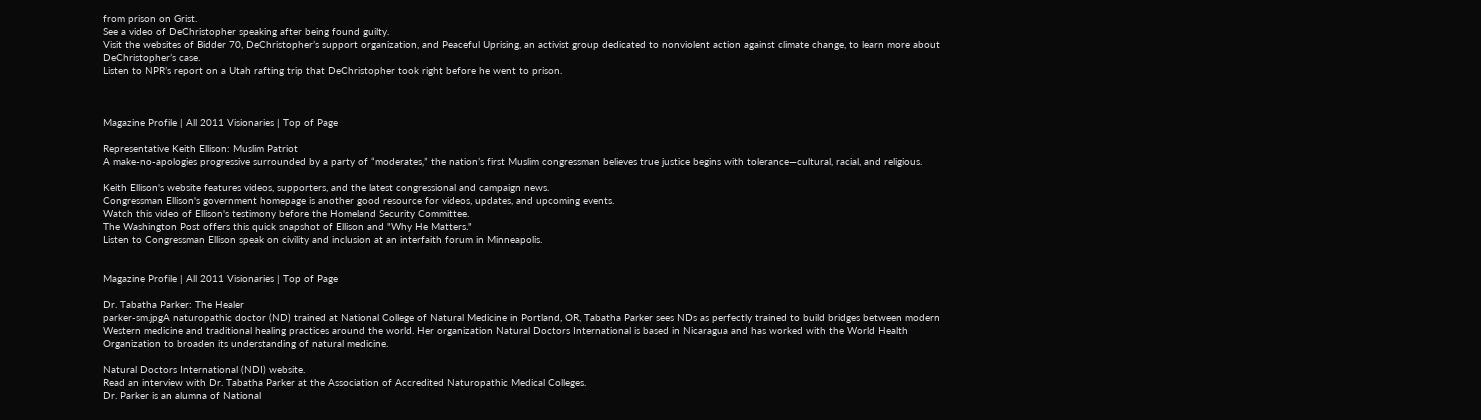from prison on Grist.
See a video of DeChristopher speaking after being found guilty.
Visit the websites of Bidder 70, DeChristopher’s support organization, and Peaceful Uprising, an activist group dedicated to nonviolent action against climate change, to learn more about DeChristopher’s case.
Listen to NPR’s report on a Utah rafting trip that DeChristopher took right before he went to prison.



Magazine Profile | All 2011 Visionaries | Top of Page

Representative Keith Ellison: Muslim Patriot
A make-no-apologies progressive surrounded by a party of “moderates‚” the nation’s first Muslim congressman believes true justice begins with tolerance—cultural, racial, and religious.

Keith Ellison's website features videos, supporters, and the latest congressional and campaign news.
Congressman Ellison's government homepage is another good resource for videos, updates, and upcoming events.
Watch this video of Ellison's testimony before the Homeland Security Committee.
The Washington Post offers this quick snapshot of Ellison and "Why He Matters."
Listen to Congressman Ellison speak on civility and inclusion at an interfaith forum in Minneapolis.


Magazine Profile | All 2011 Visionaries | Top of Page

Dr. Tabatha Parker: The Healer
parker-sm.jpgA naturopathic doctor (ND) trained at National College of Natural Medicine in Portland, OR, Tabatha Parker sees NDs as perfectly trained to build bridges between modern Western medicine and traditional healing practices around the world. Her organization Natural Doctors International is based in Nicaragua and has worked with the World Health Organization to broaden its understanding of natural medicine.

Natural Doctors International (NDI) website.
Read an interview with Dr. Tabatha Parker at the Association of Accredited Naturopathic Medical Colleges.
Dr. Parker is an alumna of National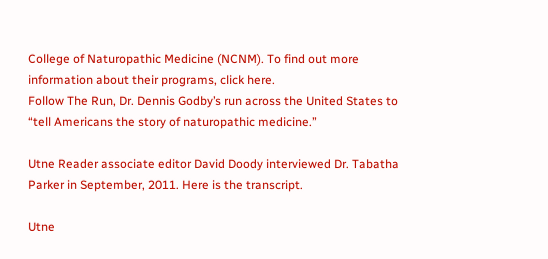College of Naturopathic Medicine (NCNM). To find out more information about their programs, click here.
Follow The Run, Dr. Dennis Godby’s run across the United States to “tell Americans the story of naturopathic medicine.”

Utne Reader associate editor David Doody interviewed Dr. Tabatha Parker in September, 2011. Here is the transcript.

Utne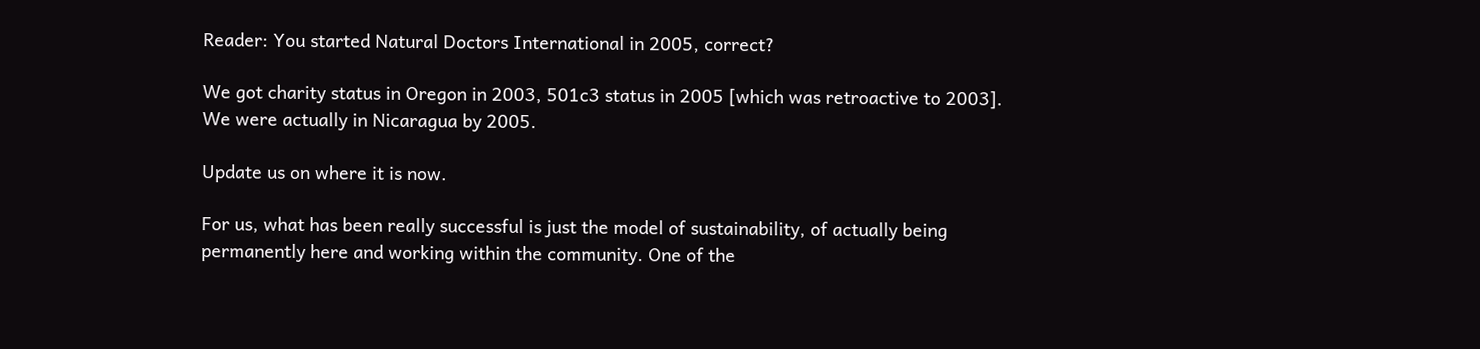Reader: You started Natural Doctors International in 2005, correct?

We got charity status in Oregon in 2003, 501c3 status in 2005 [which was retroactive to 2003]. We were actually in Nicaragua by 2005.

Update us on where it is now.

For us, what has been really successful is just the model of sustainability, of actually being permanently here and working within the community. One of the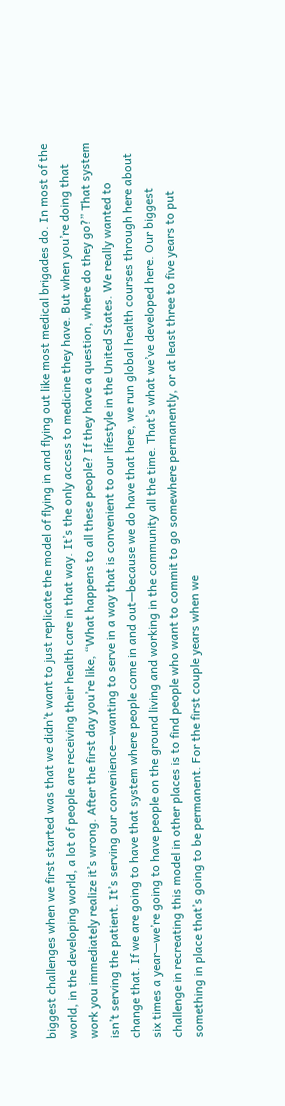biggest challenges when we first started was that we didn’t want to just replicate the model of flying in and flying out like most medical brigades do. In most of the world, in the developing world, a lot of people are receiving their health care in that way. It’s the only access to medicine they have. But when you’re doing that work you immediately realize it’s wrong. After the first day you’re like, “What happens to all these people? If they have a question, where do they go?” That system isn’t serving the patient. It’s serving our convenience—wanting to serve in a way that is convenient to our lifestyle in the United States. We really wanted to change that. If we are going to have that system where people come in and out—because we do have that here, we run global health courses through here about six times a year—we’re going to have people on the ground living and working in the community all the time. That’s what we’ve developed here. Our biggest challenge in recreating this model in other places is to find people who want to commit to go somewhere permanently, or at least three to five years to put something in place that’s going to be permanent. For the first couple years when we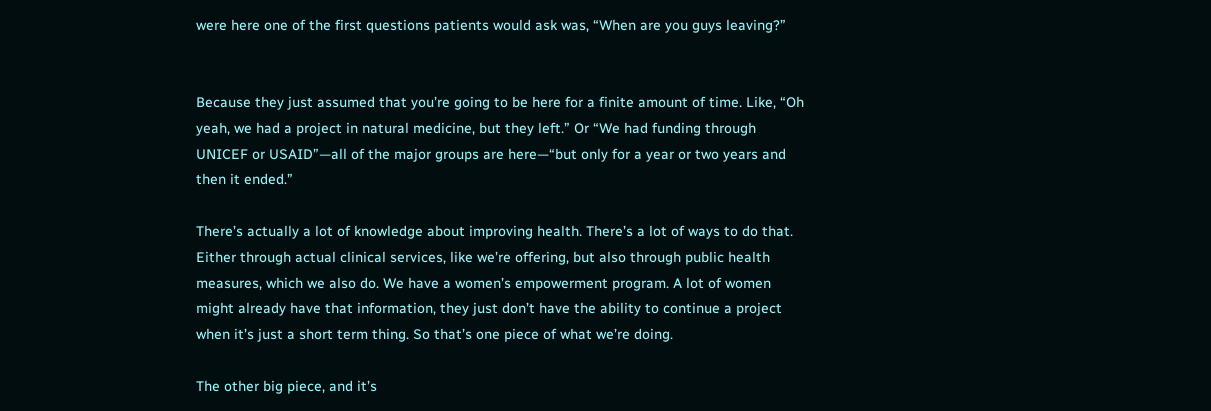were here one of the first questions patients would ask was, “When are you guys leaving?”


Because they just assumed that you’re going to be here for a finite amount of time. Like, “Oh yeah, we had a project in natural medicine, but they left.” Or “We had funding through UNICEF or USAID”—all of the major groups are here—“but only for a year or two years and then it ended.”

There’s actually a lot of knowledge about improving health. There’s a lot of ways to do that. Either through actual clinical services, like we’re offering, but also through public health measures, which we also do. We have a women’s empowerment program. A lot of women might already have that information, they just don’t have the ability to continue a project when it’s just a short term thing. So that’s one piece of what we’re doing.

The other big piece, and it’s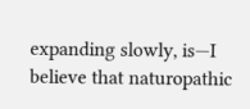expanding slowly, is—I believe that naturopathic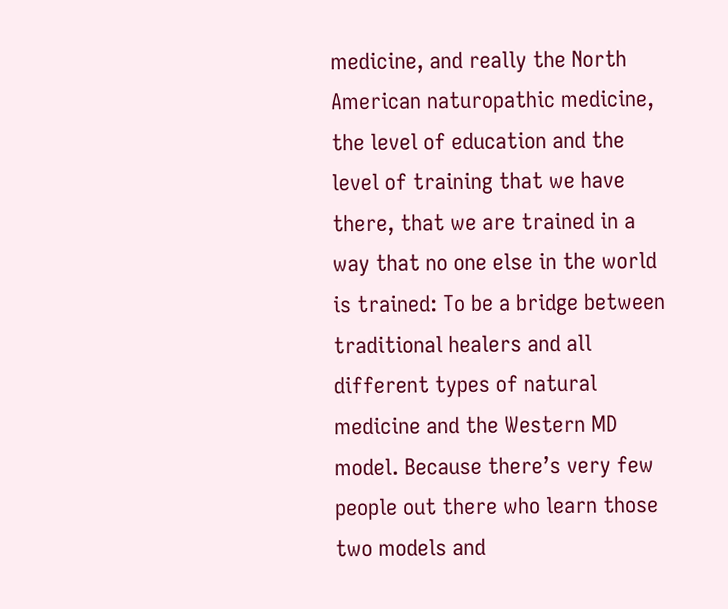medicine, and really the North American naturopathic medicine, the level of education and the level of training that we have there, that we are trained in a way that no one else in the world is trained: To be a bridge between traditional healers and all different types of natural medicine and the Western MD model. Because there’s very few people out there who learn those two models and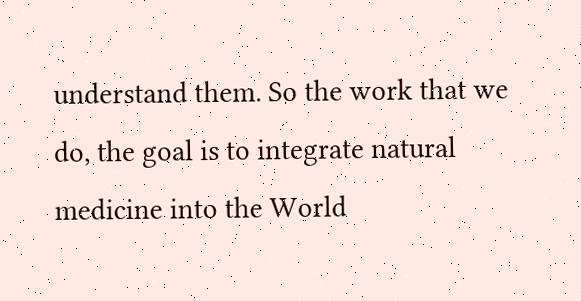understand them. So the work that we do, the goal is to integrate natural medicine into the World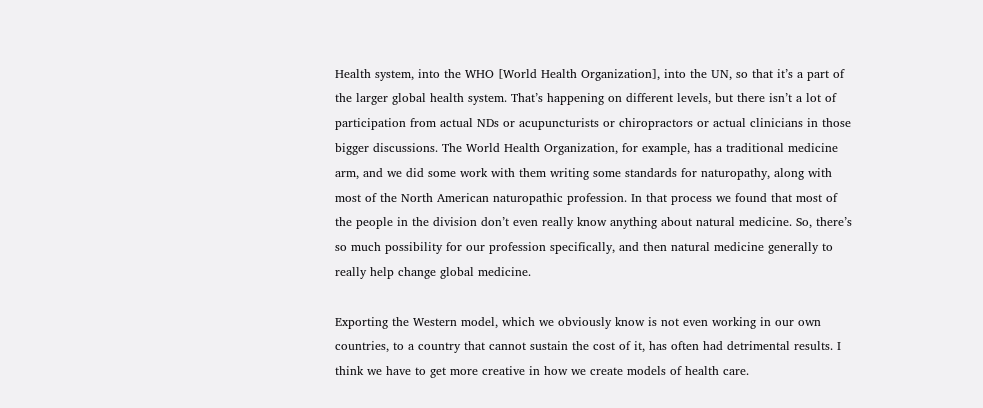Health system, into the WHO [World Health Organization], into the UN, so that it’s a part of the larger global health system. That’s happening on different levels, but there isn’t a lot of participation from actual NDs or acupuncturists or chiropractors or actual clinicians in those bigger discussions. The World Health Organization, for example, has a traditional medicine arm, and we did some work with them writing some standards for naturopathy, along with most of the North American naturopathic profession. In that process we found that most of the people in the division don’t even really know anything about natural medicine. So, there’s so much possibility for our profession specifically, and then natural medicine generally to really help change global medicine.

Exporting the Western model, which we obviously know is not even working in our own countries, to a country that cannot sustain the cost of it, has often had detrimental results. I think we have to get more creative in how we create models of health care.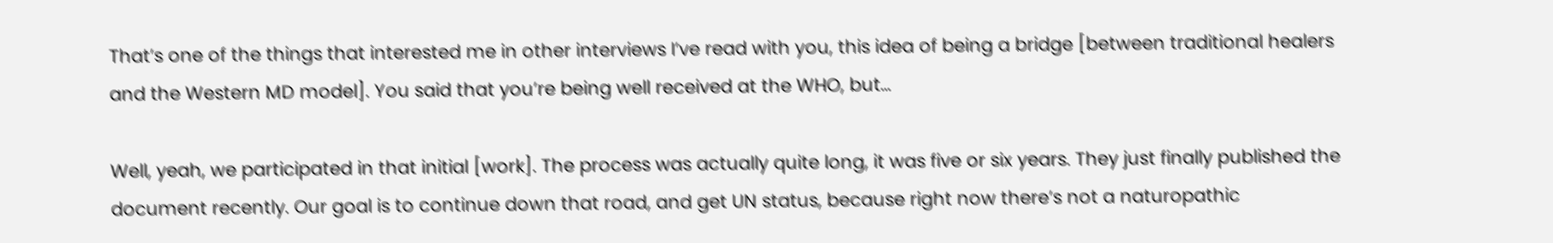That’s one of the things that interested me in other interviews I’ve read with you, this idea of being a bridge [between traditional healers and the Western MD model]. You said that you’re being well received at the WHO, but…

Well, yeah, we participated in that initial [work]. The process was actually quite long, it was five or six years. They just finally published the document recently. Our goal is to continue down that road, and get UN status, because right now there’s not a naturopathic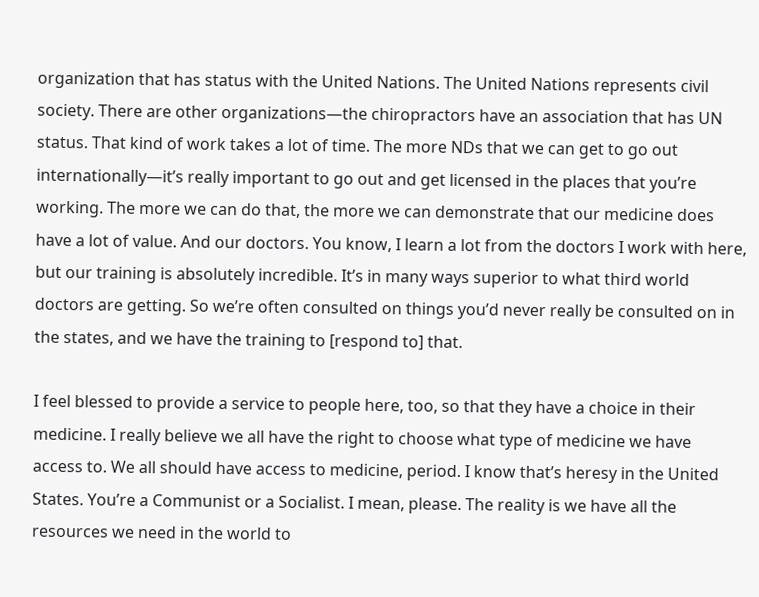organization that has status with the United Nations. The United Nations represents civil society. There are other organizations—the chiropractors have an association that has UN status. That kind of work takes a lot of time. The more NDs that we can get to go out internationally—it’s really important to go out and get licensed in the places that you’re working. The more we can do that, the more we can demonstrate that our medicine does have a lot of value. And our doctors. You know, I learn a lot from the doctors I work with here, but our training is absolutely incredible. It’s in many ways superior to what third world doctors are getting. So we’re often consulted on things you’d never really be consulted on in the states, and we have the training to [respond to] that.

I feel blessed to provide a service to people here, too, so that they have a choice in their medicine. I really believe we all have the right to choose what type of medicine we have access to. We all should have access to medicine, period. I know that’s heresy in the United States. You’re a Communist or a Socialist. I mean, please. The reality is we have all the resources we need in the world to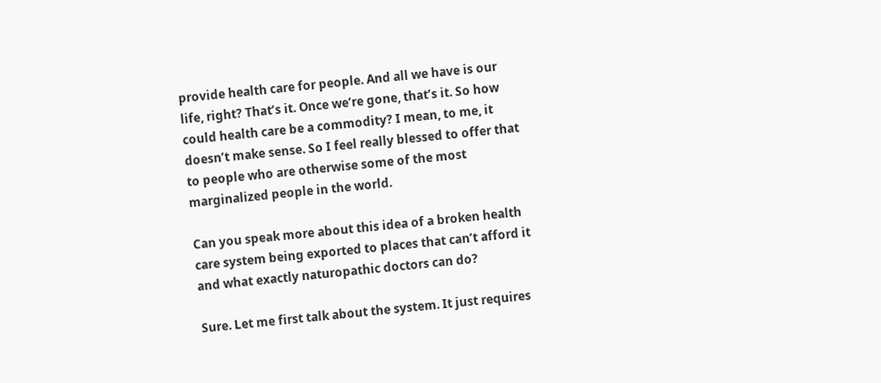provide health care for people. And all we have is our life, right? That’s it. Once we’re gone, that’s it. So how could health care be a commodity? I mean, to me, it doesn’t make sense. So I feel really blessed to offer that to people who are otherwise some of the most marginalized people in the world.

Can you speak more about this idea of a broken health care system being exported to places that can’t afford it and what exactly naturopathic doctors can do?

Sure. Let me first talk about the system. It just requires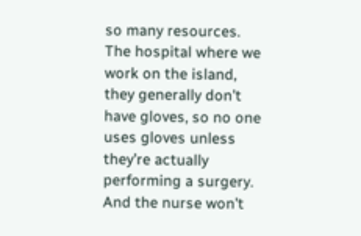so many resources. The hospital where we work on the island, they generally don’t have gloves, so no one uses gloves unless they’re actually performing a surgery. And the nurse won’t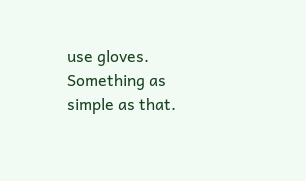use gloves. Something as simple as that.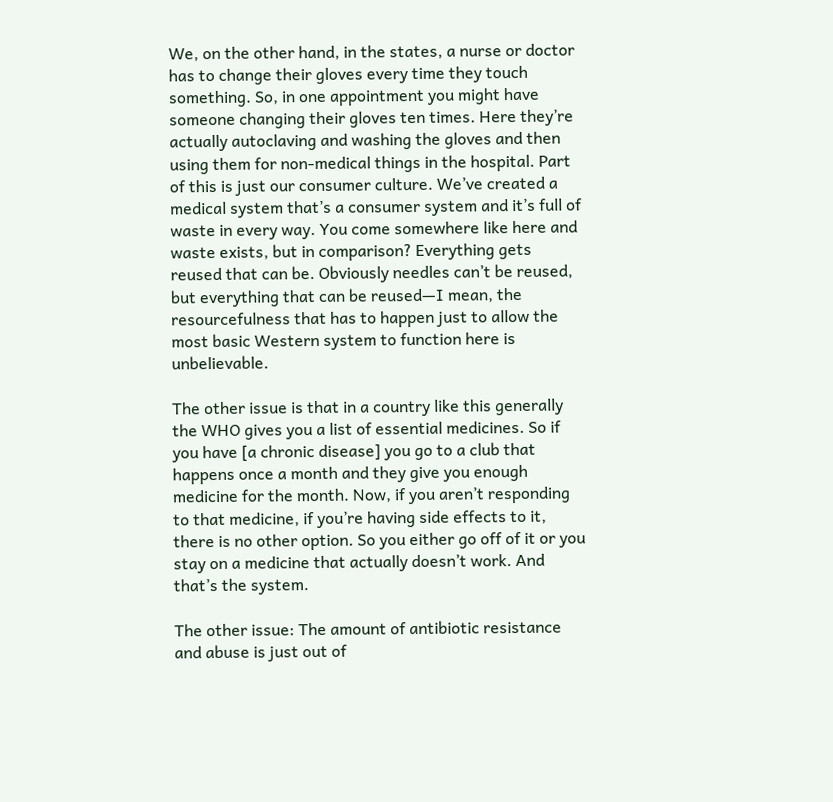We, on the other hand, in the states, a nurse or doctor has to change their gloves every time they touch something. So, in one appointment you might have someone changing their gloves ten times. Here they’re actually autoclaving and washing the gloves and then using them for non-medical things in the hospital. Part of this is just our consumer culture. We’ve created a medical system that’s a consumer system and it’s full of waste in every way. You come somewhere like here and waste exists, but in comparison? Everything gets reused that can be. Obviously needles can’t be reused, but everything that can be reused—I mean, the resourcefulness that has to happen just to allow the most basic Western system to function here is unbelievable.

The other issue is that in a country like this generally the WHO gives you a list of essential medicines. So if you have [a chronic disease] you go to a club that happens once a month and they give you enough medicine for the month. Now, if you aren’t responding to that medicine, if you’re having side effects to it, there is no other option. So you either go off of it or you stay on a medicine that actually doesn’t work. And that’s the system.

The other issue: The amount of antibiotic resistance and abuse is just out of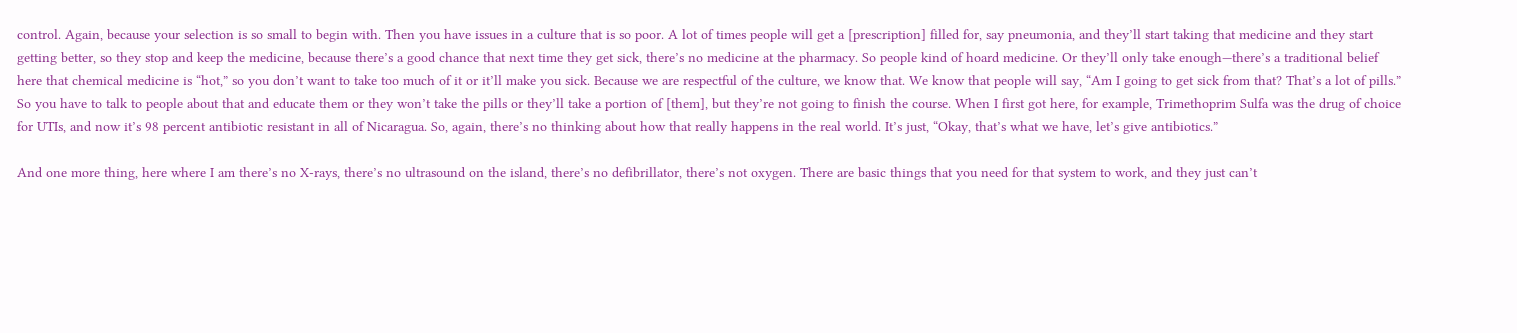control. Again, because your selection is so small to begin with. Then you have issues in a culture that is so poor. A lot of times people will get a [prescription] filled for, say pneumonia, and they’ll start taking that medicine and they start getting better, so they stop and keep the medicine, because there’s a good chance that next time they get sick, there’s no medicine at the pharmacy. So people kind of hoard medicine. Or they’ll only take enough—there’s a traditional belief here that chemical medicine is “hot,” so you don’t want to take too much of it or it’ll make you sick. Because we are respectful of the culture, we know that. We know that people will say, “Am I going to get sick from that? That’s a lot of pills.” So you have to talk to people about that and educate them or they won’t take the pills or they’ll take a portion of [them], but they’re not going to finish the course. When I first got here, for example, Trimethoprim Sulfa was the drug of choice for UTIs, and now it’s 98 percent antibiotic resistant in all of Nicaragua. So, again, there’s no thinking about how that really happens in the real world. It’s just, “Okay, that’s what we have, let’s give antibiotics.”

And one more thing, here where I am there’s no X-rays, there’s no ultrasound on the island, there’s no defibrillator, there’s not oxygen. There are basic things that you need for that system to work, and they just can’t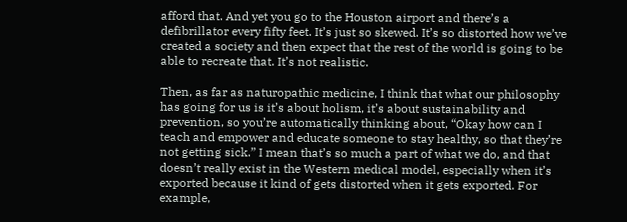afford that. And yet you go to the Houston airport and there’s a defibrillator every fifty feet. It’s just so skewed. It’s so distorted how we’ve created a society and then expect that the rest of the world is going to be able to recreate that. It’s not realistic.

Then, as far as naturopathic medicine, I think that what our philosophy has going for us is it’s about holism, it’s about sustainability and prevention, so you’re automatically thinking about, “Okay how can I teach and empower and educate someone to stay healthy, so that they’re not getting sick.” I mean that’s so much a part of what we do, and that doesn’t really exist in the Western medical model, especially when it’s exported because it kind of gets distorted when it gets exported. For example,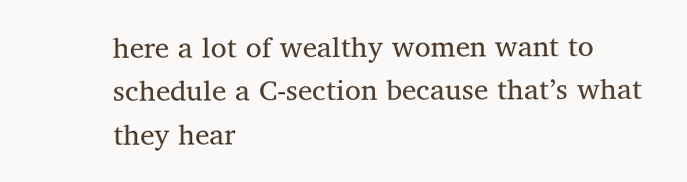here a lot of wealthy women want to schedule a C-section because that’s what they hear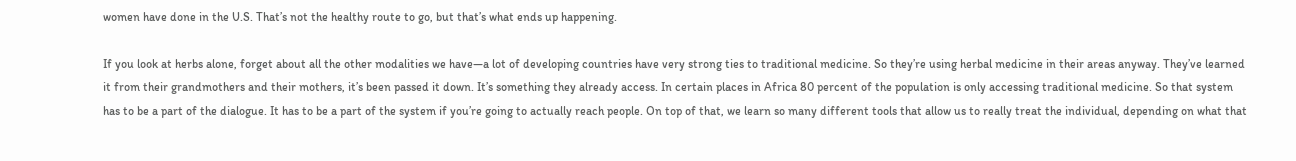women have done in the U.S. That’s not the healthy route to go, but that’s what ends up happening.

If you look at herbs alone, forget about all the other modalities we have—a lot of developing countries have very strong ties to traditional medicine. So they’re using herbal medicine in their areas anyway. They’ve learned it from their grandmothers and their mothers, it’s been passed it down. It’s something they already access. In certain places in Africa 80 percent of the population is only accessing traditional medicine. So that system has to be a part of the dialogue. It has to be a part of the system if you’re going to actually reach people. On top of that, we learn so many different tools that allow us to really treat the individual, depending on what that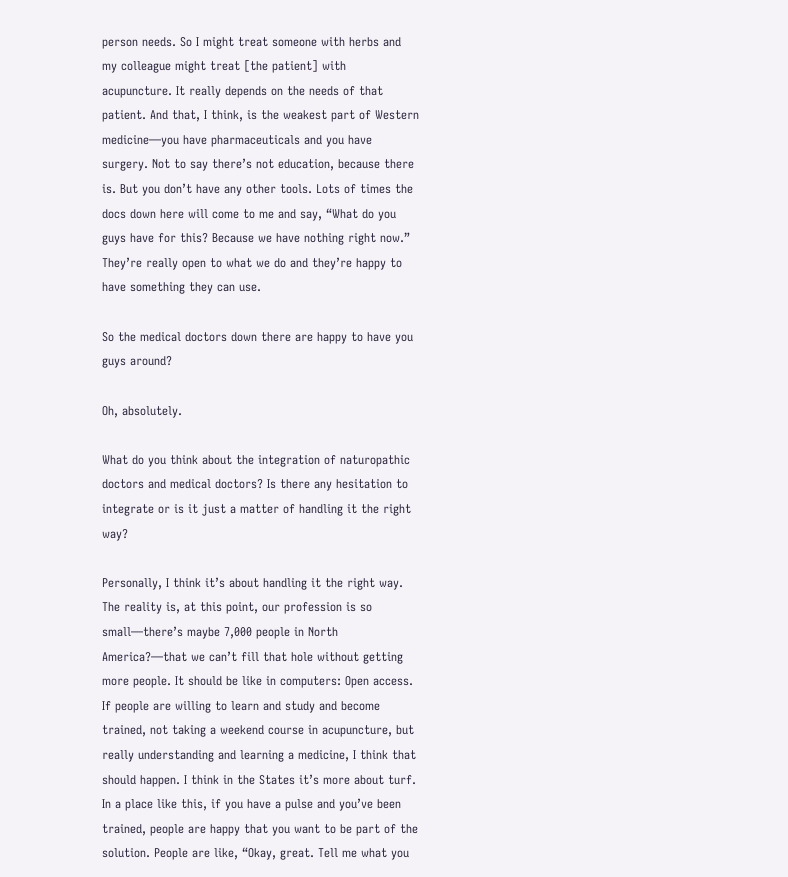person needs. So I might treat someone with herbs and my colleague might treat [the patient] with acupuncture. It really depends on the needs of that patient. And that, I think, is the weakest part of Western medicine—you have pharmaceuticals and you have surgery. Not to say there’s not education, because there is. But you don’t have any other tools. Lots of times the docs down here will come to me and say, “What do you guys have for this? Because we have nothing right now.” They’re really open to what we do and they’re happy to have something they can use.

So the medical doctors down there are happy to have you guys around?

Oh, absolutely.

What do you think about the integration of naturopathic doctors and medical doctors? Is there any hesitation to integrate or is it just a matter of handling it the right way?

Personally, I think it’s about handling it the right way. The reality is, at this point, our profession is so small—there’s maybe 7,000 people in North America?—that we can’t fill that hole without getting more people. It should be like in computers: Open access. If people are willing to learn and study and become trained, not taking a weekend course in acupuncture, but really understanding and learning a medicine, I think that should happen. I think in the States it’s more about turf. In a place like this, if you have a pulse and you’ve been trained, people are happy that you want to be part of the solution. People are like, “Okay, great. Tell me what you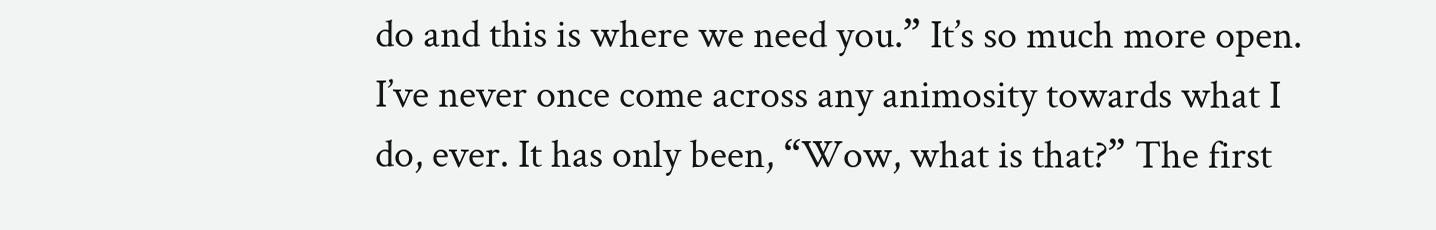do and this is where we need you.” It’s so much more open. I’ve never once come across any animosity towards what I do, ever. It has only been, “Wow, what is that?” The first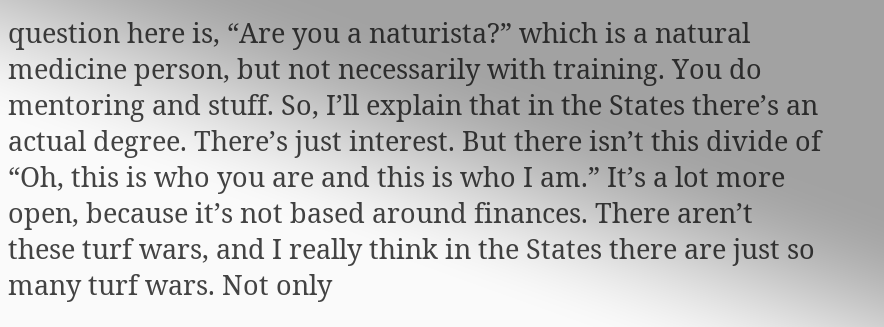question here is, “Are you a naturista?” which is a natural medicine person, but not necessarily with training. You do mentoring and stuff. So, I’ll explain that in the States there’s an actual degree. There’s just interest. But there isn’t this divide of “Oh, this is who you are and this is who I am.” It’s a lot more open, because it’s not based around finances. There aren’t these turf wars, and I really think in the States there are just so many turf wars. Not only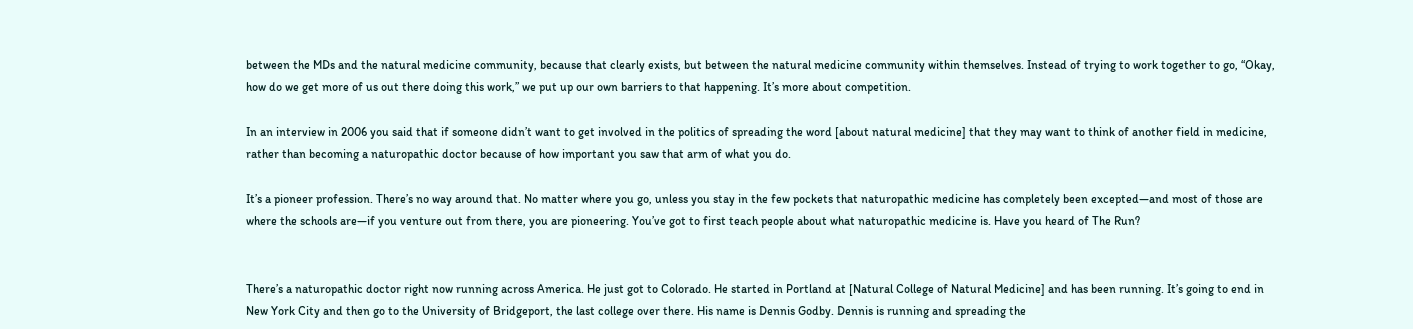between the MDs and the natural medicine community, because that clearly exists, but between the natural medicine community within themselves. Instead of trying to work together to go, “Okay, how do we get more of us out there doing this work,” we put up our own barriers to that happening. It’s more about competition.

In an interview in 2006 you said that if someone didn’t want to get involved in the politics of spreading the word [about natural medicine] that they may want to think of another field in medicine, rather than becoming a naturopathic doctor because of how important you saw that arm of what you do.

It’s a pioneer profession. There’s no way around that. No matter where you go, unless you stay in the few pockets that naturopathic medicine has completely been excepted—and most of those are where the schools are—if you venture out from there, you are pioneering. You’ve got to first teach people about what naturopathic medicine is. Have you heard of The Run?


There’s a naturopathic doctor right now running across America. He just got to Colorado. He started in Portland at [Natural College of Natural Medicine] and has been running. It’s going to end in New York City and then go to the University of Bridgeport, the last college over there. His name is Dennis Godby. Dennis is running and spreading the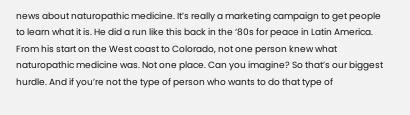news about naturopathic medicine. It’s really a marketing campaign to get people to learn what it is. He did a run like this back in the ‘80s for peace in Latin America. From his start on the West coast to Colorado, not one person knew what naturopathic medicine was. Not one place. Can you imagine? So that’s our biggest hurdle. And if you’re not the type of person who wants to do that type of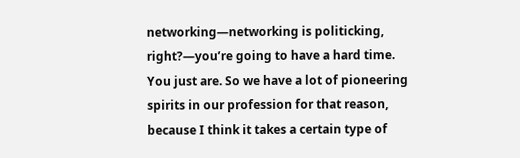networking—networking is politicking, right?—you’re going to have a hard time. You just are. So we have a lot of pioneering spirits in our profession for that reason, because I think it takes a certain type of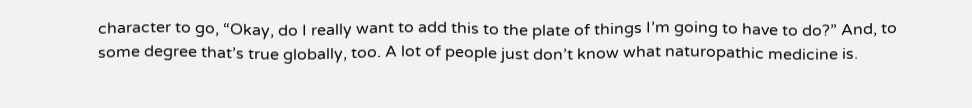character to go, “Okay, do I really want to add this to the plate of things I’m going to have to do?” And, to some degree that’s true globally, too. A lot of people just don’t know what naturopathic medicine is.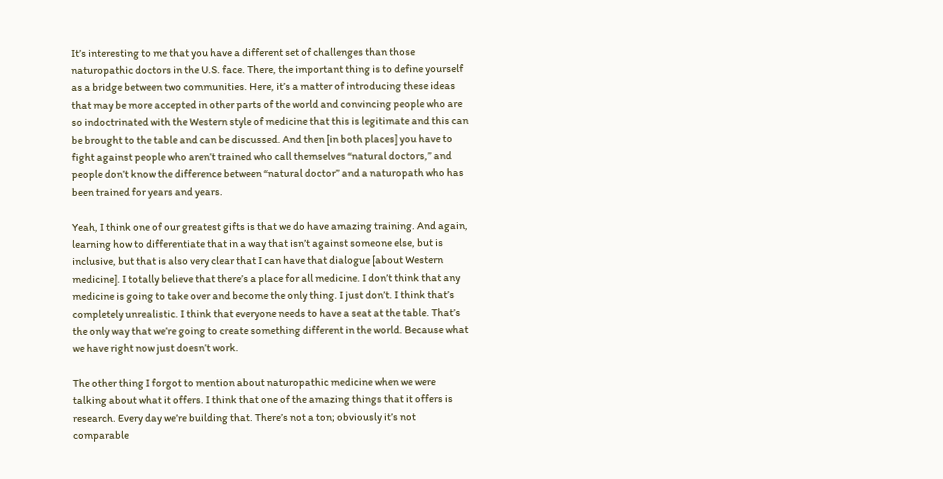It’s interesting to me that you have a different set of challenges than those naturopathic doctors in the U.S. face. There, the important thing is to define yourself as a bridge between two communities. Here, it’s a matter of introducing these ideas that may be more accepted in other parts of the world and convincing people who are so indoctrinated with the Western style of medicine that this is legitimate and this can be brought to the table and can be discussed. And then [in both places] you have to fight against people who aren’t trained who call themselves “natural doctors,” and people don’t know the difference between “natural doctor” and a naturopath who has been trained for years and years.

Yeah, I think one of our greatest gifts is that we do have amazing training. And again, learning how to differentiate that in a way that isn’t against someone else, but is inclusive, but that is also very clear that I can have that dialogue [about Western medicine]. I totally believe that there’s a place for all medicine. I don’t think that any medicine is going to take over and become the only thing. I just don’t. I think that’s completely unrealistic. I think that everyone needs to have a seat at the table. That’s the only way that we’re going to create something different in the world. Because what we have right now just doesn’t work.

The other thing I forgot to mention about naturopathic medicine when we were talking about what it offers. I think that one of the amazing things that it offers is research. Every day we’re building that. There’s not a ton; obviously it’s not comparable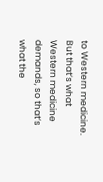to Western medicine. But that’s what Western medicine demands, so that’s what the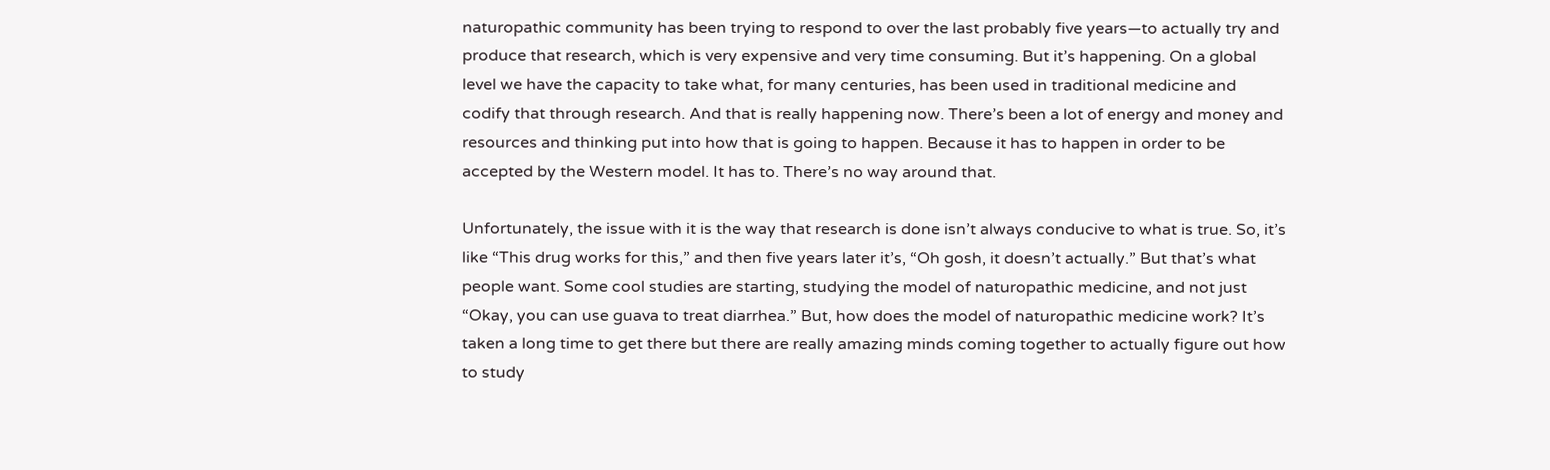naturopathic community has been trying to respond to over the last probably five years—to actually try and produce that research, which is very expensive and very time consuming. But it’s happening. On a global level we have the capacity to take what, for many centuries, has been used in traditional medicine and codify that through research. And that is really happening now. There’s been a lot of energy and money and resources and thinking put into how that is going to happen. Because it has to happen in order to be accepted by the Western model. It has to. There’s no way around that.

Unfortunately, the issue with it is the way that research is done isn’t always conducive to what is true. So, it’s like “This drug works for this,” and then five years later it’s, “Oh gosh, it doesn’t actually.” But that’s what people want. Some cool studies are starting, studying the model of naturopathic medicine, and not just “Okay, you can use guava to treat diarrhea.” But, how does the model of naturopathic medicine work? It’s taken a long time to get there but there are really amazing minds coming together to actually figure out how to study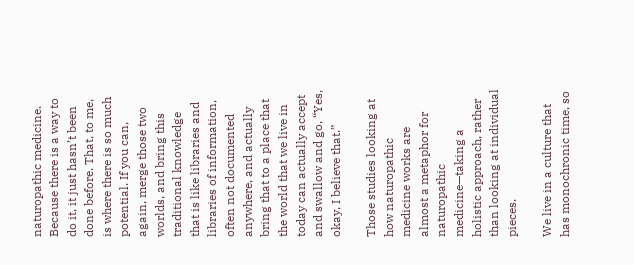naturopathic medicine. Because there is a way to do it, it just hasn’t been done before. That, to me, is where there is so much potential. If you can, again, merge those two worlds, and bring this traditional knowledge that is like libraries and libraries of information, often not documented anywhere, and actually bring that to a place that the world that we live in today can actually accept and swallow and go, “Yes, okay, I believe that.”

Those studies looking at how naturopathic medicine works are almost a metaphor for naturopathic medicine—taking a holistic approach, rather than looking at individual pieces.

We live in a culture that has monochronic time, so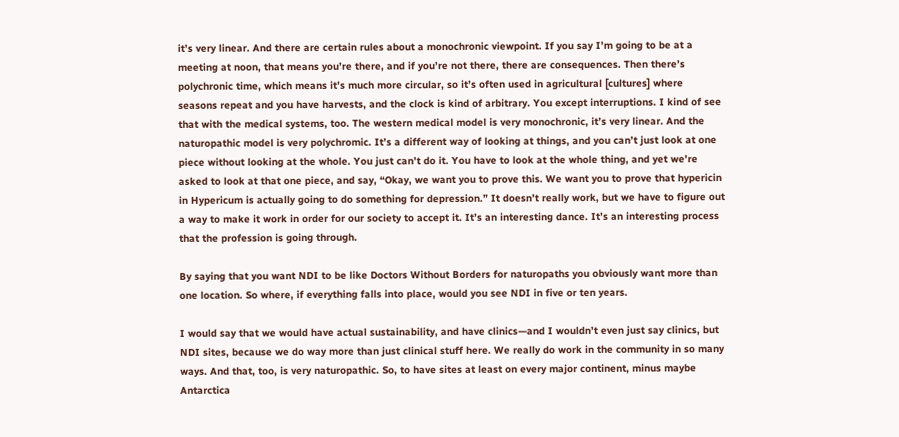it’s very linear. And there are certain rules about a monochronic viewpoint. If you say I’m going to be at a meeting at noon, that means you’re there, and if you’re not there, there are consequences. Then there’s polychronic time, which means it’s much more circular, so it’s often used in agricultural [cultures] where seasons repeat and you have harvests, and the clock is kind of arbitrary. You except interruptions. I kind of see that with the medical systems, too. The western medical model is very monochronic, it’s very linear. And the naturopathic model is very polychromic. It’s a different way of looking at things, and you can’t just look at one piece without looking at the whole. You just can’t do it. You have to look at the whole thing, and yet we’re asked to look at that one piece, and say, “Okay, we want you to prove this. We want you to prove that hypericin in Hypericum is actually going to do something for depression.” It doesn’t really work, but we have to figure out a way to make it work in order for our society to accept it. It’s an interesting dance. It’s an interesting process that the profession is going through.

By saying that you want NDI to be like Doctors Without Borders for naturopaths you obviously want more than one location. So where, if everything falls into place, would you see NDI in five or ten years.

I would say that we would have actual sustainability, and have clinics—and I wouldn’t even just say clinics, but NDI sites, because we do way more than just clinical stuff here. We really do work in the community in so many ways. And that, too, is very naturopathic. So, to have sites at least on every major continent, minus maybe Antarctica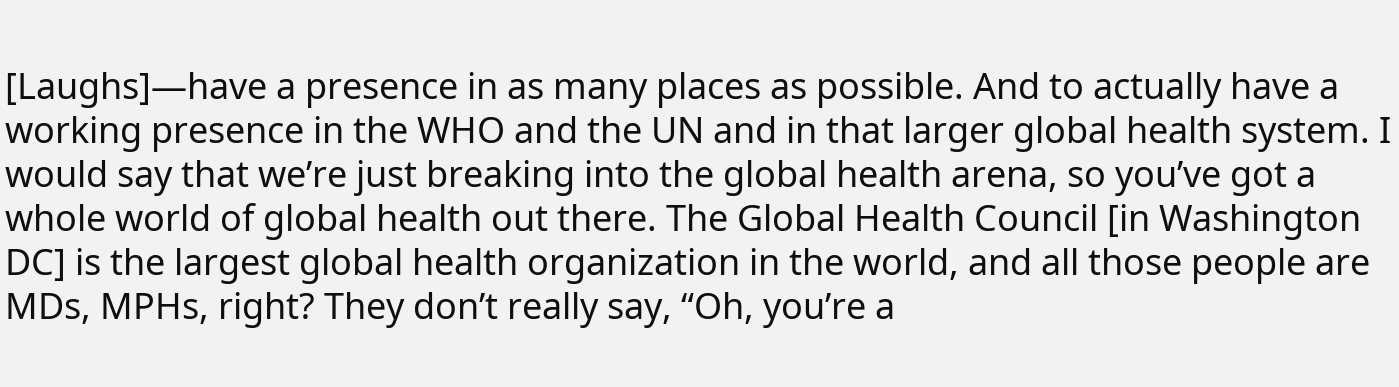[Laughs]—have a presence in as many places as possible. And to actually have a working presence in the WHO and the UN and in that larger global health system. I would say that we’re just breaking into the global health arena, so you’ve got a whole world of global health out there. The Global Health Council [in Washington DC] is the largest global health organization in the world, and all those people are MDs, MPHs, right? They don’t really say, “Oh, you’re a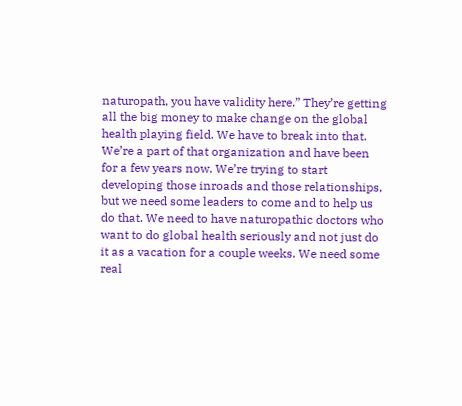naturopath, you have validity here.” They’re getting all the big money to make change on the global health playing field. We have to break into that. We’re a part of that organization and have been for a few years now. We’re trying to start developing those inroads and those relationships, but we need some leaders to come and to help us do that. We need to have naturopathic doctors who want to do global health seriously and not just do it as a vacation for a couple weeks. We need some real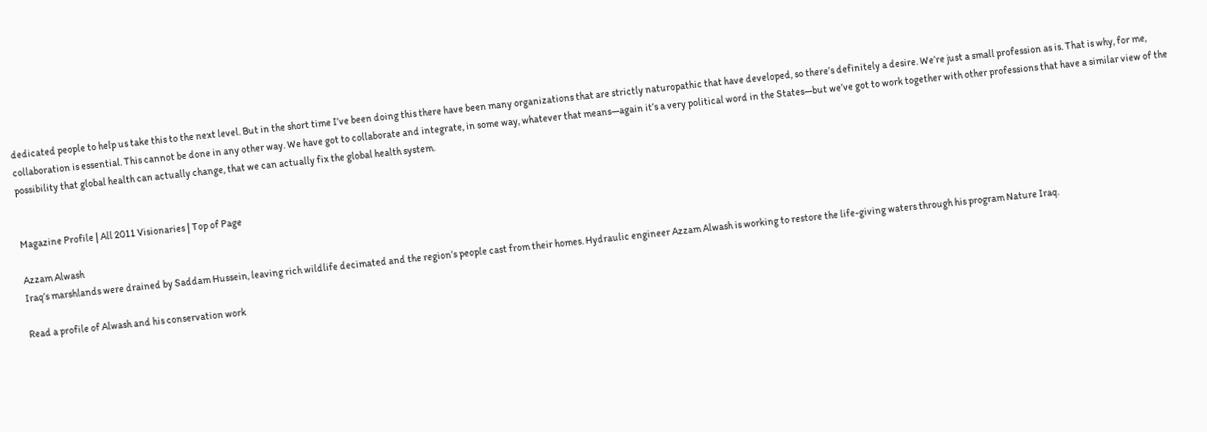dedicated people to help us take this to the next level. But in the short time I’ve been doing this there have been many organizations that are strictly naturopathic that have developed, so there’s definitely a desire. We’re just a small profession as is. That is why, for me, collaboration is essential. This cannot be done in any other way. We have got to collaborate and integrate, in some way, whatever that means—again it’s a very political word in the States—but we’ve got to work together with other professions that have a similar view of the possibility that global health can actually change, that we can actually fix the global health system.


Magazine Profile | All 2011 Visionaries | Top of Page

Azzam Alwash
Iraq’s marshlands were drained by Saddam Hussein, leaving rich wildlife decimated and the region’s people cast from their homes. Hydraulic engineer Azzam Alwash is working to restore the life-giving waters through his program Nature Iraq.

Read a profile of Alwash and his conservation work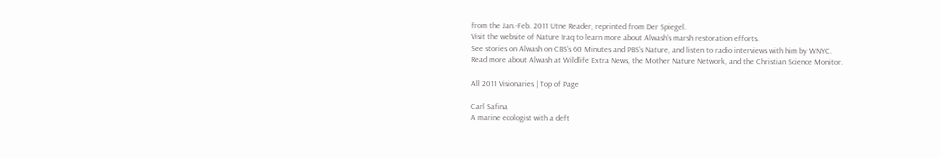from the Jan.-Feb. 2011 Utne Reader, reprinted from Der Spiegel.
Visit the website of Nature Iraq to learn more about Alwash’s marsh restoration efforts.
See stories on Alwash on CBS’s 60 Minutes and PBS’s Nature, and listen to radio interviews with him by WNYC.
Read more about Alwash at Wildlife Extra News, the Mother Nature Network, and the Christian Science Monitor.

All 2011 Visionaries | Top of Page

Carl Safina
A marine ecologist with a deft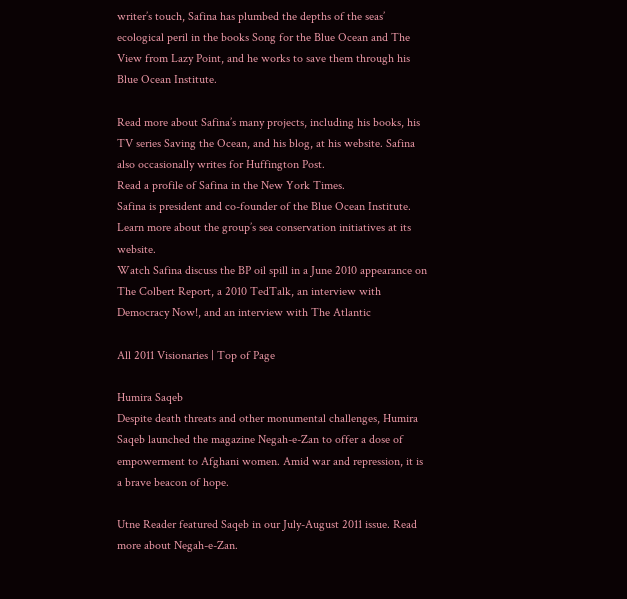writer’s touch, Safina has plumbed the depths of the seas’ ecological peril in the books Song for the Blue Ocean and The View from Lazy Point, and he works to save them through his Blue Ocean Institute.

Read more about Safina’s many projects, including his books, his TV series Saving the Ocean, and his blog, at his website. Safina also occasionally writes for Huffington Post.
Read a profile of Safina in the New York Times.
Safina is president and co-founder of the Blue Ocean Institute. Learn more about the group’s sea conservation initiatives at its website.
Watch Safina discuss the BP oil spill in a June 2010 appearance on The Colbert Report, a 2010 TedTalk, an interview with Democracy Now!, and an interview with The Atlantic

All 2011 Visionaries | Top of Page

Humira Saqeb
Despite death threats and other monumental challenges, Humira Saqeb launched the magazine Negah-e-Zan to offer a dose of empowerment to Afghani women. Amid war and repression, it is a brave beacon of hope.

Utne Reader featured Saqeb in our July-August 2011 issue. Read more about Negah-e-Zan.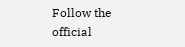Follow the official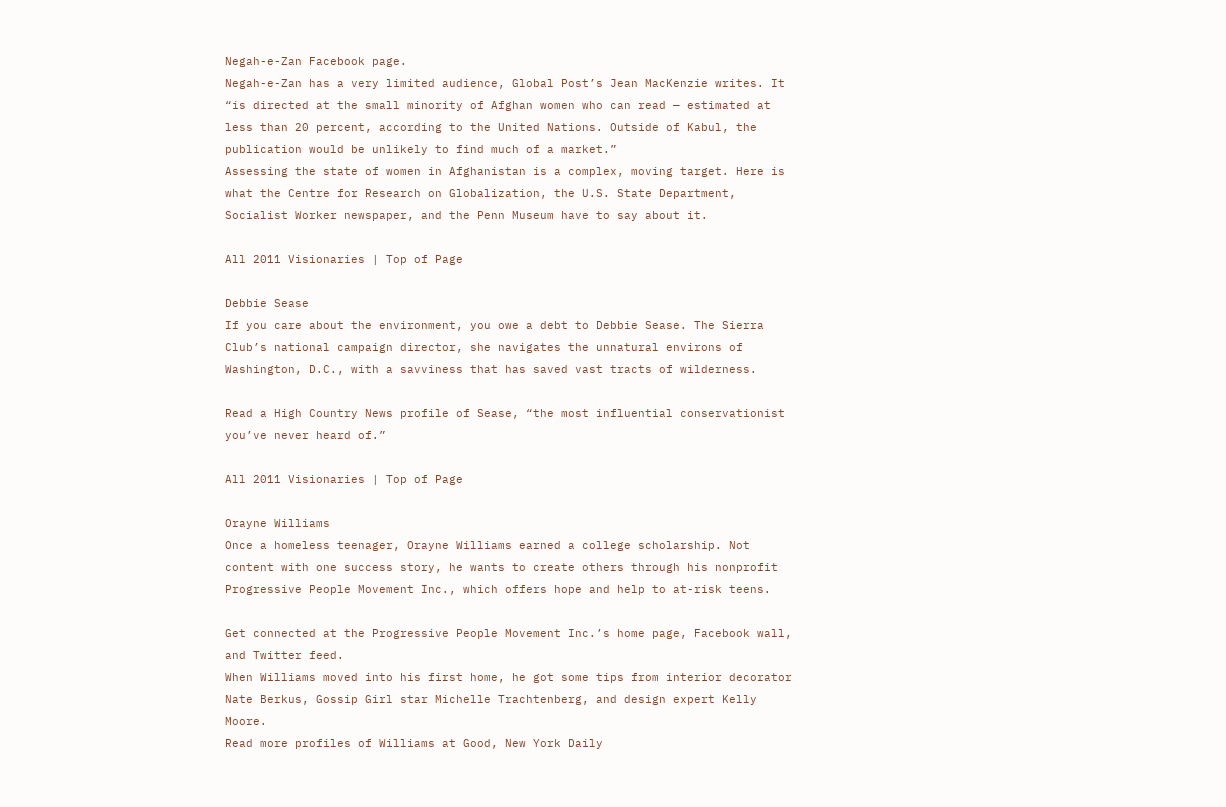Negah-e-Zan Facebook page.
Negah-e-Zan has a very limited audience, Global Post’s Jean MacKenzie writes. It “is directed at the small minority of Afghan women who can read — estimated at less than 20 percent, according to the United Nations. Outside of Kabul, the publication would be unlikely to find much of a market.”
Assessing the state of women in Afghanistan is a complex, moving target. Here is what the Centre for Research on Globalization, the U.S. State Department, Socialist Worker newspaper, and the Penn Museum have to say about it.

All 2011 Visionaries | Top of Page

Debbie Sease
If you care about the environment, you owe a debt to Debbie Sease. The Sierra Club’s national campaign director, she navigates the unnatural environs of Washington, D.C., with a savviness that has saved vast tracts of wilderness.

Read a High Country News profile of Sease, “the most influential conservationist you’ve never heard of.”

All 2011 Visionaries | Top of Page

Orayne Williams
Once a homeless teenager, Orayne Williams earned a college scholarship. Not content with one success story, he wants to create others through his nonprofit Progressive People Movement Inc., which offers hope and help to at-risk teens.

Get connected at the Progressive People Movement Inc.’s home page, Facebook wall, and Twitter feed.
When Williams moved into his first home, he got some tips from interior decorator Nate Berkus, Gossip Girl star Michelle Trachtenberg, and design expert Kelly Moore.
Read more profiles of Williams at Good, New York Daily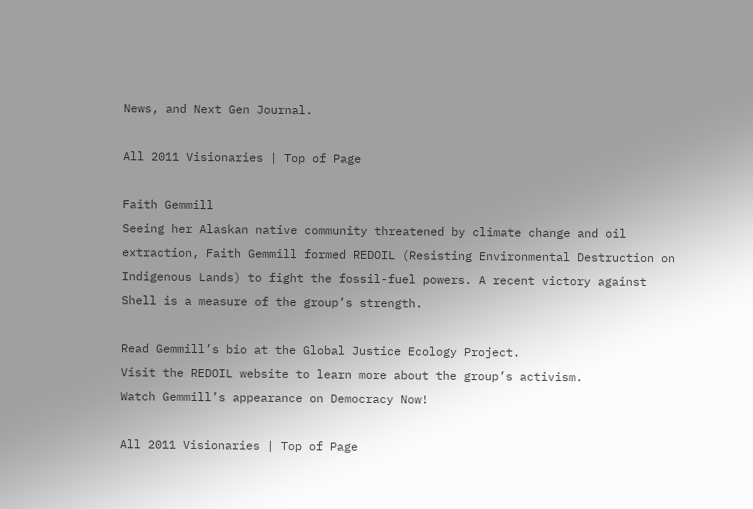News, and Next Gen Journal.

All 2011 Visionaries | Top of Page

Faith Gemmill
Seeing her Alaskan native community threatened by climate change and oil extraction, Faith Gemmill formed REDOIL (Resisting Environmental Destruction on Indigenous Lands) to fight the fossil-fuel powers. A recent victory against Shell is a measure of the group’s strength.

Read Gemmill’s bio at the Global Justice Ecology Project.
Visit the REDOIL website to learn more about the group’s activism.
Watch Gemmill’s appearance on Democracy Now!

All 2011 Visionaries | Top of Page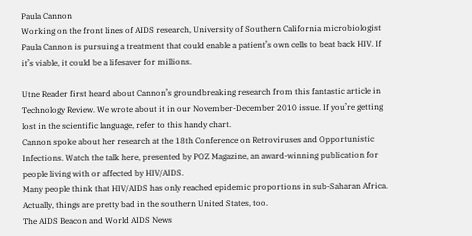Paula Cannon
Working on the front lines of AIDS research, University of Southern California microbiologist Paula Cannon is pursuing a treatment that could enable a patient’s own cells to beat back HIV. If it’s viable, it could be a lifesaver for millions.

Utne Reader first heard about Cannon’s groundbreaking research from this fantastic article in Technology Review. We wrote about it in our November-December 2010 issue. If you’re getting lost in the scientific language, refer to this handy chart.
Cannon spoke about her research at the 18th Conference on Retroviruses and Opportunistic Infections. Watch the talk here, presented by POZ Magazine, an award-winning publication for people living with or affected by HIV/AIDS.
Many people think that HIV/AIDS has only reached epidemic proportions in sub-Saharan Africa. Actually, things are pretty bad in the southern United States, too.
The AIDS Beacon and World AIDS News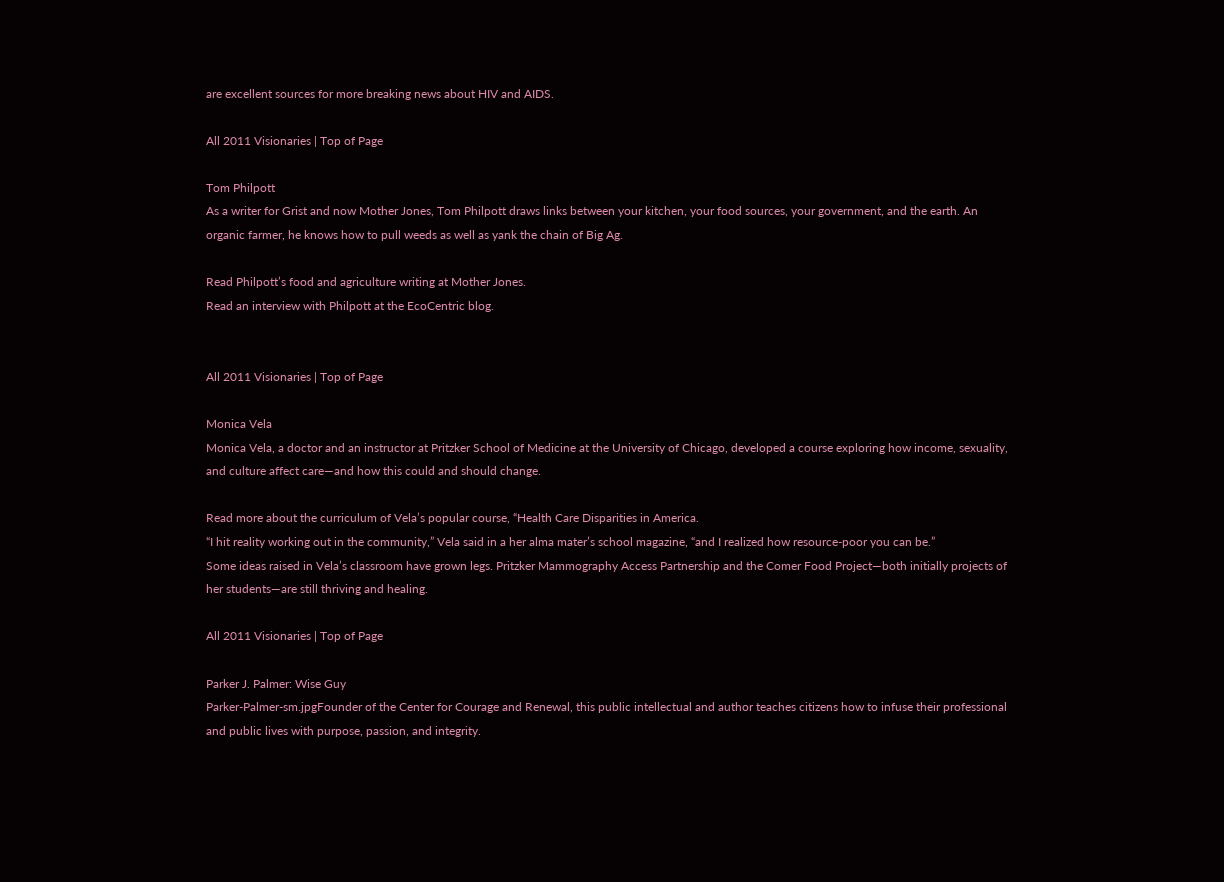are excellent sources for more breaking news about HIV and AIDS.

All 2011 Visionaries | Top of Page

Tom Philpott
As a writer for Grist and now Mother Jones, Tom Philpott draws links between your kitchen, your food sources, your government, and the earth. An organic farmer, he knows how to pull weeds as well as yank the chain of Big Ag.

Read Philpott’s food and agriculture writing at Mother Jones.
Read an interview with Philpott at the EcoCentric blog.


All 2011 Visionaries | Top of Page

Monica Vela
Monica Vela, a doctor and an instructor at Pritzker School of Medicine at the University of Chicago, developed a course exploring how income, sexuality, and culture affect care—and how this could and should change.

Read more about the curriculum of Vela’s popular course, “Health Care Disparities in America.
“I hit reality working out in the community,” Vela said in a her alma mater’s school magazine, “and I realized how resource-poor you can be.”
Some ideas raised in Vela’s classroom have grown legs. Pritzker Mammography Access Partnership and the Comer Food Project—both initially projects of her students—are still thriving and healing.

All 2011 Visionaries | Top of Page

Parker J. Palmer: Wise Guy
Parker-Palmer-sm.jpgFounder of the Center for Courage and Renewal, this public intellectual and author teaches citizens how to infuse their professional and public lives with purpose, passion, and integrity.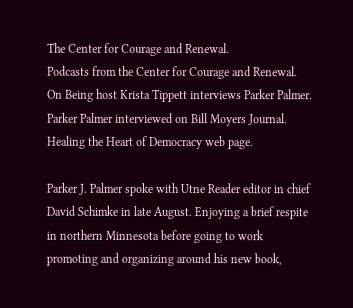The Center for Courage and Renewal.
Podcasts from the Center for Courage and Renewal.
On Being host Krista Tippett interviews Parker Palmer.
Parker Palmer interviewed on Bill Moyers Journal.
Healing the Heart of Democracy web page.

Parker J. Palmer spoke with Utne Reader editor in chief David Schimke in late August. Enjoying a brief respite in northern Minnesota before going to work promoting and organizing around his new book,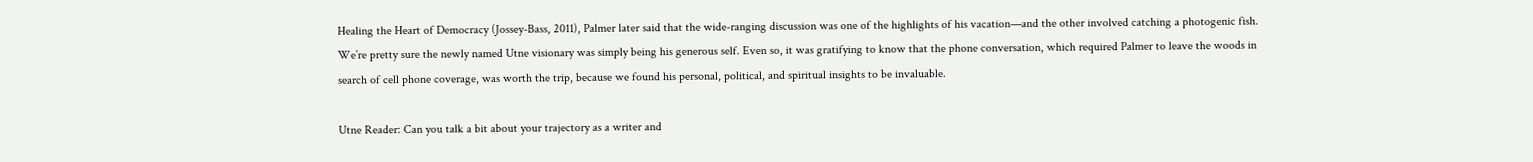Healing the Heart of Democracy (Jossey-Bass, 2011), Palmer later said that the wide-ranging discussion was one of the highlights of his vacation—and the other involved catching a photogenic fish. We’re pretty sure the newly named Utne visionary was simply being his generous self. Even so, it was gratifying to know that the phone conversation, which required Palmer to leave the woods in search of cell phone coverage, was worth the trip, because we found his personal, political, and spiritual insights to be invaluable.

Utne Reader: Can you talk a bit about your trajectory as a writer and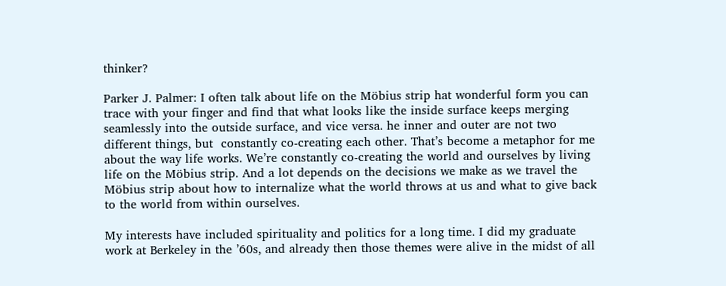thinker?

Parker J. Palmer: I often talk about life on the Möbius strip hat wonderful form you can trace with your finger and find that what looks like the inside surface keeps merging seamlessly into the outside surface, and vice versa. he inner and outer are not two different things, but  constantly co-creating each other. That’s become a metaphor for me about the way life works. We’re constantly co-creating the world and ourselves by living life on the Möbius strip. And a lot depends on the decisions we make as we travel the Möbius strip about how to internalize what the world throws at us and what to give back to the world from within ourselves.

My interests have included spirituality and politics for a long time. I did my graduate work at Berkeley in the ’60s, and already then those themes were alive in the midst of all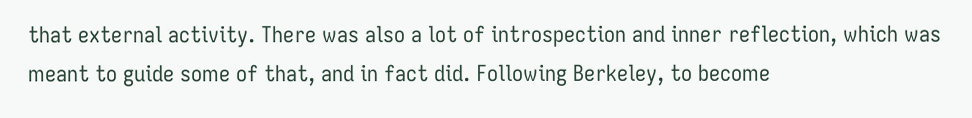that external activity. There was also a lot of introspection and inner reflection, which was meant to guide some of that, and in fact did. Following Berkeley, to become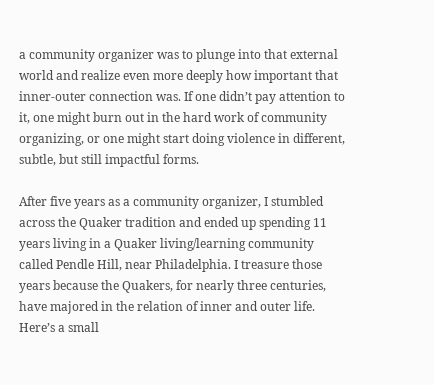a community organizer was to plunge into that external world and realize even more deeply how important that inner-outer connection was. If one didn’t pay attention to it, one might burn out in the hard work of community organizing, or one might start doing violence in different, subtle, but still impactful forms.

After five years as a community organizer, I stumbled across the Quaker tradition and ended up spending 11 years living in a Quaker living/learning community called Pendle Hill, near Philadelphia. I treasure those years because the Quakers, for nearly three centuries, have majored in the relation of inner and outer life. Here’s a small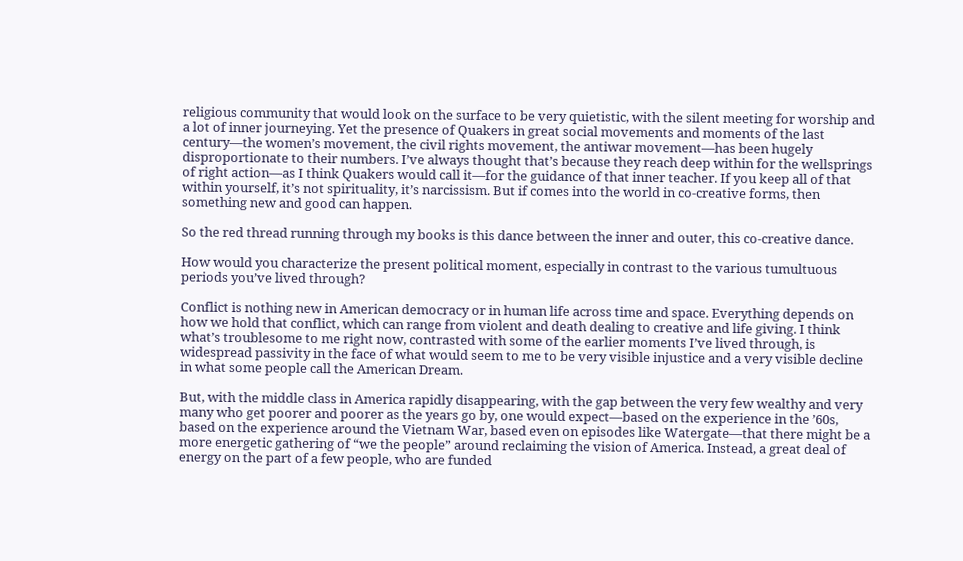religious community that would look on the surface to be very quietistic, with the silent meeting for worship and a lot of inner journeying. Yet the presence of Quakers in great social movements and moments of the last century—the women’s movement, the civil rights movement, the antiwar movement—has been hugely disproportionate to their numbers. I’ve always thought that’s because they reach deep within for the wellsprings of right action—as I think Quakers would call it—for the guidance of that inner teacher. If you keep all of that within yourself, it’s not spirituality, it’s narcissism. But if comes into the world in co-creative forms, then something new and good can happen.

So the red thread running through my books is this dance between the inner and outer, this co-creative dance.

How would you characterize the present political moment, especially in contrast to the various tumultuous periods you’ve lived through?

Conflict is nothing new in American democracy or in human life across time and space. Everything depends on how we hold that conflict, which can range from violent and death dealing to creative and life giving. I think what’s troublesome to me right now, contrasted with some of the earlier moments I’ve lived through, is widespread passivity in the face of what would seem to me to be very visible injustice and a very visible decline in what some people call the American Dream.

But, with the middle class in America rapidly disappearing, with the gap between the very few wealthy and very many who get poorer and poorer as the years go by, one would expect—based on the experience in the ’60s, based on the experience around the Vietnam War, based even on episodes like Watergate—that there might be a more energetic gathering of “we the people” around reclaiming the vision of America. Instead, a great deal of energy on the part of a few people, who are funded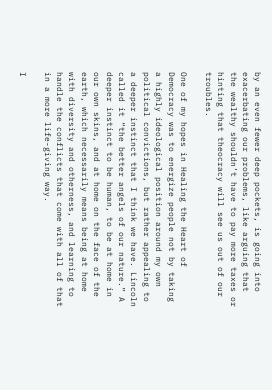by an even fewer deep pockets, is going into exacerbating our problems, like arguing that the wealthy shouldn’t have to pay more taxes or hinting that theocracy will see us out of our troubles.

One of my hopes in Healing the Heart of Democracy was to energize people not by taking a highly ideological position around my own political convictions, but rather appealing to a deeper instinct that I think we have. Lincoln called it “the better angels of our nature.” A deeper instinct to be human, to be at home in our own skins, and at home on the face of the earth, which necessarily means being at home with diversity and otherness, and learning to handle the conflicts that come with all of that in a more life-giving way.

I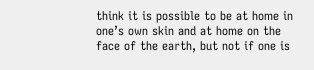think it is possible to be at home in one’s own skin and at home on the face of the earth, but not if one is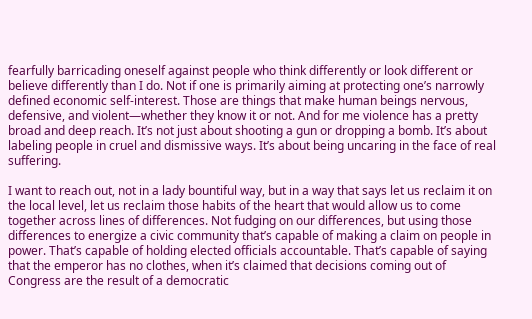fearfully barricading oneself against people who think differently or look different or believe differently than I do. Not if one is primarily aiming at protecting one’s narrowly defined economic self-interest. Those are things that make human beings nervous, defensive, and violent—whether they know it or not. And for me violence has a pretty broad and deep reach. It’s not just about shooting a gun or dropping a bomb. It’s about labeling people in cruel and dismissive ways. It’s about being uncaring in the face of real suffering.

I want to reach out, not in a lady bountiful way, but in a way that says let us reclaim it on the local level, let us reclaim those habits of the heart that would allow us to come together across lines of differences. Not fudging on our differences, but using those differences to energize a civic community that’s capable of making a claim on people in power. That’s capable of holding elected officials accountable. That’s capable of saying that the emperor has no clothes, when it’s claimed that decisions coming out of Congress are the result of a democratic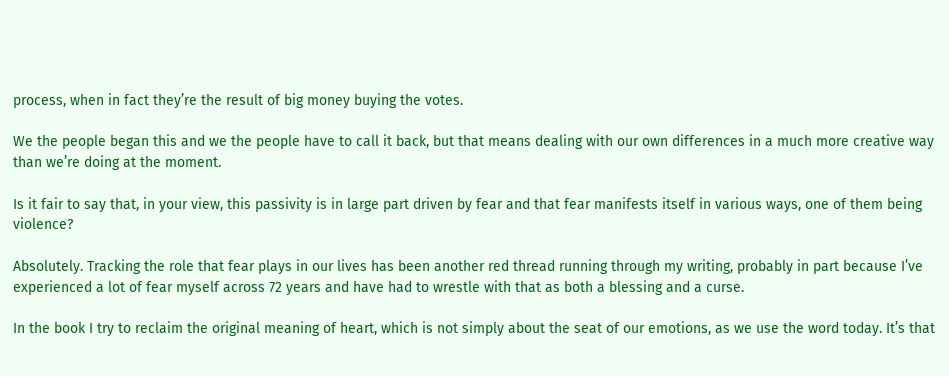process, when in fact they’re the result of big money buying the votes.

We the people began this and we the people have to call it back, but that means dealing with our own differences in a much more creative way than we’re doing at the moment.

Is it fair to say that, in your view, this passivity is in large part driven by fear and that fear manifests itself in various ways, one of them being violence?

Absolutely. Tracking the role that fear plays in our lives has been another red thread running through my writing, probably in part because I’ve experienced a lot of fear myself across 72 years and have had to wrestle with that as both a blessing and a curse.

In the book I try to reclaim the original meaning of heart, which is not simply about the seat of our emotions, as we use the word today. It’s that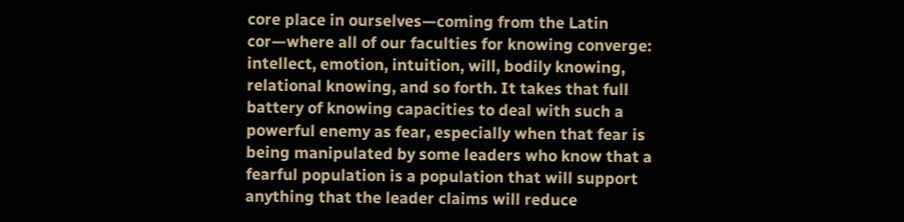core place in ourselves—coming from the Latin cor—where all of our faculties for knowing converge: intellect, emotion, intuition, will, bodily knowing, relational knowing, and so forth. It takes that full battery of knowing capacities to deal with such a powerful enemy as fear, especially when that fear is being manipulated by some leaders who know that a fearful population is a population that will support anything that the leader claims will reduce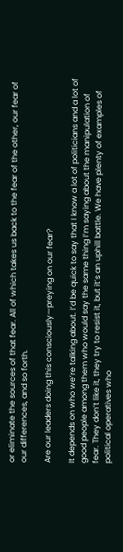or eliminate the sources of that fear. All of which takes us back to the fear of the other, our fear of our differences, and so forth.

Are our leaders doing this consciously—preying on our fear?

It depends on who we’re talking about. I’d be quick to say that I know a lot of politicians and a lot of good people among them who would say the same thing I’m saying about the manipulation of fear. They don’t like it, they try to resist it, but it’s an uphill battle. We have plenty of examples of political operatives who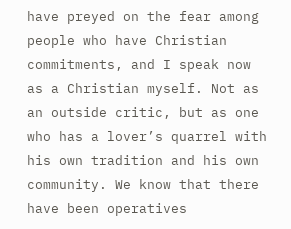have preyed on the fear among people who have Christian commitments, and I speak now as a Christian myself. Not as an outside critic, but as one who has a lover’s quarrel with his own tradition and his own community. We know that there have been operatives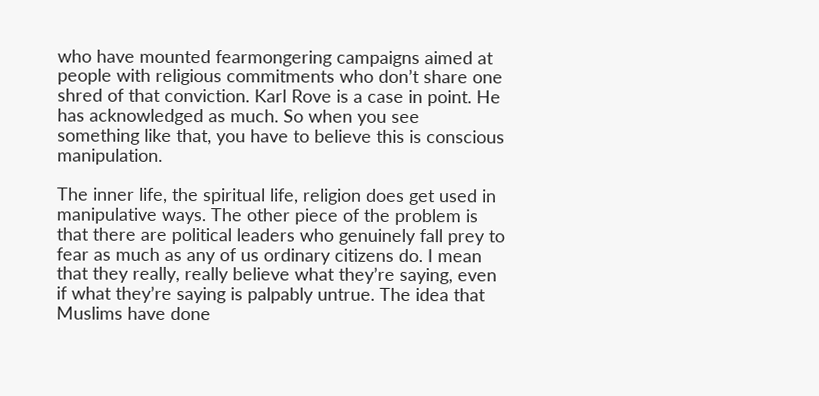who have mounted fearmongering campaigns aimed at people with religious commitments who don’t share one shred of that conviction. Karl Rove is a case in point. He has acknowledged as much. So when you see something like that, you have to believe this is conscious manipulation.

The inner life, the spiritual life, religion does get used in manipulative ways. The other piece of the problem is that there are political leaders who genuinely fall prey to fear as much as any of us ordinary citizens do. I mean that they really, really believe what they’re saying, even if what they’re saying is palpably untrue. The idea that Muslims have done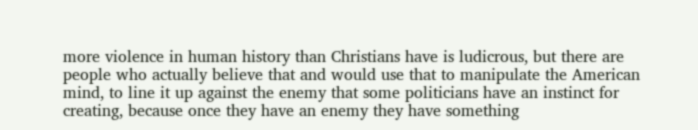more violence in human history than Christians have is ludicrous, but there are people who actually believe that and would use that to manipulate the American mind, to line it up against the enemy that some politicians have an instinct for creating, because once they have an enemy they have something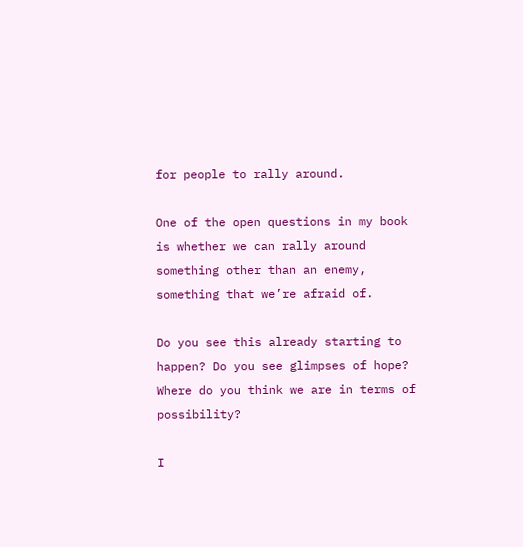for people to rally around.

One of the open questions in my book is whether we can rally around something other than an enemy, something that we’re afraid of.

Do you see this already starting to happen? Do you see glimpses of hope? Where do you think we are in terms of possibility?

I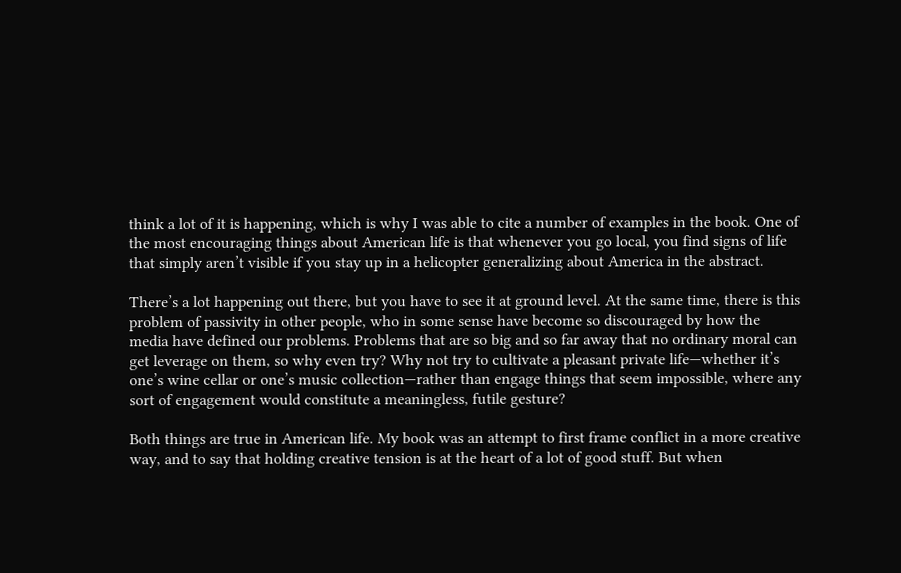think a lot of it is happening, which is why I was able to cite a number of examples in the book. One of the most encouraging things about American life is that whenever you go local, you find signs of life that simply aren’t visible if you stay up in a helicopter generalizing about America in the abstract.

There’s a lot happening out there, but you have to see it at ground level. At the same time, there is this problem of passivity in other people, who in some sense have become so discouraged by how the media have defined our problems. Problems that are so big and so far away that no ordinary moral can get leverage on them, so why even try? Why not try to cultivate a pleasant private life—whether it’s one’s wine cellar or one’s music collection—rather than engage things that seem impossible, where any sort of engagement would constitute a meaningless, futile gesture?

Both things are true in American life. My book was an attempt to first frame conflict in a more creative way, and to say that holding creative tension is at the heart of a lot of good stuff. But when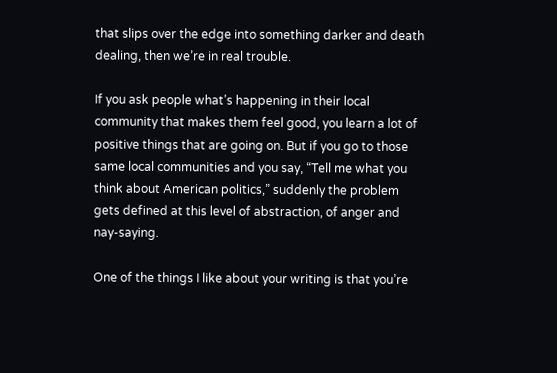that slips over the edge into something darker and death dealing, then we’re in real trouble.

If you ask people what’s happening in their local community that makes them feel good, you learn a lot of positive things that are going on. But if you go to those same local communities and you say, “Tell me what you think about American politics,” suddenly the problem gets defined at this level of abstraction, of anger and nay-saying.

One of the things I like about your writing is that you’re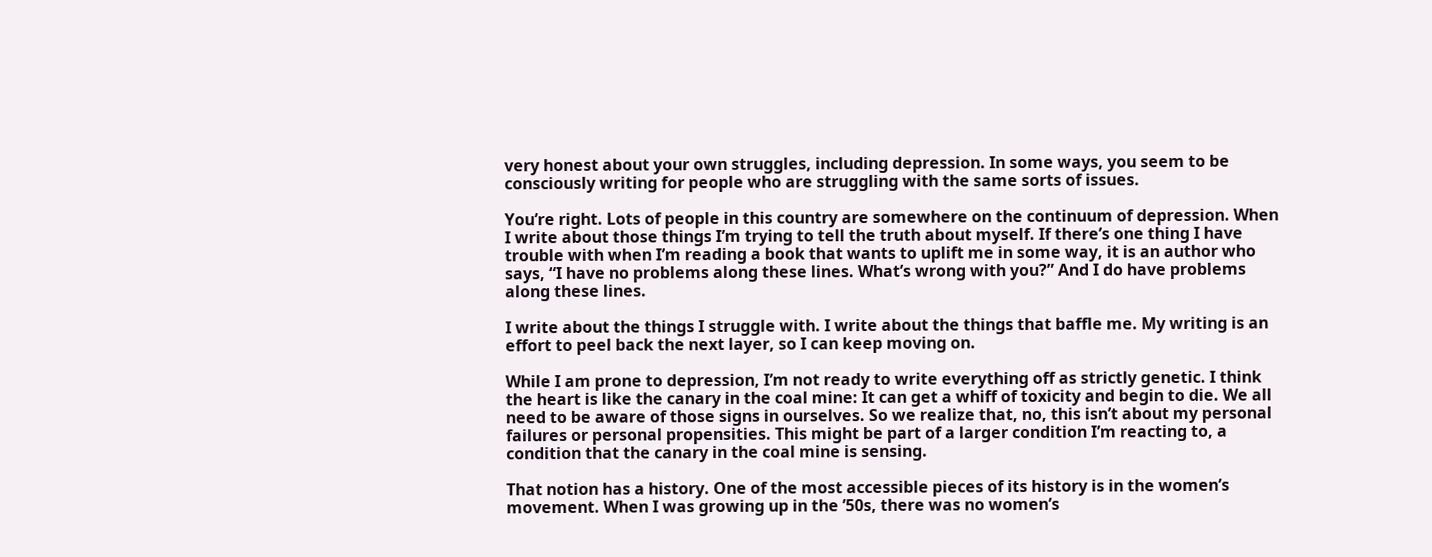very honest about your own struggles, including depression. In some ways, you seem to be consciously writing for people who are struggling with the same sorts of issues.

You’re right. Lots of people in this country are somewhere on the continuum of depression. When I write about those things I’m trying to tell the truth about myself. If there’s one thing I have trouble with when I’m reading a book that wants to uplift me in some way, it is an author who says, “I have no problems along these lines. What’s wrong with you?” And I do have problems along these lines.

I write about the things I struggle with. I write about the things that baffle me. My writing is an effort to peel back the next layer, so I can keep moving on.

While I am prone to depression, I’m not ready to write everything off as strictly genetic. I think the heart is like the canary in the coal mine: It can get a whiff of toxicity and begin to die. We all need to be aware of those signs in ourselves. So we realize that, no, this isn’t about my personal failures or personal propensities. This might be part of a larger condition I’m reacting to, a condition that the canary in the coal mine is sensing.

That notion has a history. One of the most accessible pieces of its history is in the women’s movement. When I was growing up in the ’50s, there was no women’s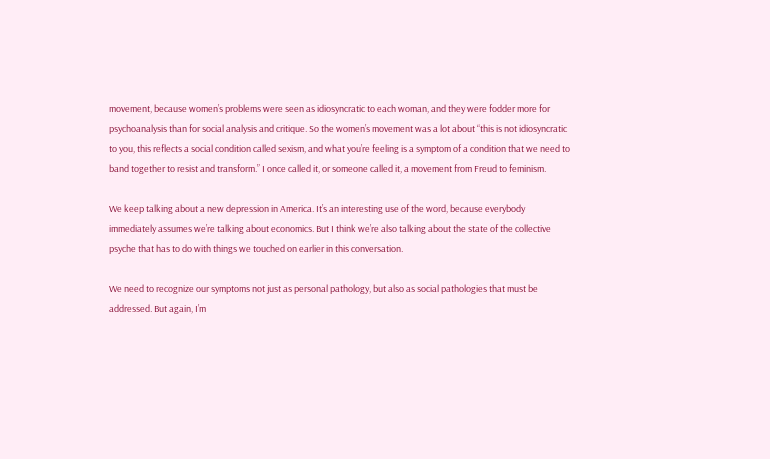movement, because women’s problems were seen as idiosyncratic to each woman, and they were fodder more for psychoanalysis than for social analysis and critique. So the women’s movement was a lot about “this is not idiosyncratic to you, this reflects a social condition called sexism, and what you’re feeling is a symptom of a condition that we need to band together to resist and transform.” I once called it, or someone called it, a movement from Freud to feminism.

We keep talking about a new depression in America. It’s an interesting use of the word, because everybody immediately assumes we’re talking about economics. But I think we’re also talking about the state of the collective psyche that has to do with things we touched on earlier in this conversation.

We need to recognize our symptoms not just as personal pathology, but also as social pathologies that must be addressed. But again, I’m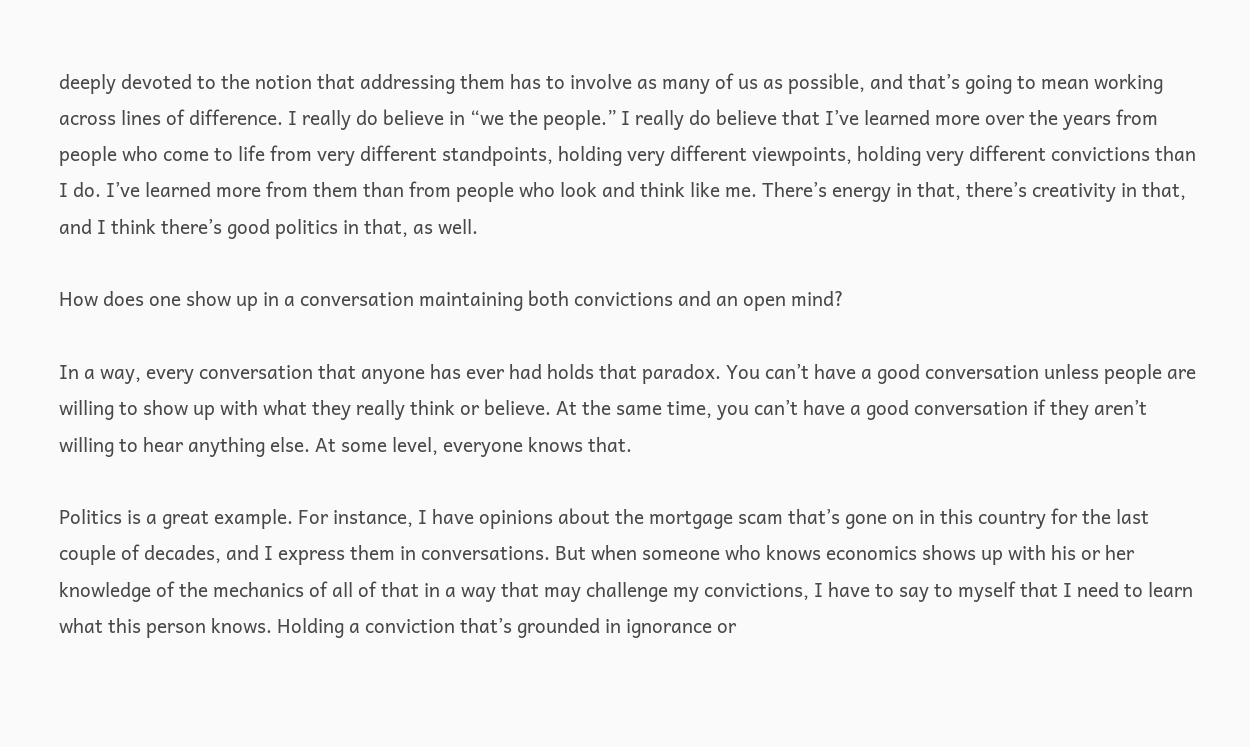deeply devoted to the notion that addressing them has to involve as many of us as possible, and that’s going to mean working across lines of difference. I really do believe in “we the people.” I really do believe that I’ve learned more over the years from people who come to life from very different standpoints, holding very different viewpoints, holding very different convictions than I do. I’ve learned more from them than from people who look and think like me. There’s energy in that, there’s creativity in that, and I think there’s good politics in that, as well.

How does one show up in a conversation maintaining both convictions and an open mind?

In a way, every conversation that anyone has ever had holds that paradox. You can’t have a good conversation unless people are willing to show up with what they really think or believe. At the same time, you can’t have a good conversation if they aren’t willing to hear anything else. At some level, everyone knows that.

Politics is a great example. For instance, I have opinions about the mortgage scam that’s gone on in this country for the last couple of decades, and I express them in conversations. But when someone who knows economics shows up with his or her knowledge of the mechanics of all of that in a way that may challenge my convictions, I have to say to myself that I need to learn what this person knows. Holding a conviction that’s grounded in ignorance or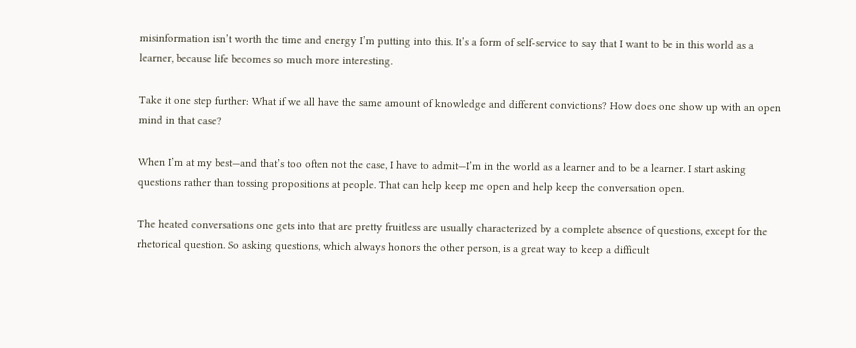misinformation isn’t worth the time and energy I’m putting into this. It’s a form of self-service to say that I want to be in this world as a learner, because life becomes so much more interesting.

Take it one step further: What if we all have the same amount of knowledge and different convictions? How does one show up with an open mind in that case?

When I’m at my best—and that’s too often not the case, I have to admit—I’m in the world as a learner and to be a learner. I start asking questions rather than tossing propositions at people. That can help keep me open and help keep the conversation open.

The heated conversations one gets into that are pretty fruitless are usually characterized by a complete absence of questions, except for the rhetorical question. So asking questions, which always honors the other person, is a great way to keep a difficult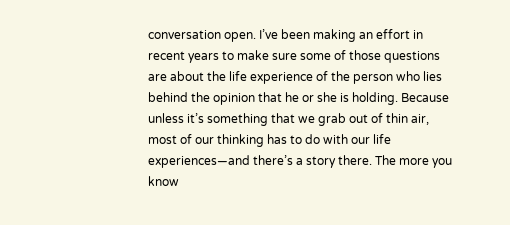conversation open. I’ve been making an effort in recent years to make sure some of those questions are about the life experience of the person who lies behind the opinion that he or she is holding. Because unless it’s something that we grab out of thin air, most of our thinking has to do with our life experiences—and there’s a story there. The more you know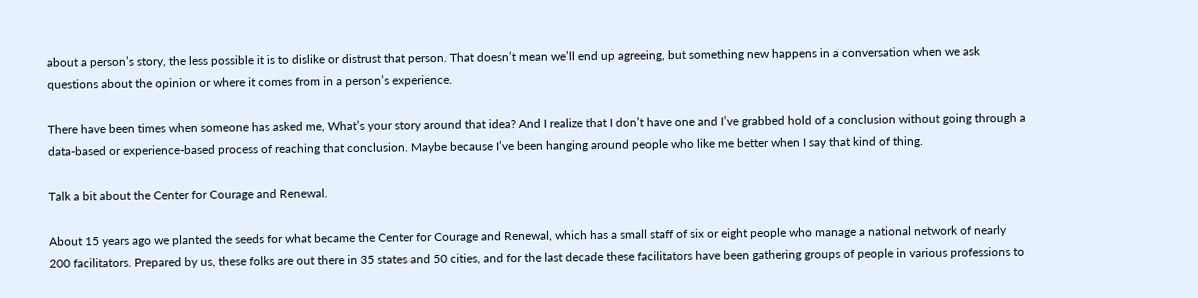about a person’s story, the less possible it is to dislike or distrust that person. That doesn’t mean we’ll end up agreeing, but something new happens in a conversation when we ask questions about the opinion or where it comes from in a person’s experience.

There have been times when someone has asked me, What’s your story around that idea? And I realize that I don’t have one and I’ve grabbed hold of a conclusion without going through a data-based or experience-based process of reaching that conclusion. Maybe because I’ve been hanging around people who like me better when I say that kind of thing.

Talk a bit about the Center for Courage and Renewal.

About 15 years ago we planted the seeds for what became the Center for Courage and Renewal, which has a small staff of six or eight people who manage a national network of nearly 200 facilitators. Prepared by us, these folks are out there in 35 states and 50 cities, and for the last decade these facilitators have been gathering groups of people in various professions to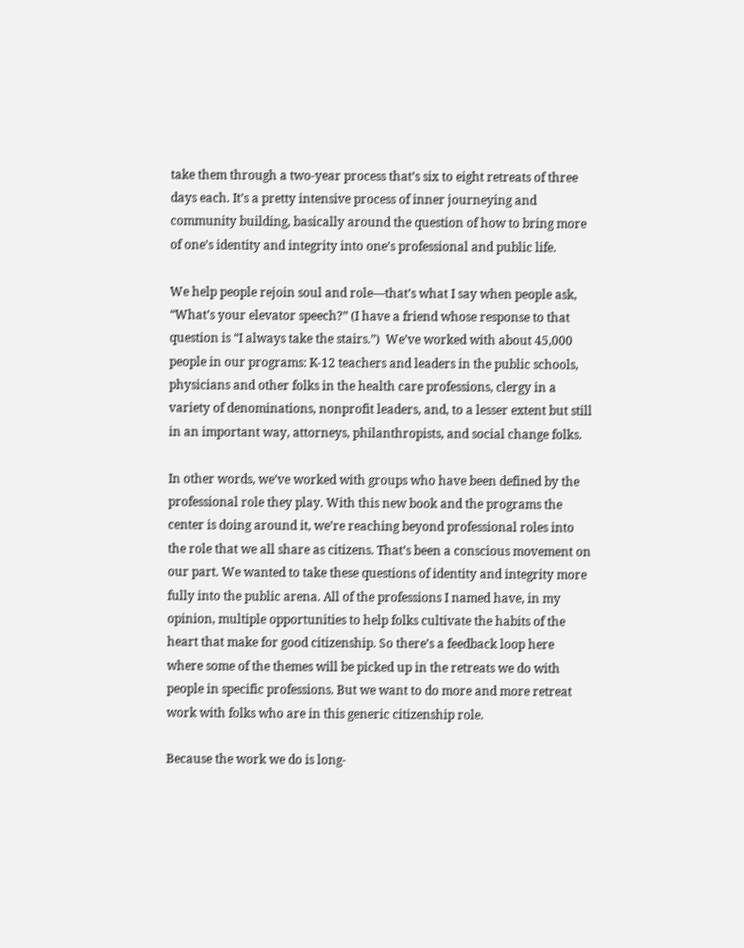take them through a two-year process that’s six to eight retreats of three days each. It’s a pretty intensive process of inner journeying and community building, basically around the question of how to bring more of one’s identity and integrity into one’s professional and public life.

We help people rejoin soul and role—that’s what I say when people ask, “What’s your elevator speech?” (I have a friend whose response to that question is “I always take the stairs.”)  We’ve worked with about 45,000 people in our programs: K-12 teachers and leaders in the public schools, physicians and other folks in the health care professions, clergy in a variety of denominations, nonprofit leaders, and, to a lesser extent but still in an important way, attorneys, philanthropists, and social change folks.

In other words, we’ve worked with groups who have been defined by the professional role they play. With this new book and the programs the center is doing around it, we’re reaching beyond professional roles into the role that we all share as citizens. That’s been a conscious movement on our part. We wanted to take these questions of identity and integrity more fully into the public arena. All of the professions I named have, in my opinion, multiple opportunities to help folks cultivate the habits of the heart that make for good citizenship. So there’s a feedback loop here where some of the themes will be picked up in the retreats we do with people in specific professions. But we want to do more and more retreat work with folks who are in this generic citizenship role.

Because the work we do is long-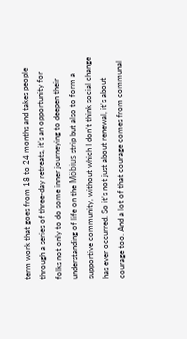term work that goes from 18 to 24 months and takes people through a series of three-day retreats, it’s an opportunity for folks not only to do some inner journeying to deepen their understanding of life on the Möbius strip but also to form a supportive community, without which I don’t think social change has ever occurred. So it’s not just about renewal, it’s about courage too. And a lot of that courage comes from communal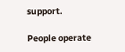support.

People operate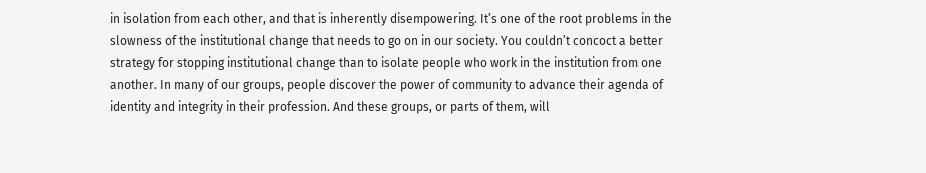in isolation from each other, and that is inherently disempowering. It’s one of the root problems in the slowness of the institutional change that needs to go on in our society. You couldn’t concoct a better strategy for stopping institutional change than to isolate people who work in the institution from one another. In many of our groups, people discover the power of community to advance their agenda of identity and integrity in their profession. And these groups, or parts of them, will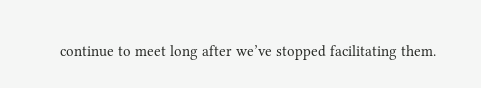continue to meet long after we’ve stopped facilitating them.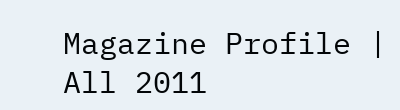Magazine Profile | All 2011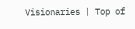Visionaries | Top of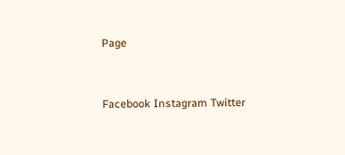Page


Facebook Instagram Twitter